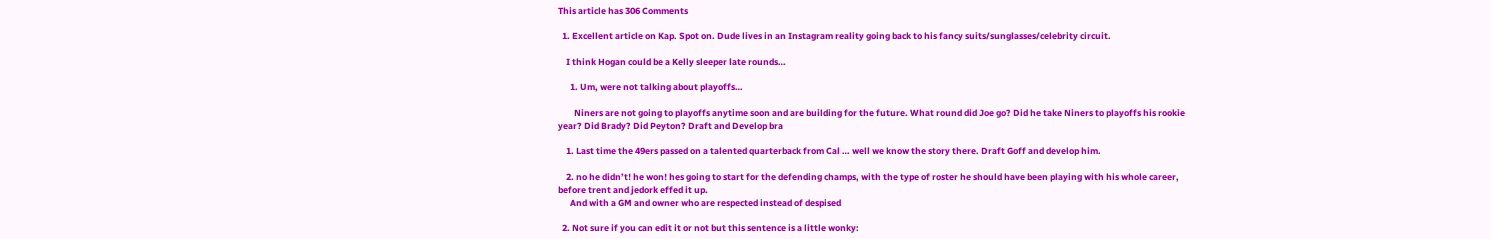This article has 306 Comments

  1. Excellent article on Kap. Spot on. Dude lives in an Instagram reality going back to his fancy suits/sunglasses/celebrity circuit.

    I think Hogan could be a Kelly sleeper late rounds…

      1. Um, were not talking about playoffs…

        Niners are not going to playoffs anytime soon and are building for the future. What round did Joe go? Did he take Niners to playoffs his rookie year? Did Brady? Did Peyton? Draft and Develop bra

    1. Last time the 49ers passed on a talented quarterback from Cal … well we know the story there. Draft Goff and develop him.

    2. no he didn’t! he won! hes going to start for the defending champs, with the type of roster he should have been playing with his whole career, before trent and jedork effed it up.
      And with a GM and owner who are respected instead of despised

  2. Not sure if you can edit it or not but this sentence is a little wonky: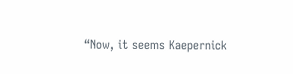“Now, it seems Kaepernick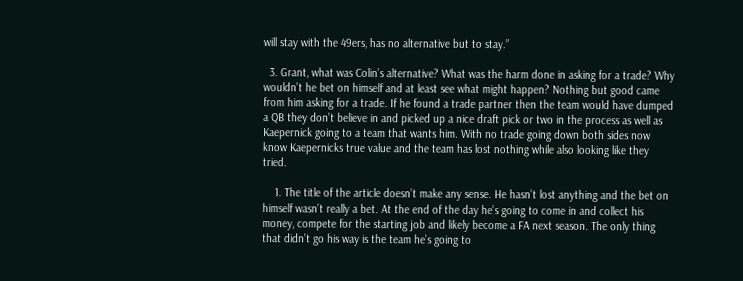will stay with the 49ers, has no alternative but to stay.”

  3. Grant, what was Colin’s alternative? What was the harm done in asking for a trade? Why wouldn’t he bet on himself and at least see what might happen? Nothing but good came from him asking for a trade. If he found a trade partner then the team would have dumped a QB they don’t believe in and picked up a nice draft pick or two in the process as well as Kaepernick going to a team that wants him. With no trade going down both sides now know Kaepernicks true value and the team has lost nothing while also looking like they tried.

    1. The title of the article doesn’t make any sense. He hasn’t lost anything and the bet on himself wasn’t really a bet. At the end of the day he’s going to come in and collect his money, compete for the starting job and likely become a FA next season. The only thing that didn’t go his way is the team he’s going to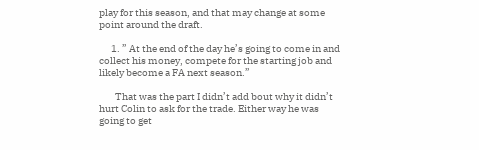play for this season, and that may change at some point around the draft.

      1. ” At the end of the day he’s going to come in and collect his money, compete for the starting job and likely become a FA next season.”

        That was the part I didn’t add bout why it didn’t hurt Colin to ask for the trade. Either way he was going to get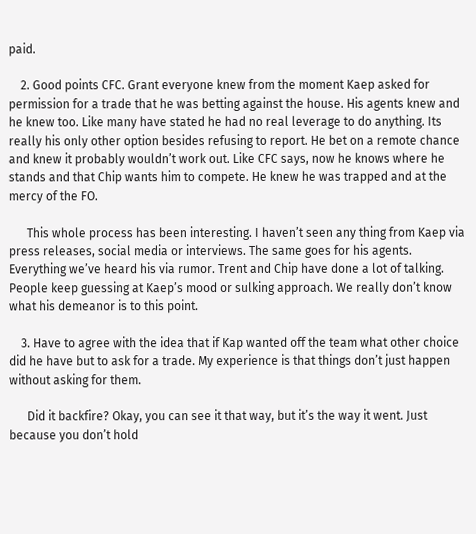paid.

    2. Good points CFC. Grant everyone knew from the moment Kaep asked for permission for a trade that he was betting against the house. His agents knew and he knew too. Like many have stated he had no real leverage to do anything. Its really his only other option besides refusing to report. He bet on a remote chance and knew it probably wouldn’t work out. Like CFC says, now he knows where he stands and that Chip wants him to compete. He knew he was trapped and at the mercy of the FO.

      This whole process has been interesting. I haven’t seen any thing from Kaep via press releases, social media or interviews. The same goes for his agents. Everything we’ve heard his via rumor. Trent and Chip have done a lot of talking. People keep guessing at Kaep’s mood or sulking approach. We really don’t know what his demeanor is to this point.

    3. Have to agree with the idea that if Kap wanted off the team what other choice did he have but to ask for a trade. My experience is that things don’t just happen without asking for them.

      Did it backfire? Okay, you can see it that way, but it’s the way it went. Just because you don’t hold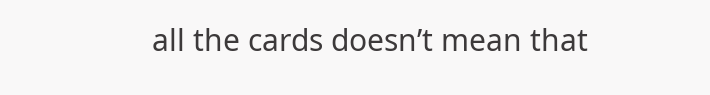all the cards doesn’t mean that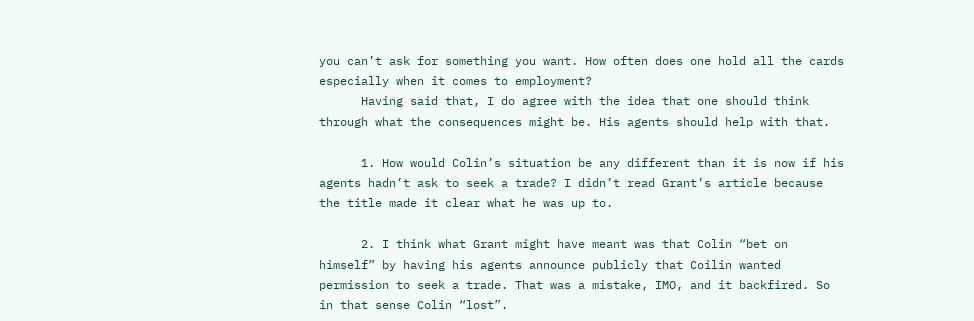you can’t ask for something you want. How often does one hold all the cards especially when it comes to employment?
      Having said that, I do agree with the idea that one should think through what the consequences might be. His agents should help with that.

      1. How would Colin’s situation be any different than it is now if his agents hadn’t ask to seek a trade? I didn’t read Grant’s article because the title made it clear what he was up to.

      2. I think what Grant might have meant was that Colin “bet on himself” by having his agents announce publicly that Coilin wanted permission to seek a trade. That was a mistake, IMO, and it backfired. So in that sense Colin “lost”.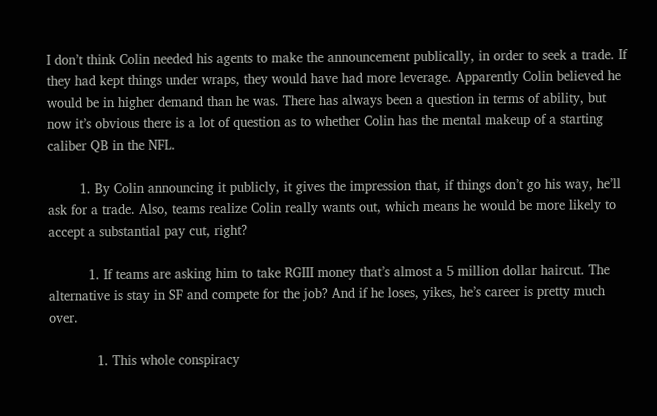I don’t think Colin needed his agents to make the announcement publically, in order to seek a trade. If they had kept things under wraps, they would have had more leverage. Apparently Colin believed he would be in higher demand than he was. There has always been a question in terms of ability, but now it’s obvious there is a lot of question as to whether Colin has the mental makeup of a starting caliber QB in the NFL.

        1. By Colin announcing it publicly, it gives the impression that, if things don’t go his way, he’ll ask for a trade. Also, teams realize Colin really wants out, which means he would be more likely to accept a substantial pay cut, right?

          1. If teams are asking him to take RGIII money that’s almost a 5 million dollar haircut. The alternative is stay in SF and compete for the job? And if he loses, yikes, he’s career is pretty much over.

            1. This whole conspiracy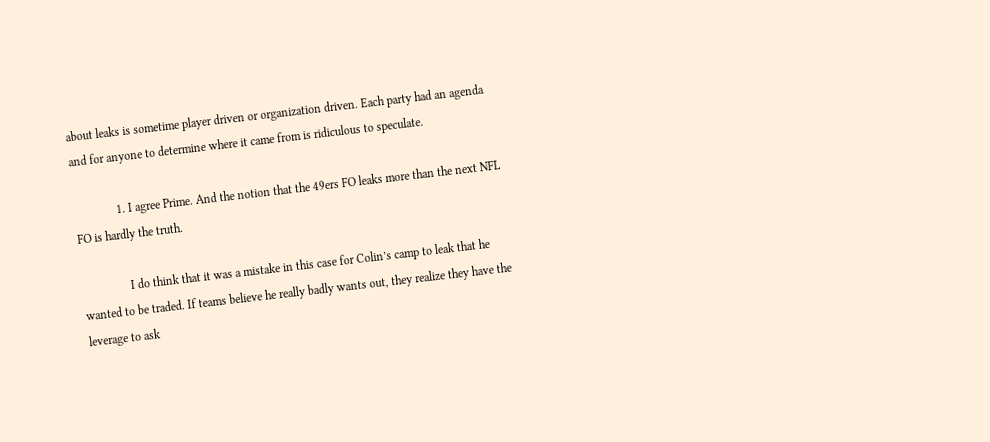about leaks is sometime player driven or organization driven. Each party had an agenda and for anyone to determine where it came from is ridiculous to speculate.

              1. I agree Prime. And the notion that the 49ers FO leaks more than the next NFL FO is hardly the truth.

                I do think that it was a mistake in this case for Colin’s camp to leak that he wanted to be traded. If teams believe he really badly wants out, they realize they have the leverage to ask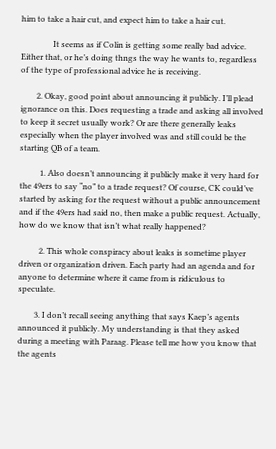him to take a hair cut, and expect him to take a hair cut.

                It seems as if Colin is getting some really bad advice. Either that, or he’s doing thngs the way he wants to, regardless of the type of professional advice he is receiving.

        2. Okay, good point about announcing it publicly. I’ll plead ignorance on this. Does requesting a trade and asking all involved to keep it secret usually work? Or are there generally leaks especially when the player involved was and still could be the starting QB of a team.

          1. Also doesn’t announcing it publicly make it very hard for the 49ers to say “no” to a trade request? Of course, CK could’ve started by asking for the request without a public announcement and if the 49ers had said no, then make a public request. Actually, how do we know that isn’t what really happened?

          2. This whole conspiracy about leaks is sometime player driven or organization driven. Each party had an agenda and for anyone to determine where it came from is ridiculous to speculate.

        3. I don’t recall seeing anything that says Kaep’s agents announced it publicly. My understanding is that they asked during a meeting with Paraag. Please tell me how you know that the agents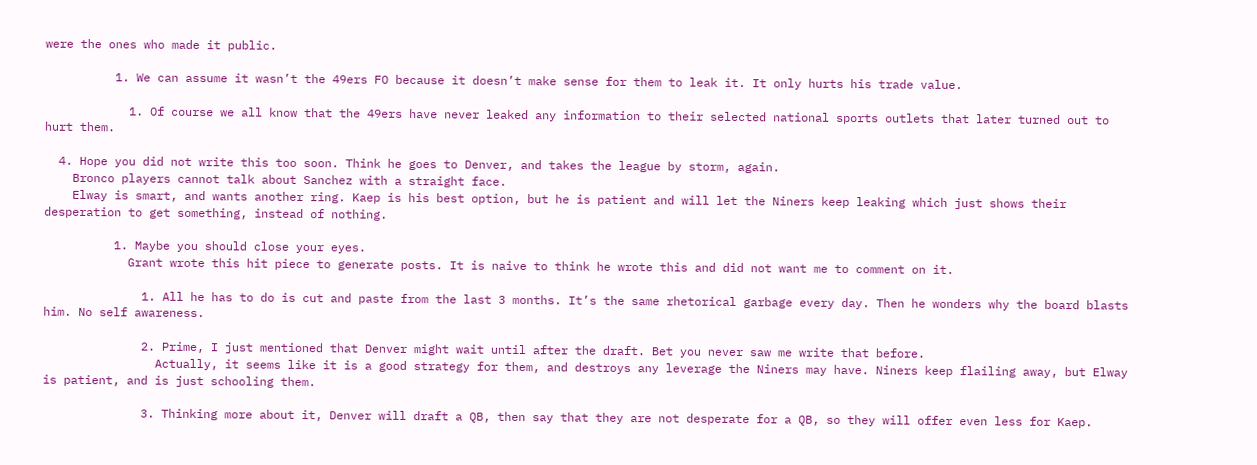were the ones who made it public.

          1. We can assume it wasn’t the 49ers FO because it doesn’t make sense for them to leak it. It only hurts his trade value.

            1. Of course we all know that the 49ers have never leaked any information to their selected national sports outlets that later turned out to hurt them.

  4. Hope you did not write this too soon. Think he goes to Denver, and takes the league by storm, again.
    Bronco players cannot talk about Sanchez with a straight face.
    Elway is smart, and wants another ring. Kaep is his best option, but he is patient and will let the Niners keep leaking which just shows their desperation to get something, instead of nothing.

          1. Maybe you should close your eyes.
            Grant wrote this hit piece to generate posts. It is naive to think he wrote this and did not want me to comment on it.

              1. All he has to do is cut and paste from the last 3 months. It’s the same rhetorical garbage every day. Then he wonders why the board blasts him. No self awareness.

              2. Prime, I just mentioned that Denver might wait until after the draft. Bet you never saw me write that before.
                Actually, it seems like it is a good strategy for them, and destroys any leverage the Niners may have. Niners keep flailing away, but Elway is patient, and is just schooling them.

              3. Thinking more about it, Denver will draft a QB, then say that they are not desperate for a QB, so they will offer even less for Kaep.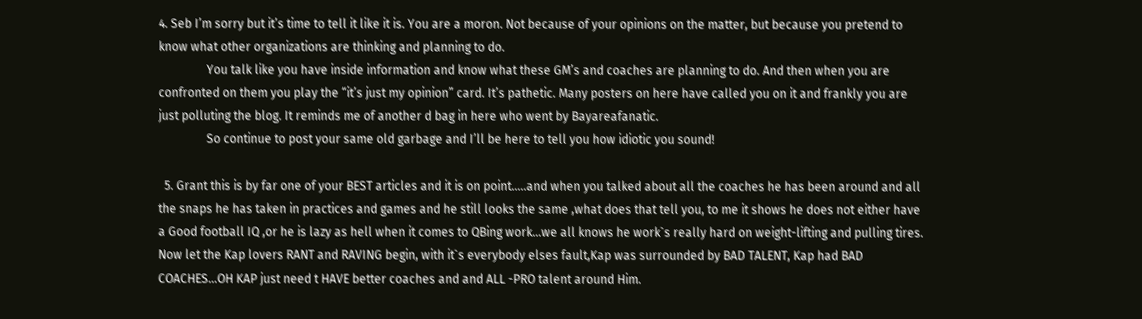4. Seb I’m sorry but it’s time to tell it like it is. You are a moron. Not because of your opinions on the matter, but because you pretend to know what other organizations are thinking and planning to do.
                You talk like you have inside information and know what these GM’s and coaches are planning to do. And then when you are confronted on them you play the “it’s just my opinion” card. It’s pathetic. Many posters on here have called you on it and frankly you are just polluting the blog. It reminds me of another d bag in here who went by Bayareafanatic.
                So continue to post your same old garbage and I’ll be here to tell you how idiotic you sound!

  5. Grant this is by far one of your BEST articles and it is on point…..and when you talked about all the coaches he has been around and all the snaps he has taken in practices and games and he still looks the same ,what does that tell you, to me it shows he does not either have a Good football IQ ,or he is lazy as hell when it comes to QBing work…we all knows he work`s really hard on weight-lifting and pulling tires. Now let the Kap lovers RANT and RAVING begin, with it`s everybody elses fault,Kap was surrounded by BAD TALENT, Kap had BAD COACHES…OH KAP just need t HAVE better coaches and and ALL -PRO talent around Him.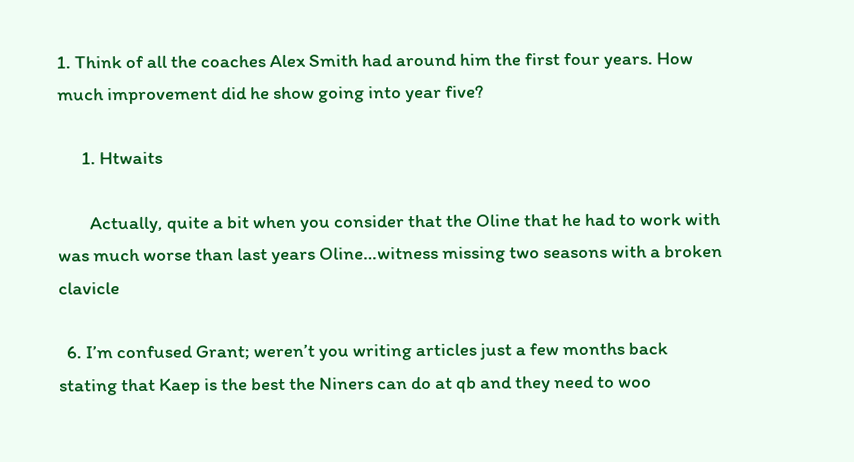1. Think of all the coaches Alex Smith had around him the first four years. How much improvement did he show going into year five?

      1. Htwaits

        Actually, quite a bit when you consider that the Oline that he had to work with was much worse than last years Oline…witness missing two seasons with a broken clavicle

  6. I’m confused Grant; weren’t you writing articles just a few months back stating that Kaep is the best the Niners can do at qb and they need to woo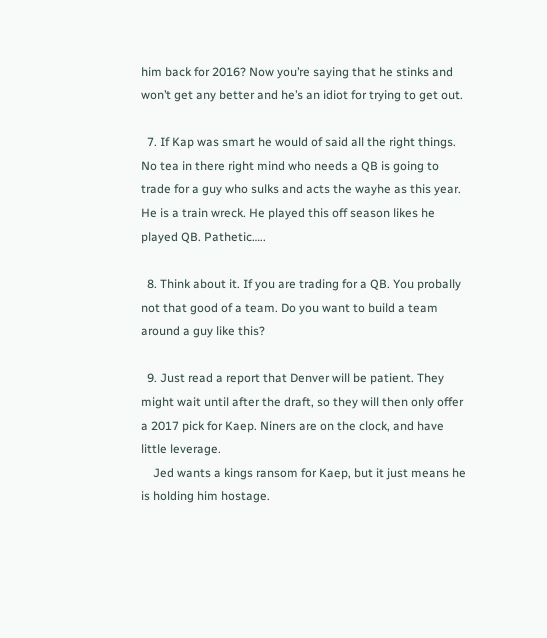him back for 2016? Now you’re saying that he stinks and won’t get any better and he’s an idiot for trying to get out.

  7. If Kap was smart he would of said all the right things. No tea in there right mind who needs a QB is going to trade for a guy who sulks and acts the wayhe as this year. He is a train wreck. He played this off season likes he played QB. Pathetic…..

  8. Think about it. If you are trading for a QB. You probally not that good of a team. Do you want to build a team around a guy like this?

  9. Just read a report that Denver will be patient. They might wait until after the draft, so they will then only offer a 2017 pick for Kaep. Niners are on the clock, and have little leverage.
    Jed wants a kings ransom for Kaep, but it just means he is holding him hostage.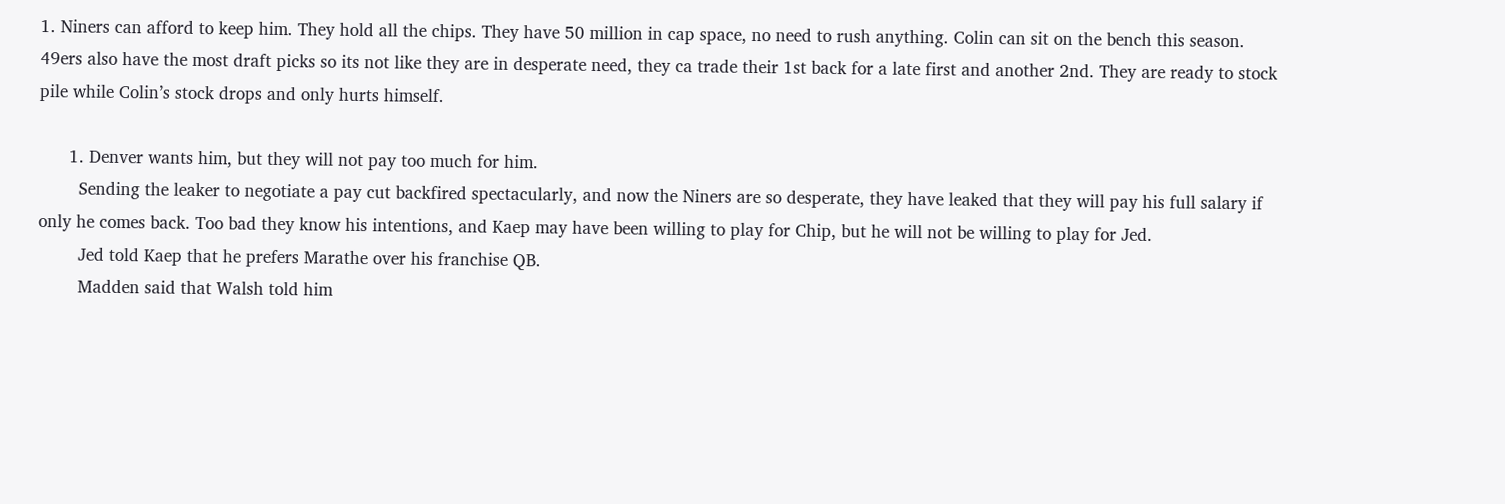1. Niners can afford to keep him. They hold all the chips. They have 50 million in cap space, no need to rush anything. Colin can sit on the bench this season. 49ers also have the most draft picks so its not like they are in desperate need, they ca trade their 1st back for a late first and another 2nd. They are ready to stock pile while Colin’s stock drops and only hurts himself.

      1. Denver wants him, but they will not pay too much for him.
        Sending the leaker to negotiate a pay cut backfired spectacularly, and now the Niners are so desperate, they have leaked that they will pay his full salary if only he comes back. Too bad they know his intentions, and Kaep may have been willing to play for Chip, but he will not be willing to play for Jed.
        Jed told Kaep that he prefers Marathe over his franchise QB.
        Madden said that Walsh told him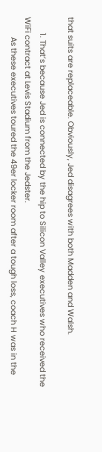that suits are replaceable. Obviously, Jed disagrees with both Madden and Walsh.

        1. That’s because Jed is connected by the hip to Silicon Valley executives who received the WiFi contract at Levis Stadium from the Jedster.
          As these executives toured the 49er locker room after a tough loss, coach H was in the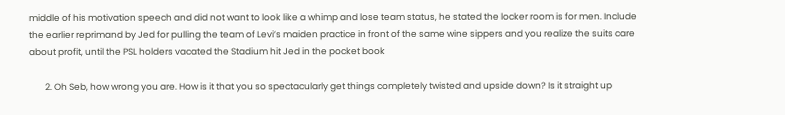middle of his motivation speech and did not want to look like a whimp and lose team status, he stated the locker room is for men. Include the earlier reprimand by Jed for pulling the team of Levi’s maiden practice in front of the same wine sippers and you realize the suits care about profit, until the PSL holders vacated the Stadium hit Jed in the pocket book

        2. Oh Seb, how wrong you are. How is it that you so spectacularly get things completely twisted and upside down? Is it straight up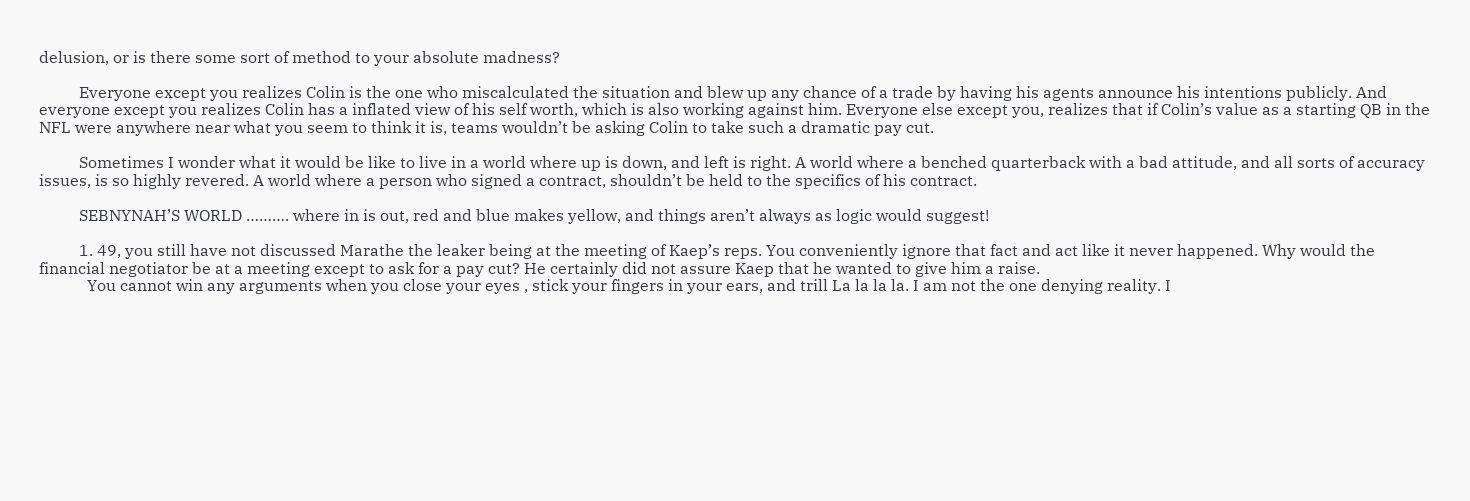delusion, or is there some sort of method to your absolute madness?

          Everyone except you realizes Colin is the one who miscalculated the situation and blew up any chance of a trade by having his agents announce his intentions publicly. And everyone except you realizes Colin has a inflated view of his self worth, which is also working against him. Everyone else except you, realizes that if Colin’s value as a starting QB in the NFL were anywhere near what you seem to think it is, teams wouldn’t be asking Colin to take such a dramatic pay cut.

          Sometimes I wonder what it would be like to live in a world where up is down, and left is right. A world where a benched quarterback with a bad attitude, and all sorts of accuracy issues, is so highly revered. A world where a person who signed a contract, shouldn’t be held to the specifics of his contract.

          SEBNYNAH’S WORLD ………. where in is out, red and blue makes yellow, and things aren’t always as logic would suggest!

          1. 49, you still have not discussed Marathe the leaker being at the meeting of Kaep’s reps. You conveniently ignore that fact and act like it never happened. Why would the financial negotiator be at a meeting except to ask for a pay cut? He certainly did not assure Kaep that he wanted to give him a raise.
            You cannot win any arguments when you close your eyes , stick your fingers in your ears, and trill La la la la. I am not the one denying reality. I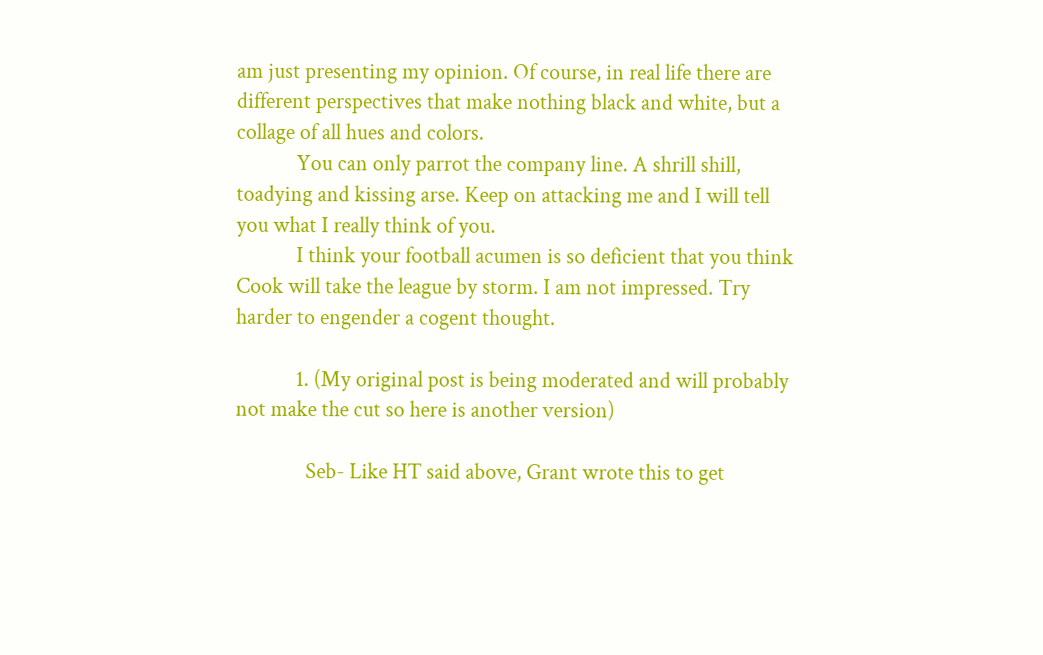am just presenting my opinion. Of course, in real life there are different perspectives that make nothing black and white, but a collage of all hues and colors.
            You can only parrot the company line. A shrill shill, toadying and kissing arse. Keep on attacking me and I will tell you what I really think of you.
            I think your football acumen is so deficient that you think Cook will take the league by storm. I am not impressed. Try harder to engender a cogent thought.

            1. (My original post is being moderated and will probably not make the cut so here is another version)

              Seb- Like HT said above, Grant wrote this to get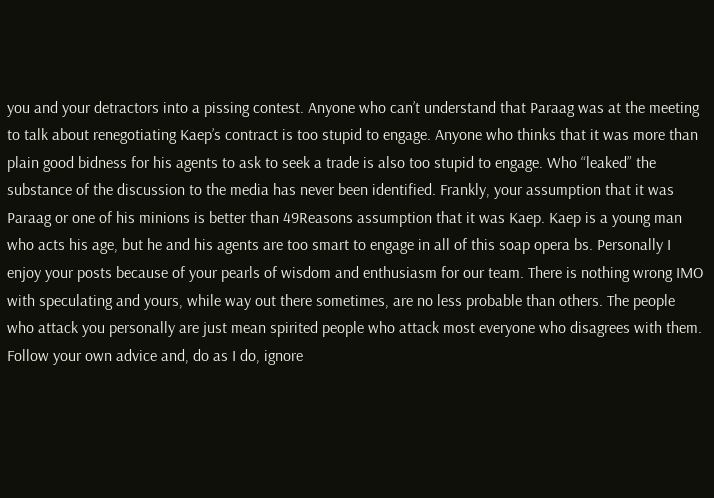you and your detractors into a pissing contest. Anyone who can’t understand that Paraag was at the meeting to talk about renegotiating Kaep’s contract is too stupid to engage. Anyone who thinks that it was more than plain good bidness for his agents to ask to seek a trade is also too stupid to engage. Who “leaked” the substance of the discussion to the media has never been identified. Frankly, your assumption that it was Paraag or one of his minions is better than 49Reasons assumption that it was Kaep. Kaep is a young man who acts his age, but he and his agents are too smart to engage in all of this soap opera bs. Personally I enjoy your posts because of your pearls of wisdom and enthusiasm for our team. There is nothing wrong IMO with speculating and yours, while way out there sometimes, are no less probable than others. The people who attack you personally are just mean spirited people who attack most everyone who disagrees with them. Follow your own advice and, do as I do, ignore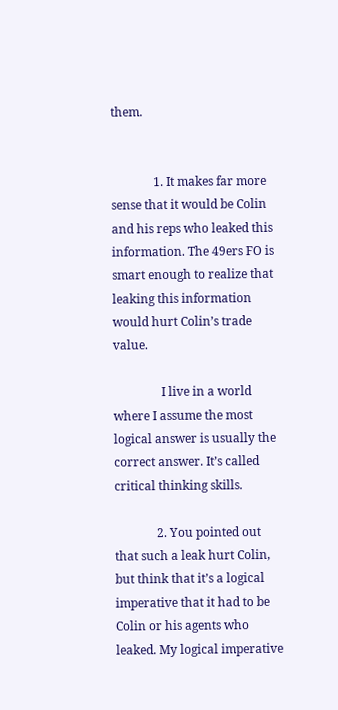them.


              1. It makes far more sense that it would be Colin and his reps who leaked this information. The 49ers FO is smart enough to realize that leaking this information would hurt Colin’s trade value.

                I live in a world where I assume the most logical answer is usually the correct answer. It’s called critical thinking skills.

              2. You pointed out that such a leak hurt Colin, but think that it’s a logical imperative that it had to be Colin or his agents who leaked. My logical imperative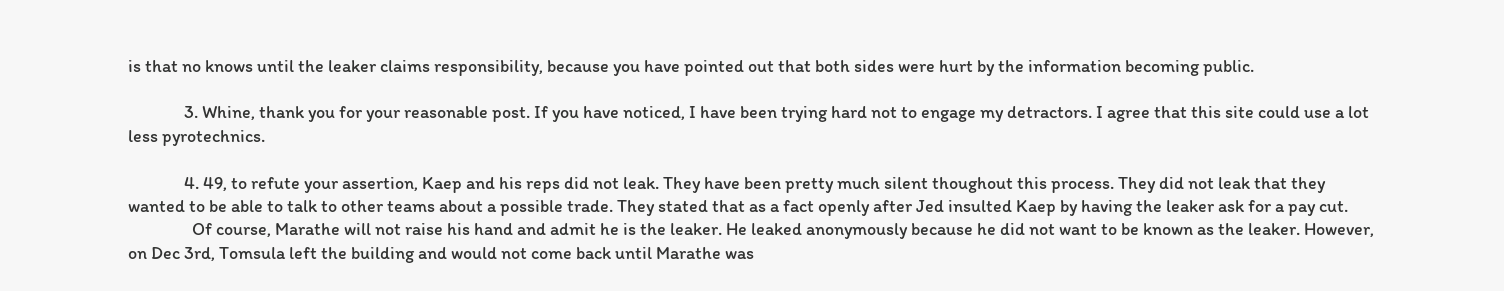is that no knows until the leaker claims responsibility, because you have pointed out that both sides were hurt by the information becoming public.

              3. Whine, thank you for your reasonable post. If you have noticed, I have been trying hard not to engage my detractors. I agree that this site could use a lot less pyrotechnics.

              4. 49, to refute your assertion, Kaep and his reps did not leak. They have been pretty much silent thoughout this process. They did not leak that they wanted to be able to talk to other teams about a possible trade. They stated that as a fact openly after Jed insulted Kaep by having the leaker ask for a pay cut.
                Of course, Marathe will not raise his hand and admit he is the leaker. He leaked anonymously because he did not want to be known as the leaker. However, on Dec 3rd, Tomsula left the building and would not come back until Marathe was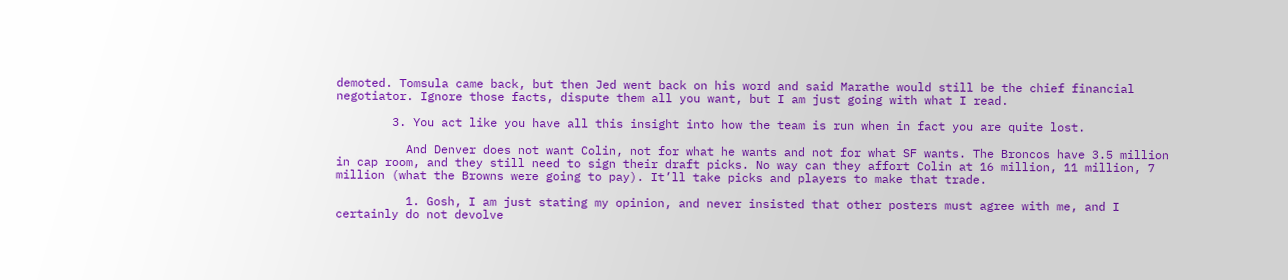demoted. Tomsula came back, but then Jed went back on his word and said Marathe would still be the chief financial negotiator. Ignore those facts, dispute them all you want, but I am just going with what I read.

        3. You act like you have all this insight into how the team is run when in fact you are quite lost.

          And Denver does not want Colin, not for what he wants and not for what SF wants. The Broncos have 3.5 million in cap room, and they still need to sign their draft picks. No way can they affort Colin at 16 million, 11 million, 7 million (what the Browns were going to pay). It’ll take picks and players to make that trade.

          1. Gosh, I am just stating my opinion, and never insisted that other posters must agree with me, and I certainly do not devolve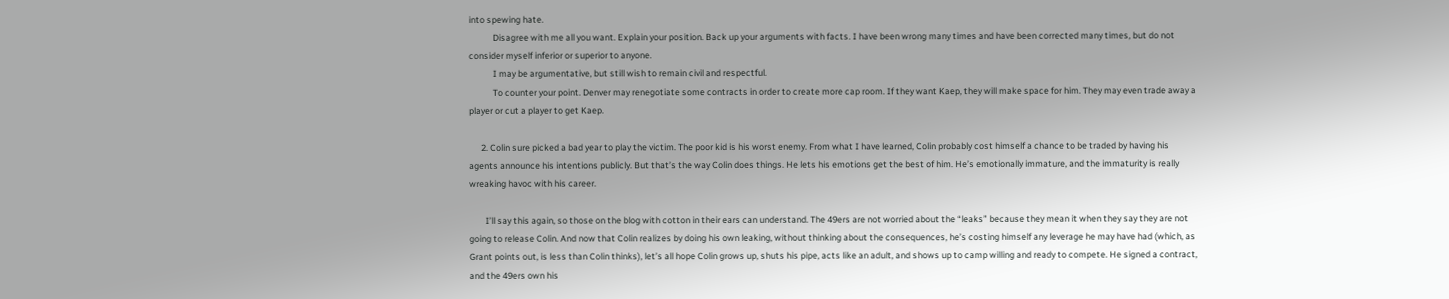into spewing hate.
            Disagree with me all you want. Explain your position. Back up your arguments with facts. I have been wrong many times and have been corrected many times, but do not consider myself inferior or superior to anyone.
            I may be argumentative, but still wish to remain civil and respectful.
            To counter your point. Denver may renegotiate some contracts in order to create more cap room. If they want Kaep, they will make space for him. They may even trade away a player or cut a player to get Kaep.

      2. Colin sure picked a bad year to play the victim. The poor kid is his worst enemy. From what I have learned, Colin probably cost himself a chance to be traded by having his agents announce his intentions publicly. But that’s the way Colin does things. He lets his emotions get the best of him. He’s emotionally immature, and the immaturity is really wreaking havoc with his career.

        I’ll say this again, so those on the blog with cotton in their ears can understand. The 49ers are not worried about the “leaks” because they mean it when they say they are not going to release Colin. And now that Colin realizes by doing his own leaking, without thinking about the consequences, he’s costing himself any leverage he may have had (which, as Grant points out, is less than Colin thinks), let’s all hope Colin grows up, shuts his pipe, acts like an adult, and shows up to camp willing and ready to compete. He signed a contract, and the 49ers own his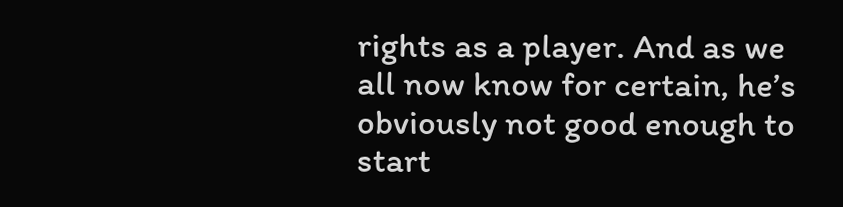rights as a player. And as we all now know for certain, he’s obviously not good enough to start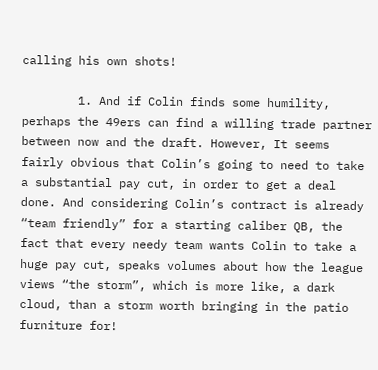calling his own shots!

        1. And if Colin finds some humility, perhaps the 49ers can find a willing trade partner between now and the draft. However, It seems fairly obvious that Colin’s going to need to take a substantial pay cut, in order to get a deal done. And considering Colin’s contract is already “team friendly” for a starting caliber QB, the fact that every needy team wants Colin to take a huge pay cut, speaks volumes about how the league views “the storm”, which is more like, a dark cloud, than a storm worth bringing in the patio furniture for!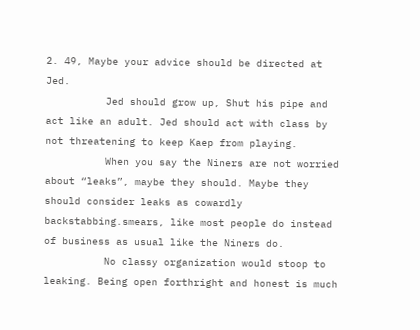2. 49, Maybe your advice should be directed at Jed.
          Jed should grow up, Shut his pipe and act like an adult. Jed should act with class by not threatening to keep Kaep from playing.
          When you say the Niners are not worried about “leaks”, maybe they should. Maybe they should consider leaks as cowardly backstabbing.smears, like most people do instead of business as usual like the Niners do.
          No classy organization would stoop to leaking. Being open forthright and honest is much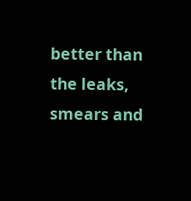better than the leaks, smears and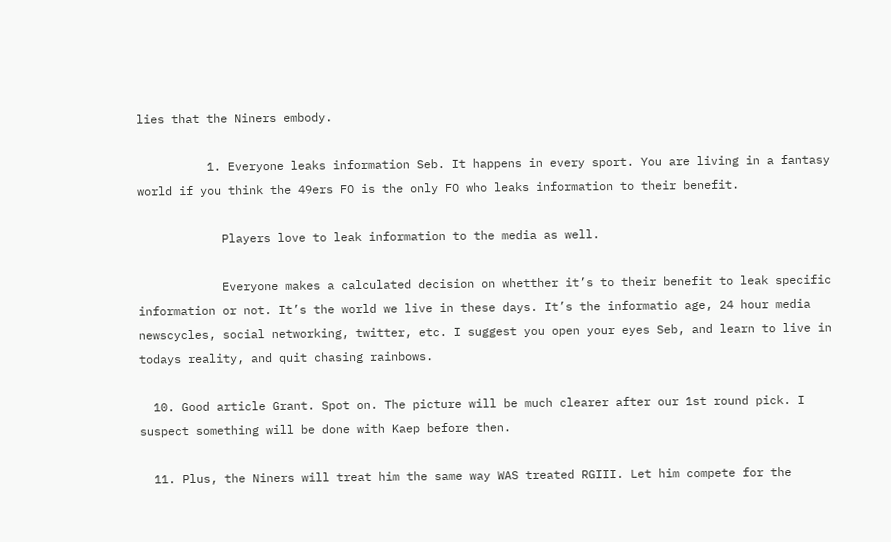lies that the Niners embody.

          1. Everyone leaks information Seb. It happens in every sport. You are living in a fantasy world if you think the 49ers FO is the only FO who leaks information to their benefit.

            Players love to leak information to the media as well.

            Everyone makes a calculated decision on whetther it’s to their benefit to leak specific information or not. It’s the world we live in these days. It’s the informatio age, 24 hour media newscycles, social networking, twitter, etc. I suggest you open your eyes Seb, and learn to live in todays reality, and quit chasing rainbows.

  10. Good article Grant. Spot on. The picture will be much clearer after our 1st round pick. I suspect something will be done with Kaep before then.

  11. Plus, the Niners will treat him the same way WAS treated RGIII. Let him compete for the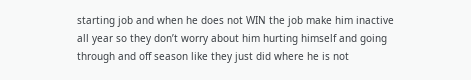starting job and when he does not WIN the job make him inactive all year so they don’t worry about him hurting himself and going through and off season like they just did where he is not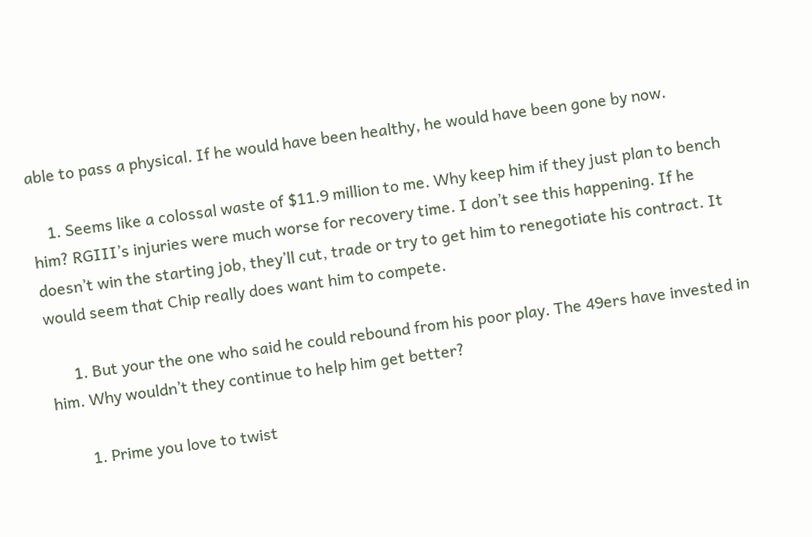able to pass a physical. If he would have been healthy, he would have been gone by now.

    1. Seems like a colossal waste of $11.9 million to me. Why keep him if they just plan to bench him? RGIII’s injuries were much worse for recovery time. I don’t see this happening. If he doesn’t win the starting job, they’ll cut, trade or try to get him to renegotiate his contract. It would seem that Chip really does want him to compete.

      1. But your the one who said he could rebound from his poor play. The 49ers have invested in him. Why wouldn’t they continue to help him get better?

        1. Prime you love to twist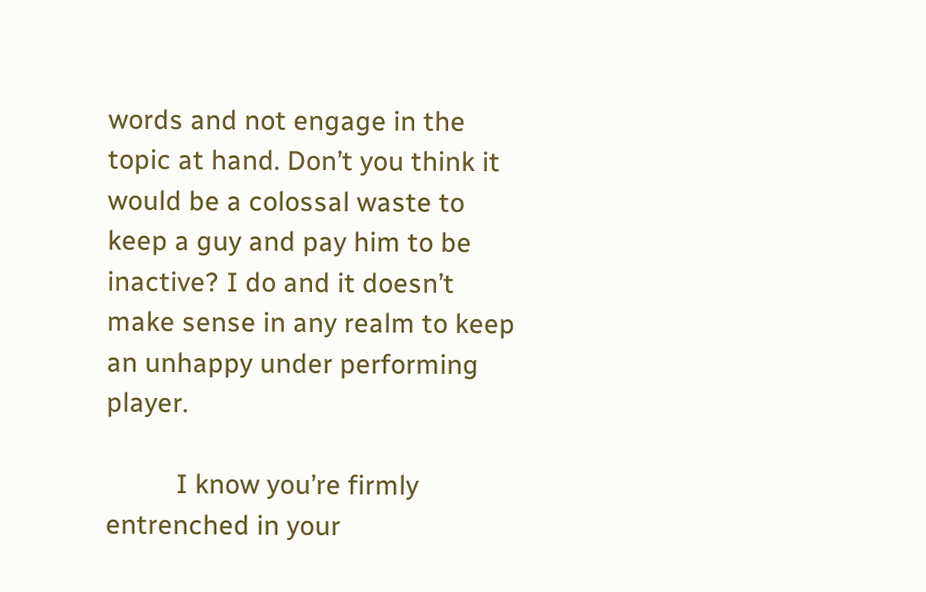words and not engage in the topic at hand. Don’t you think it would be a colossal waste to keep a guy and pay him to be inactive? I do and it doesn’t make sense in any realm to keep an unhappy under performing player.

          I know you’re firmly entrenched in your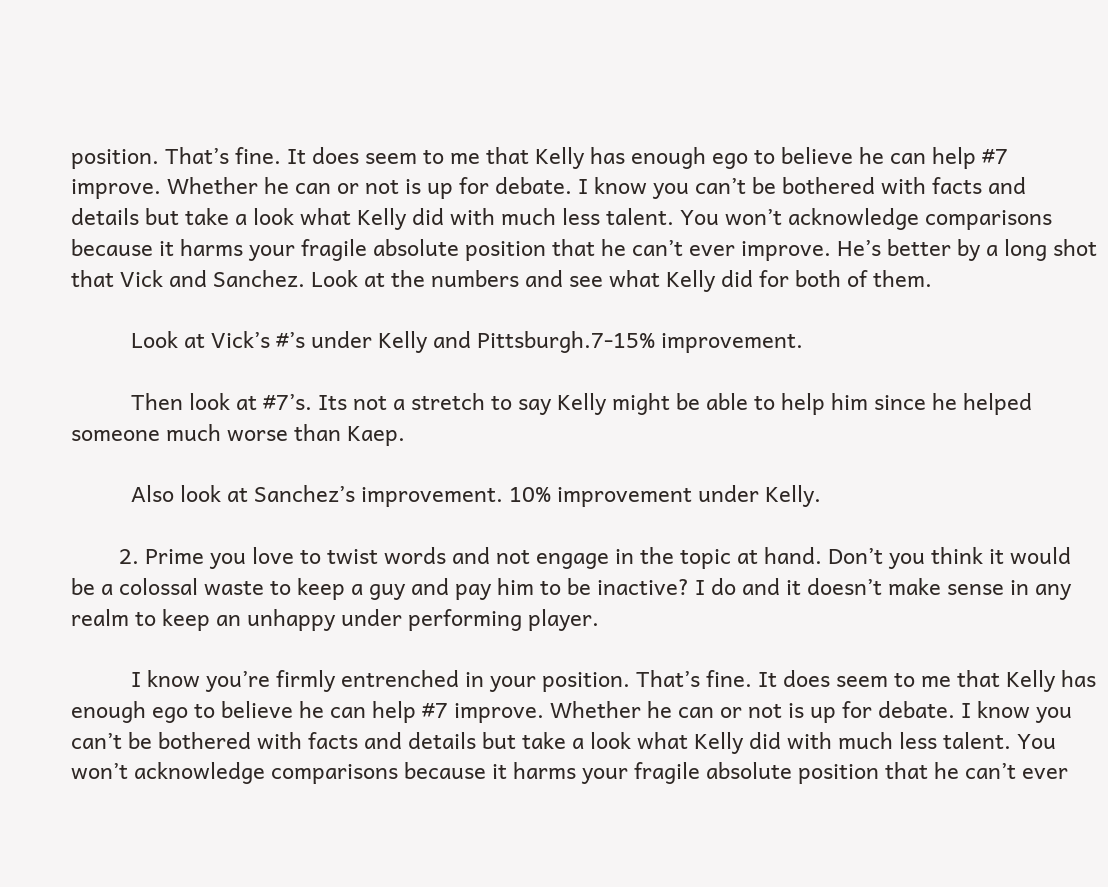position. That’s fine. It does seem to me that Kelly has enough ego to believe he can help #7 improve. Whether he can or not is up for debate. I know you can’t be bothered with facts and details but take a look what Kelly did with much less talent. You won’t acknowledge comparisons because it harms your fragile absolute position that he can’t ever improve. He’s better by a long shot that Vick and Sanchez. Look at the numbers and see what Kelly did for both of them.

          Look at Vick’s #’s under Kelly and Pittsburgh.7-15% improvement.

          Then look at #7’s. Its not a stretch to say Kelly might be able to help him since he helped someone much worse than Kaep.

          Also look at Sanchez’s improvement. 10% improvement under Kelly.

        2. Prime you love to twist words and not engage in the topic at hand. Don’t you think it would be a colossal waste to keep a guy and pay him to be inactive? I do and it doesn’t make sense in any realm to keep an unhappy under performing player.

          I know you’re firmly entrenched in your position. That’s fine. It does seem to me that Kelly has enough ego to believe he can help #7 improve. Whether he can or not is up for debate. I know you can’t be bothered with facts and details but take a look what Kelly did with much less talent. You won’t acknowledge comparisons because it harms your fragile absolute position that he can’t ever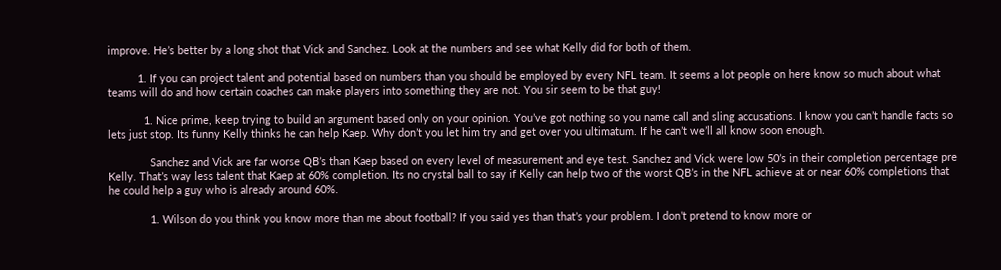improve. He’s better by a long shot that Vick and Sanchez. Look at the numbers and see what Kelly did for both of them.

          1. If you can project talent and potential based on numbers than you should be employed by every NFL team. It seems a lot people on here know so much about what teams will do and how certain coaches can make players into something they are not. You sir seem to be that guy!

            1. Nice prime, keep trying to build an argument based only on your opinion. You’ve got nothing so you name call and sling accusations. I know you can’t handle facts so lets just stop. Its funny Kelly thinks he can help Kaep. Why don’t you let him try and get over you ultimatum. If he can’t we’ll all know soon enough.

              Sanchez and Vick are far worse QB’s than Kaep based on every level of measurement and eye test. Sanchez and Vick were low 50’s in their completion percentage pre Kelly. That’s way less talent that Kaep at 60% completion. Its no crystal ball to say if Kelly can help two of the worst QB’s in the NFL achieve at or near 60% completions that he could help a guy who is already around 60%.

              1. Wilson do you think you know more than me about football? If you said yes than that’s your problem. I don’t pretend to know more or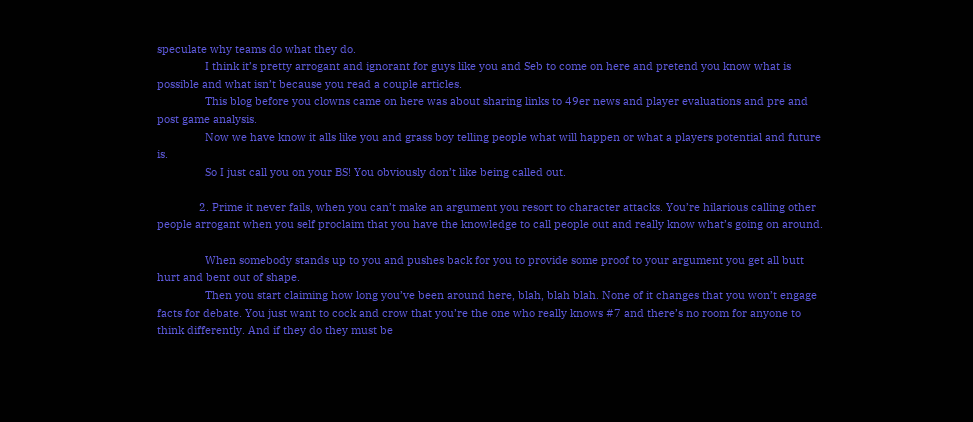speculate why teams do what they do.
                I think it’s pretty arrogant and ignorant for guys like you and Seb to come on here and pretend you know what is possible and what isn’t because you read a couple articles.
                This blog before you clowns came on here was about sharing links to 49er news and player evaluations and pre and post game analysis.
                Now we have know it alls like you and grass boy telling people what will happen or what a players potential and future is.
                So I just call you on your BS! You obviously don’t like being called out.

              2. Prime it never fails, when you can’t make an argument you resort to character attacks. You’re hilarious calling other people arrogant when you self proclaim that you have the knowledge to call people out and really know what’s going on around.

                When somebody stands up to you and pushes back for you to provide some proof to your argument you get all butt hurt and bent out of shape.
                Then you start claiming how long you’ve been around here, blah, blah blah. None of it changes that you won’t engage facts for debate. You just want to cock and crow that you’re the one who really knows #7 and there’s no room for anyone to think differently. And if they do they must be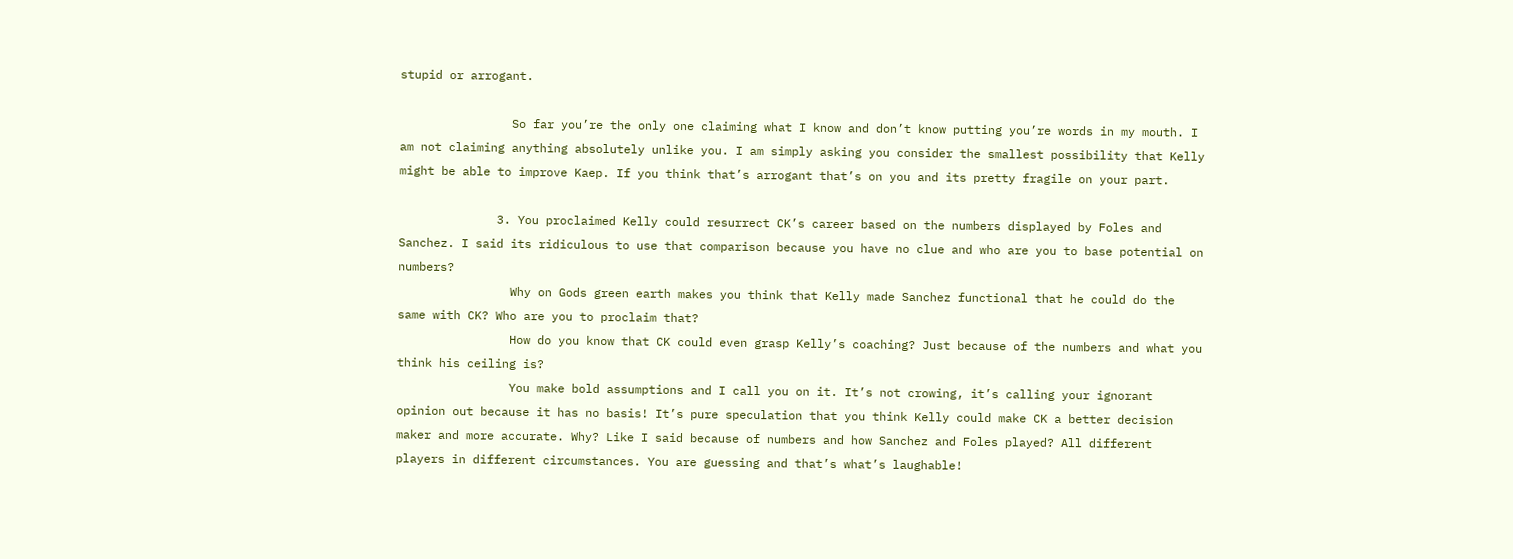stupid or arrogant.

                So far you’re the only one claiming what I know and don’t know putting you’re words in my mouth. I am not claiming anything absolutely unlike you. I am simply asking you consider the smallest possibility that Kelly might be able to improve Kaep. If you think that’s arrogant that’s on you and its pretty fragile on your part.

              3. You proclaimed Kelly could resurrect CK’s career based on the numbers displayed by Foles and Sanchez. I said its ridiculous to use that comparison because you have no clue and who are you to base potential on numbers?
                Why on Gods green earth makes you think that Kelly made Sanchez functional that he could do the same with CK? Who are you to proclaim that?
                How do you know that CK could even grasp Kelly’s coaching? Just because of the numbers and what you think his ceiling is?
                You make bold assumptions and I call you on it. It’s not crowing, it’s calling your ignorant opinion out because it has no basis! It’s pure speculation that you think Kelly could make CK a better decision maker and more accurate. Why? Like I said because of numbers and how Sanchez and Foles played? All different players in different circumstances. You are guessing and that’s what’s laughable!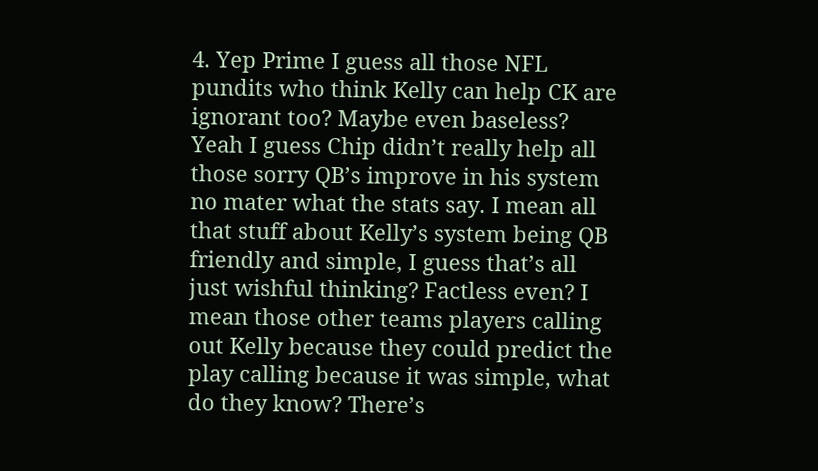4. Yep Prime I guess all those NFL pundits who think Kelly can help CK are ignorant too? Maybe even baseless? Yeah I guess Chip didn’t really help all those sorry QB’s improve in his system no mater what the stats say. I mean all that stuff about Kelly’s system being QB friendly and simple, I guess that’s all just wishful thinking? Factless even? I mean those other teams players calling out Kelly because they could predict the play calling because it was simple, what do they know? There’s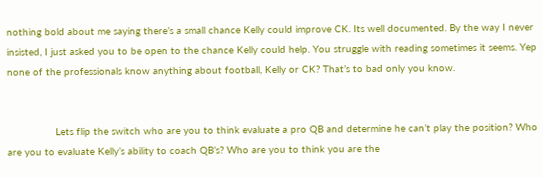nothing bold about me saying there’s a small chance Kelly could improve CK. Its well documented. By the way I never insisted, I just asked you to be open to the chance Kelly could help. You struggle with reading sometimes it seems. Yep none of the professionals know anything about football, Kelly or CK? That’s to bad only you know.


                Lets flip the switch who are you to think evaluate a pro QB and determine he can’t play the position? Who are you to evaluate Kelly’s ability to coach QB’s? Who are you to think you are the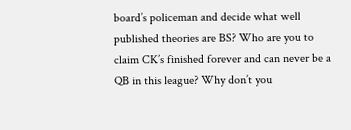board’s policeman and decide what well published theories are BS? Who are you to claim CK’s finished forever and can never be a QB in this league? Why don’t you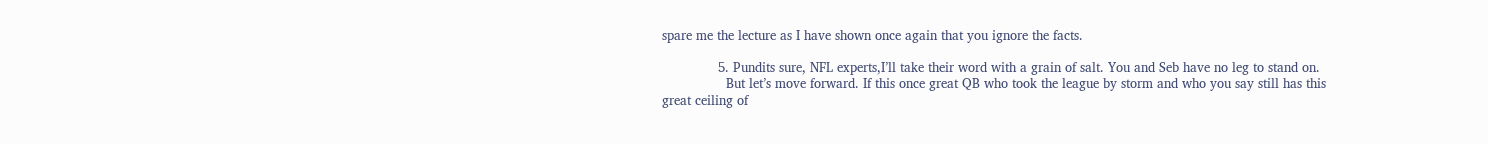spare me the lecture as I have shown once again that you ignore the facts.

              5. Pundits sure, NFL experts,I’ll take their word with a grain of salt. You and Seb have no leg to stand on.
                But let’s move forward. If this once great QB who took the league by storm and who you say still has this great ceiling of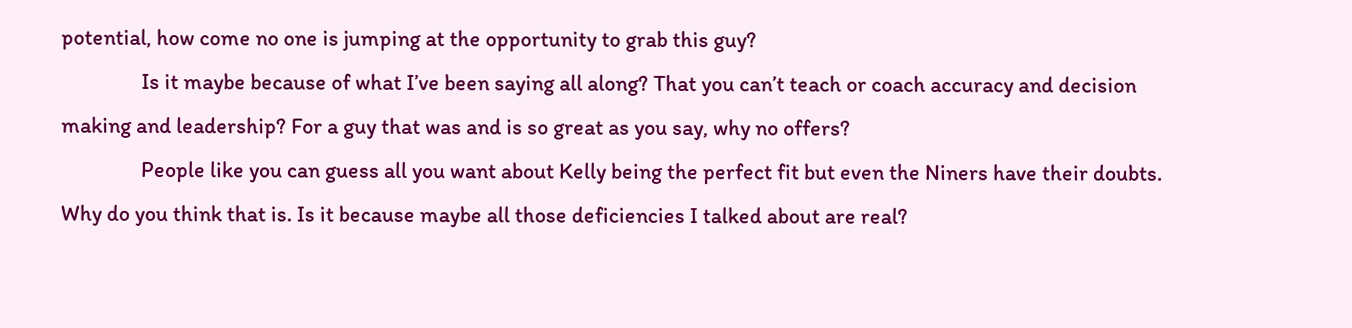potential, how come no one is jumping at the opportunity to grab this guy?
                Is it maybe because of what I’ve been saying all along? That you can’t teach or coach accuracy and decision making and leadership? For a guy that was and is so great as you say, why no offers?
                People like you can guess all you want about Kelly being the perfect fit but even the Niners have their doubts. Why do you think that is. Is it because maybe all those deficiencies I talked about are real?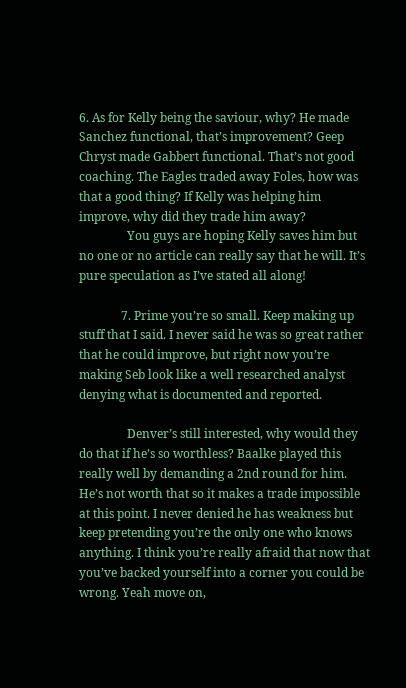6. As for Kelly being the saviour, why? He made Sanchez functional, that’s improvement? Geep Chryst made Gabbert functional. That’s not good coaching. The Eagles traded away Foles, how was that a good thing? If Kelly was helping him improve, why did they trade him away?
                You guys are hoping Kelly saves him but no one or no article can really say that he will. It’s pure speculation as I’ve stated all along!

              7. Prime you’re so small. Keep making up stuff that I said. I never said he was so great rather that he could improve, but right now you’re making Seb look like a well researched analyst denying what is documented and reported.

                Denver’s still interested, why would they do that if he’s so worthless? Baalke played this really well by demanding a 2nd round for him. He’s not worth that so it makes a trade impossible at this point. I never denied he has weakness but keep pretending you’re the only one who knows anything. I think you’re really afraid that now that you’ve backed yourself into a corner you could be wrong. Yeah move on,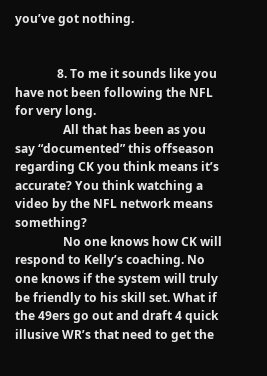you’ve got nothing.


              8. To me it sounds like you have not been following the NFL for very long.
                All that has been as you say “documented” this offseason regarding CK you think means it’s accurate? You think watching a video by the NFL network means something?
                No one knows how CK will respond to Kelly’s coaching. No one knows if the system will truly be friendly to his skill set. What if the 49ers go out and draft 4 quick illusive WR’s that need to get the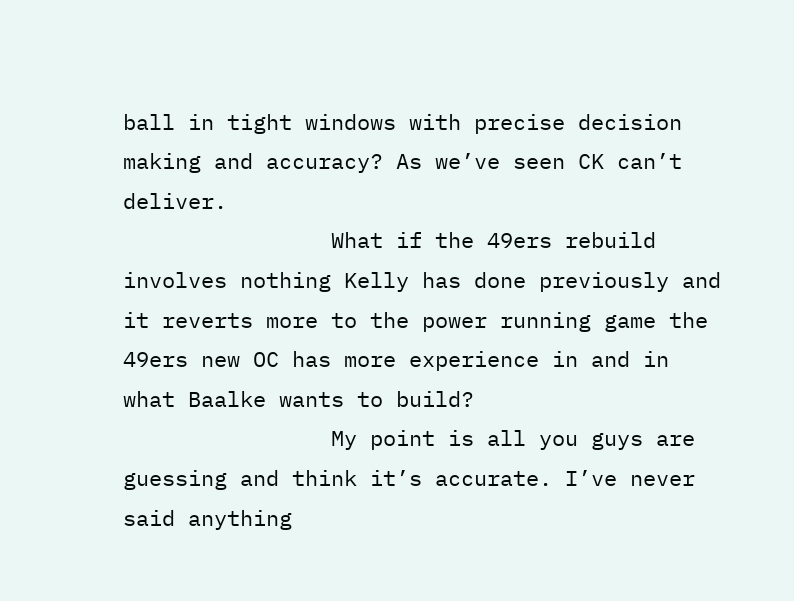ball in tight windows with precise decision making and accuracy? As we’ve seen CK can’t deliver.
                What if the 49ers rebuild involves nothing Kelly has done previously and it reverts more to the power running game the 49ers new OC has more experience in and in what Baalke wants to build?
                My point is all you guys are guessing and think it’s accurate. I’ve never said anything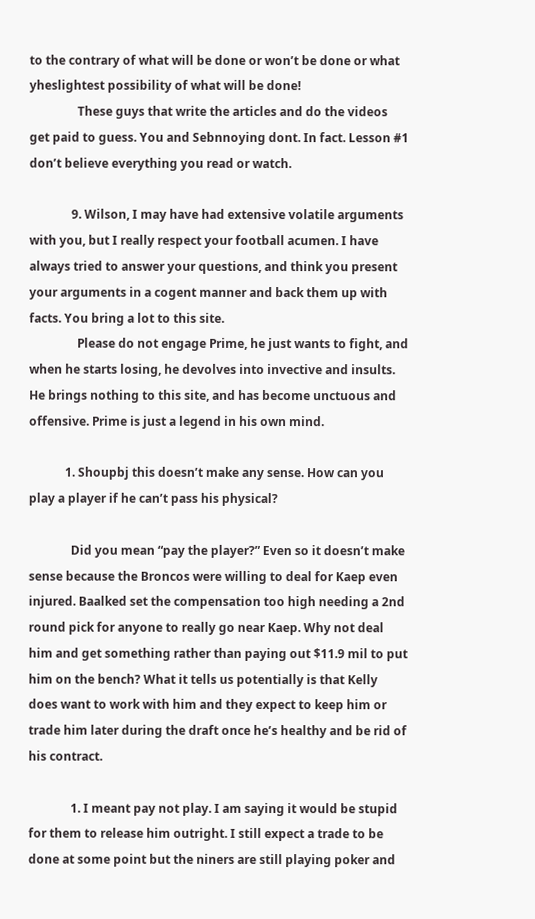to the contrary of what will be done or won’t be done or what yheslightest possibility of what will be done!
                These guys that write the articles and do the videos get paid to guess. You and Sebnnoying dont. In fact. Lesson #1 don’t believe everything you read or watch.

              9. Wilson, I may have had extensive volatile arguments with you, but I really respect your football acumen. I have always tried to answer your questions, and think you present your arguments in a cogent manner and back them up with facts. You bring a lot to this site.
                Please do not engage Prime, he just wants to fight, and when he starts losing, he devolves into invective and insults. He brings nothing to this site, and has become unctuous and offensive. Prime is just a legend in his own mind.

            1. Shoupbj this doesn’t make any sense. How can you play a player if he can’t pass his physical?

              Did you mean “pay the player?” Even so it doesn’t make sense because the Broncos were willing to deal for Kaep even injured. Baalked set the compensation too high needing a 2nd round pick for anyone to really go near Kaep. Why not deal him and get something rather than paying out $11.9 mil to put him on the bench? What it tells us potentially is that Kelly does want to work with him and they expect to keep him or trade him later during the draft once he’s healthy and be rid of his contract.

              1. I meant pay not play. I am saying it would be stupid for them to release him outright. I still expect a trade to be done at some point but the niners are still playing poker and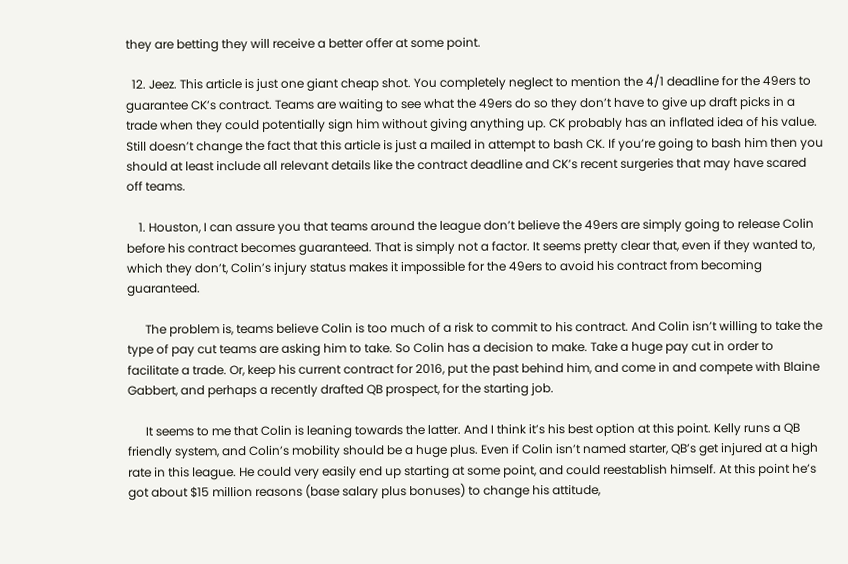they are betting they will receive a better offer at some point.

  12. Jeez. This article is just one giant cheap shot. You completely neglect to mention the 4/1 deadline for the 49ers to guarantee CK’s contract. Teams are waiting to see what the 49ers do so they don’t have to give up draft picks in a trade when they could potentially sign him without giving anything up. CK probably has an inflated idea of his value. Still doesn’t change the fact that this article is just a mailed in attempt to bash CK. If you’re going to bash him then you should at least include all relevant details like the contract deadline and CK’s recent surgeries that may have scared off teams.

    1. Houston, I can assure you that teams around the league don’t believe the 49ers are simply going to release Colin before his contract becomes guaranteed. That is simply not a factor. It seems pretty clear that, even if they wanted to, which they don’t, Colin’s injury status makes it impossible for the 49ers to avoid his contract from becoming guaranteed.

      The problem is, teams believe Colin is too much of a risk to commit to his contract. And Colin isn’t willing to take the type of pay cut teams are asking him to take. So Colin has a decision to make. Take a huge pay cut in order to facilitate a trade. Or, keep his current contract for 2016, put the past behind him, and come in and compete with Blaine Gabbert, and perhaps a recently drafted QB prospect, for the starting job.

      It seems to me that Colin is leaning towards the latter. And I think it’s his best option at this point. Kelly runs a QB friendly system, and Colin’s mobility should be a huge plus. Even if Colin isn’t named starter, QB’s get injured at a high rate in this league. He could very easily end up starting at some point, and could reestablish himself. At this point he’s got about $15 million reasons (base salary plus bonuses) to change his attitude,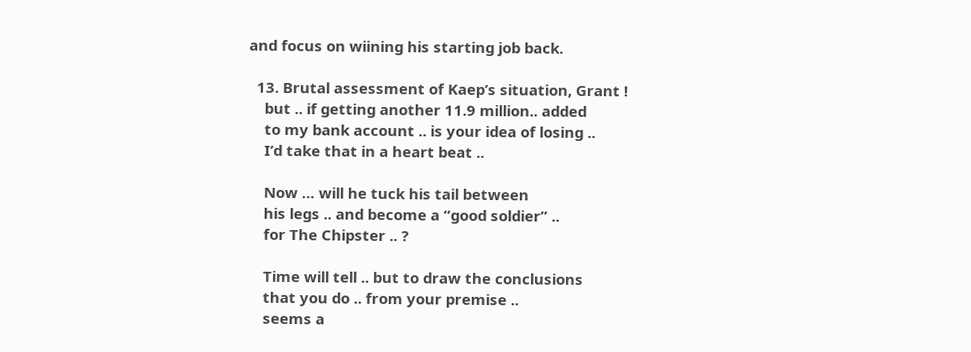and focus on wiining his starting job back.

  13. Brutal assessment of Kaep’s situation, Grant !
    but .. if getting another 11.9 million.. added
    to my bank account .. is your idea of losing ..
    I’d take that in a heart beat ..

    Now … will he tuck his tail between
    his legs .. and become a “good soldier” ..
    for The Chipster .. ?

    Time will tell .. but to draw the conclusions
    that you do .. from your premise ..
    seems a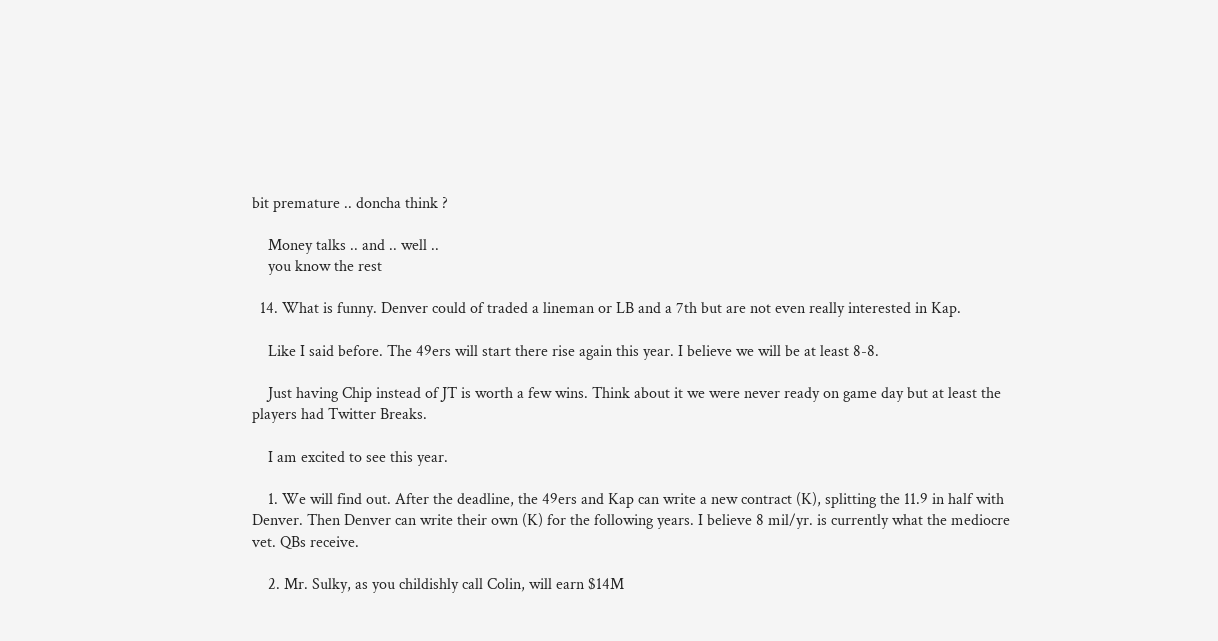bit premature .. doncha think ?

    Money talks .. and .. well ..
    you know the rest

  14. What is funny. Denver could of traded a lineman or LB and a 7th but are not even really interested in Kap.

    Like I said before. The 49ers will start there rise again this year. I believe we will be at least 8-8.

    Just having Chip instead of JT is worth a few wins. Think about it we were never ready on game day but at least the players had Twitter Breaks.

    I am excited to see this year.

    1. We will find out. After the deadline, the 49ers and Kap can write a new contract (K), splitting the 11.9 in half with Denver. Then Denver can write their own (K) for the following years. I believe 8 mil/yr. is currently what the mediocre vet. QBs receive.

    2. Mr. Sulky, as you childishly call Colin, will earn $14M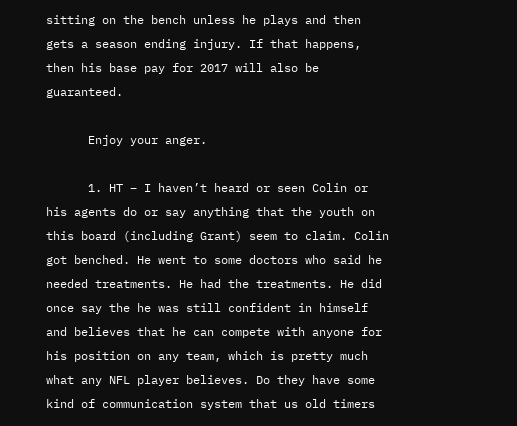sitting on the bench unless he plays and then gets a season ending injury. If that happens, then his base pay for 2017 will also be guaranteed.

      Enjoy your anger.

      1. HT – I haven’t heard or seen Colin or his agents do or say anything that the youth on this board (including Grant) seem to claim. Colin got benched. He went to some doctors who said he needed treatments. He had the treatments. He did once say the he was still confident in himself and believes that he can compete with anyone for his position on any team, which is pretty much what any NFL player believes. Do they have some kind of communication system that us old timers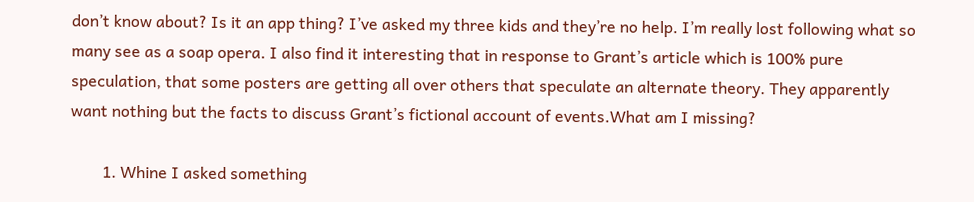don’t know about? Is it an app thing? I’ve asked my three kids and they’re no help. I’m really lost following what so many see as a soap opera. I also find it interesting that in response to Grant’s article which is 100% pure speculation, that some posters are getting all over others that speculate an alternate theory. They apparently want nothing but the facts to discuss Grant’s fictional account of events.What am I missing?

        1. Whine I asked something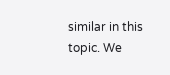similar in this topic. We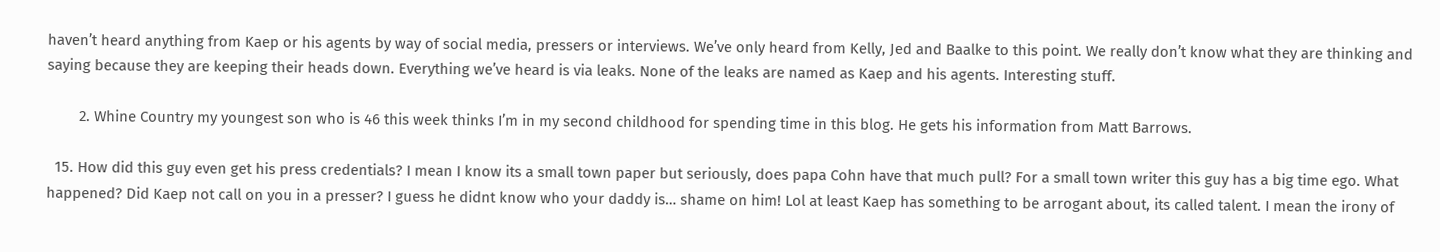haven’t heard anything from Kaep or his agents by way of social media, pressers or interviews. We’ve only heard from Kelly, Jed and Baalke to this point. We really don’t know what they are thinking and saying because they are keeping their heads down. Everything we’ve heard is via leaks. None of the leaks are named as Kaep and his agents. Interesting stuff.

        2. Whine Country my youngest son who is 46 this week thinks I’m in my second childhood for spending time in this blog. He gets his information from Matt Barrows.

  15. How did this guy even get his press credentials? I mean I know its a small town paper but seriously, does papa Cohn have that much pull? For a small town writer this guy has a big time ego. What happened? Did Kaep not call on you in a presser? I guess he didnt know who your daddy is… shame on him! Lol at least Kaep has something to be arrogant about, its called talent. I mean the irony of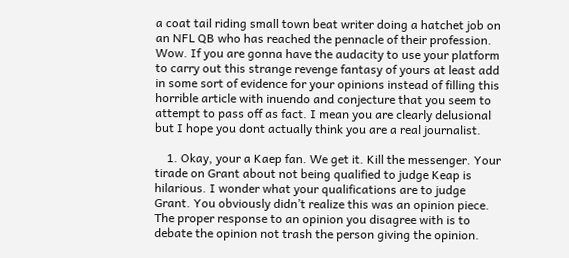a coat tail riding small town beat writer doing a hatchet job on an NFL QB who has reached the pennacle of their profession. Wow. If you are gonna have the audacity to use your platform to carry out this strange revenge fantasy of yours at least add in some sort of evidence for your opinions instead of filling this horrible article with inuendo and conjecture that you seem to attempt to pass off as fact. I mean you are clearly delusional but I hope you dont actually think you are a real journalist.

    1. Okay, your a Kaep fan. We get it. Kill the messenger. Your tirade on Grant about not being qualified to judge Keap is hilarious. I wonder what your qualifications are to judge Grant. You obviously didn’t realize this was an opinion piece. The proper response to an opinion you disagree with is to debate the opinion not trash the person giving the opinion.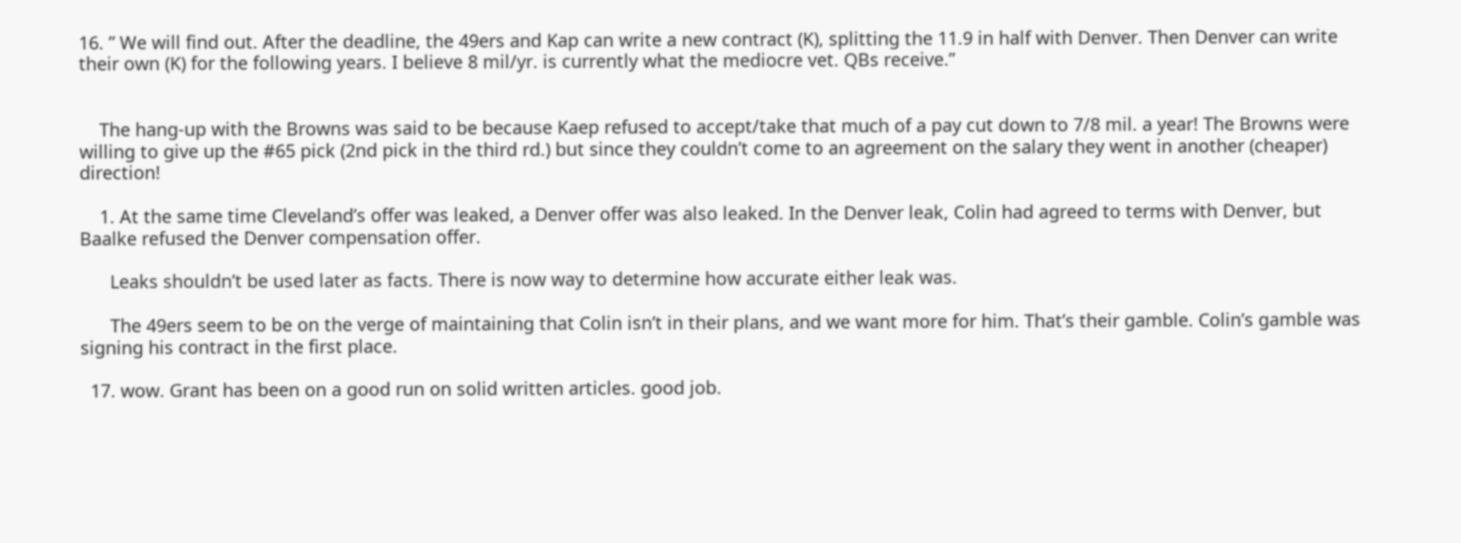16. ” We will find out. After the deadline, the 49ers and Kap can write a new contract (K), splitting the 11.9 in half with Denver. Then Denver can write their own (K) for the following years. I believe 8 mil/yr. is currently what the mediocre vet. QBs receive.”


    The hang-up with the Browns was said to be because Kaep refused to accept/take that much of a pay cut down to 7/8 mil. a year! The Browns were willing to give up the #65 pick (2nd pick in the third rd.) but since they couldn’t come to an agreement on the salary they went in another (cheaper) direction!

    1. At the same time Cleveland’s offer was leaked, a Denver offer was also leaked. In the Denver leak, Colin had agreed to terms with Denver, but Baalke refused the Denver compensation offer.

      Leaks shouldn’t be used later as facts. There is now way to determine how accurate either leak was.

      The 49ers seem to be on the verge of maintaining that Colin isn’t in their plans, and we want more for him. That’s their gamble. Colin’s gamble was signing his contract in the first place.

  17. wow. Grant has been on a good run on solid written articles. good job.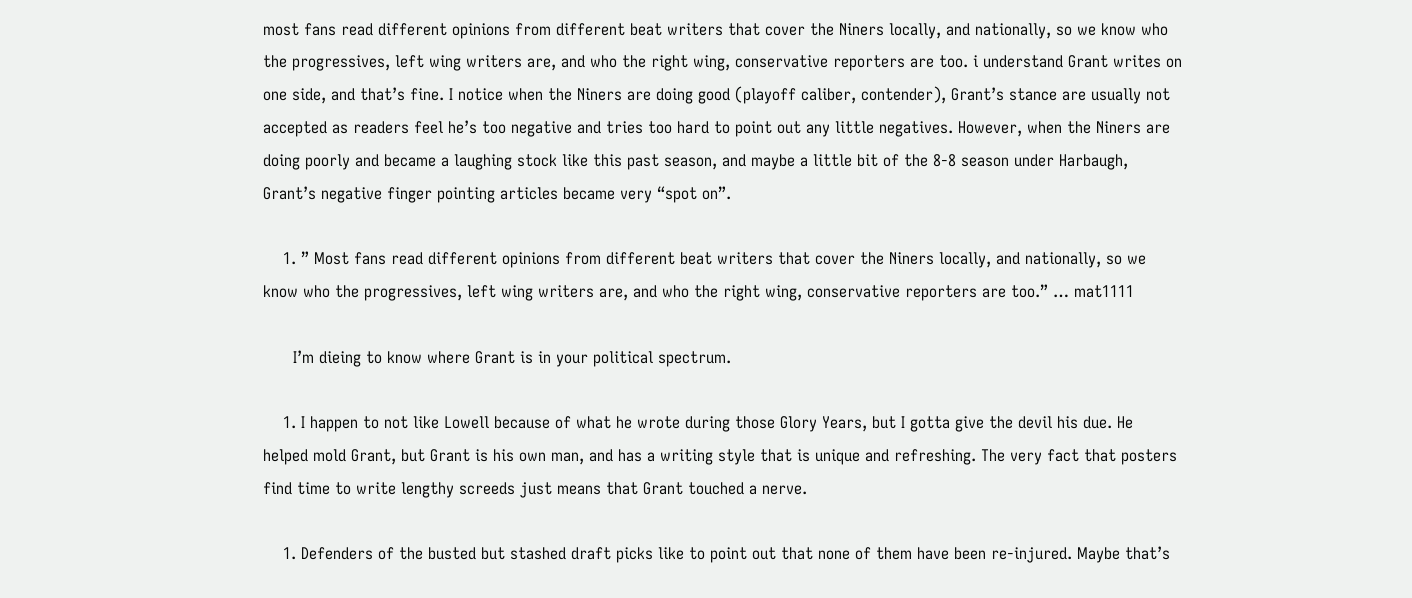most fans read different opinions from different beat writers that cover the Niners locally, and nationally, so we know who the progressives, left wing writers are, and who the right wing, conservative reporters are too. i understand Grant writes on one side, and that’s fine. I notice when the Niners are doing good (playoff caliber, contender), Grant’s stance are usually not accepted as readers feel he’s too negative and tries too hard to point out any little negatives. However, when the Niners are doing poorly and became a laughing stock like this past season, and maybe a little bit of the 8-8 season under Harbaugh, Grant’s negative finger pointing articles became very “spot on”.

    1. ” Most fans read different opinions from different beat writers that cover the Niners locally, and nationally, so we know who the progressives, left wing writers are, and who the right wing, conservative reporters are too.” … mat1111

      I’m dieing to know where Grant is in your political spectrum.

    1. I happen to not like Lowell because of what he wrote during those Glory Years, but I gotta give the devil his due. He helped mold Grant, but Grant is his own man, and has a writing style that is unique and refreshing. The very fact that posters find time to write lengthy screeds just means that Grant touched a nerve.

    1. Defenders of the busted but stashed draft picks like to point out that none of them have been re-injured. Maybe that’s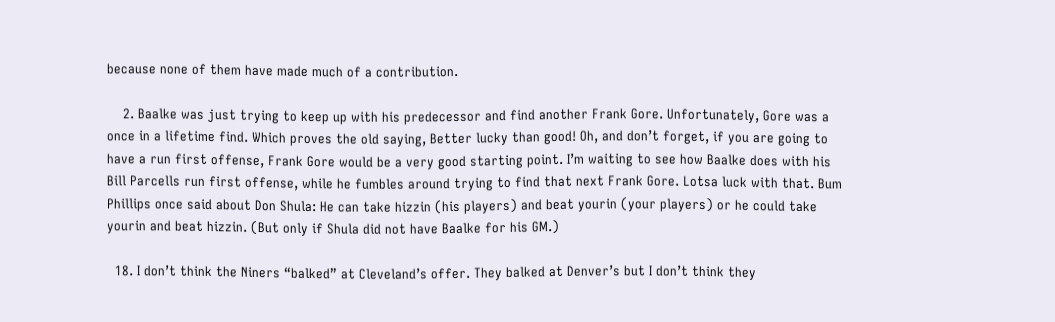because none of them have made much of a contribution.

    2. Baalke was just trying to keep up with his predecessor and find another Frank Gore. Unfortunately, Gore was a once in a lifetime find. Which proves the old saying, Better lucky than good! Oh, and don’t forget, if you are going to have a run first offense, Frank Gore would be a very good starting point. I’m waiting to see how Baalke does with his Bill Parcells run first offense, while he fumbles around trying to find that next Frank Gore. Lotsa luck with that. Bum Phillips once said about Don Shula: He can take hizzin (his players) and beat yourin (your players) or he could take yourin and beat hizzin. (But only if Shula did not have Baalke for his GM.)

  18. I don’t think the Niners “balked” at Cleveland’s offer. They balked at Denver’s but I don’t think they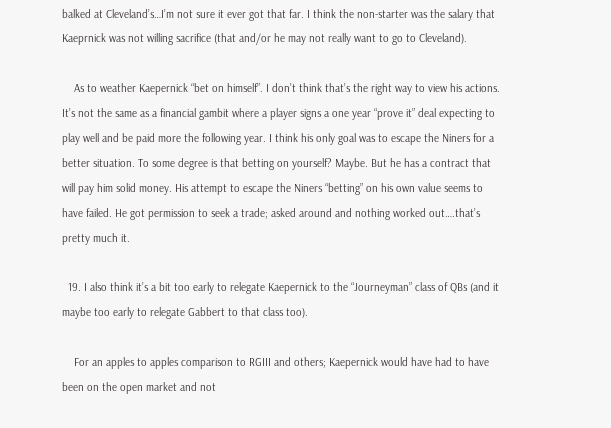balked at Cleveland’s…I’m not sure it ever got that far. I think the non-starter was the salary that Kaeprnick was not willing sacrifice (that and/or he may not really want to go to Cleveland).

    As to weather Kaepernick “bet on himself”. I don’t think that’s the right way to view his actions. It’s not the same as a financial gambit where a player signs a one year “prove it” deal expecting to play well and be paid more the following year. I think his only goal was to escape the Niners for a better situation. To some degree is that betting on yourself? Maybe. But he has a contract that will pay him solid money. His attempt to escape the Niners “betting” on his own value seems to have failed. He got permission to seek a trade; asked around and nothing worked out….that’s pretty much it.

  19. I also think it’s a bit too early to relegate Kaepernick to the “Journeyman” class of QBs (and it maybe too early to relegate Gabbert to that class too).

    For an apples to apples comparison to RGIII and others; Kaepernick would have had to have been on the open market and not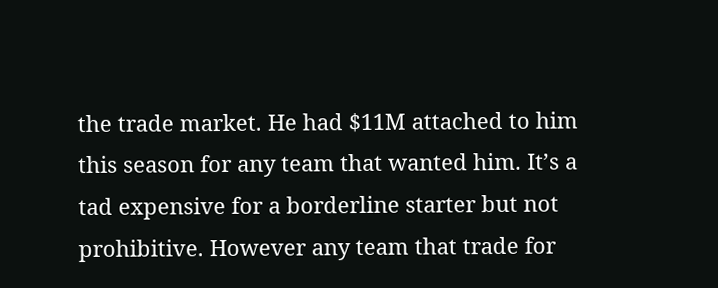the trade market. He had $11M attached to him this season for any team that wanted him. It’s a tad expensive for a borderline starter but not prohibitive. However any team that trade for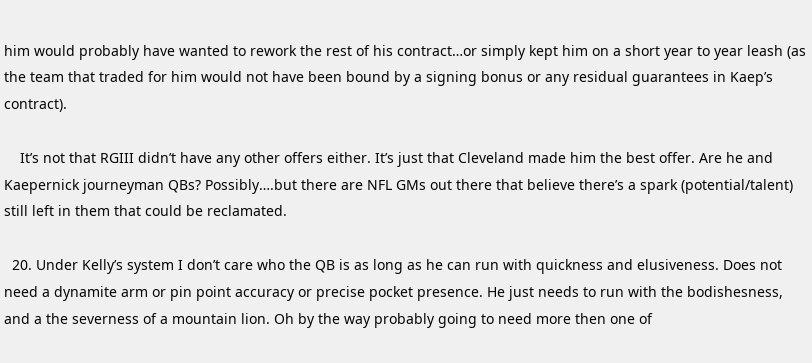him would probably have wanted to rework the rest of his contract…or simply kept him on a short year to year leash (as the team that traded for him would not have been bound by a signing bonus or any residual guarantees in Kaep’s contract).

    It’s not that RGIII didn’t have any other offers either. It’s just that Cleveland made him the best offer. Are he and Kaepernick journeyman QBs? Possibly….but there are NFL GMs out there that believe there’s a spark (potential/talent) still left in them that could be reclamated.

  20. Under Kelly’s system I don’t care who the QB is as long as he can run with quickness and elusiveness. Does not need a dynamite arm or pin point accuracy or precise pocket presence. He just needs to run with the bodishesness, and a the severness of a mountain lion. Oh by the way probably going to need more then one of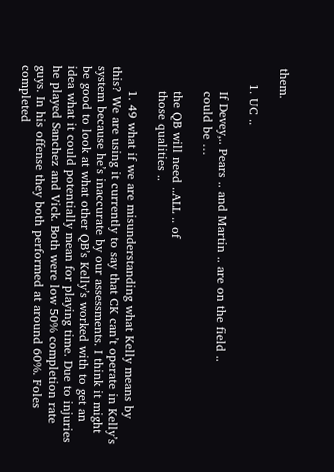them.

    1. UC ..

      If Devey,.. Pears .. and Martin .. are on the field ..
      could be …

      the QB will need ..ALL .. of
      those qualities ..

      1. 49 what if we are misunderstanding what Kelly means by this? We are using it currently to say that CK can’t operate in Kelly’s system because he’s inaccurate by our assessments. I think it might be good to look at what other QB’s Kelly’s worked with to get an idea what it could potentially mean for playing time. Due to injuries he played Sanchez and Vick. Both were low 50% completion rate guys. In his offense they both performed at around 60%. Foles completed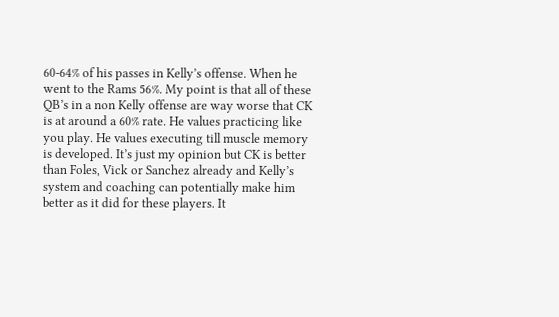60-64% of his passes in Kelly’s offense. When he went to the Rams 56%. My point is that all of these QB’s in a non Kelly offense are way worse that CK is at around a 60% rate. He values practicing like you play. He values executing till muscle memory is developed. It’s just my opinion but CK is better than Foles, Vick or Sanchez already and Kelly’s system and coaching can potentially make him better as it did for these players. It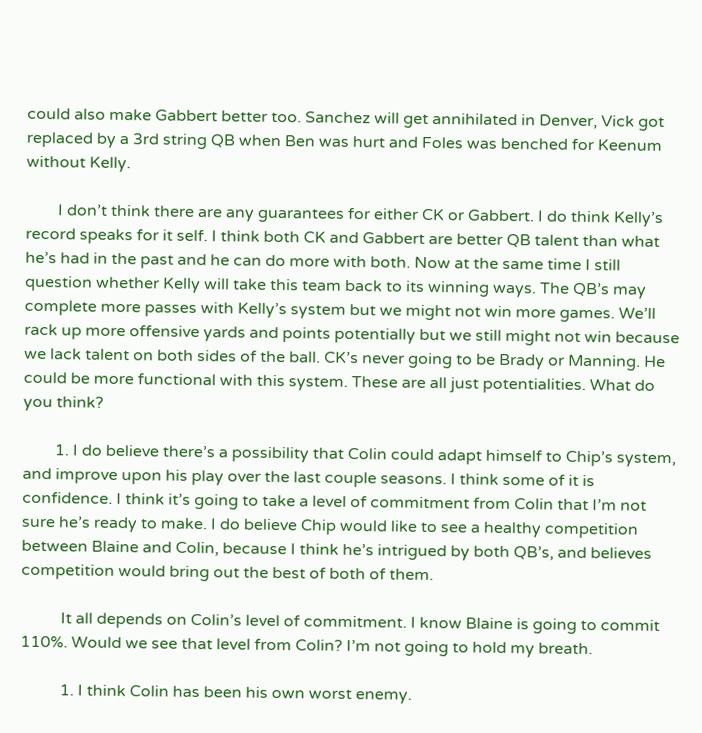could also make Gabbert better too. Sanchez will get annihilated in Denver, Vick got replaced by a 3rd string QB when Ben was hurt and Foles was benched for Keenum without Kelly.

        I don’t think there are any guarantees for either CK or Gabbert. I do think Kelly’s record speaks for it self. I think both CK and Gabbert are better QB talent than what he’s had in the past and he can do more with both. Now at the same time I still question whether Kelly will take this team back to its winning ways. The QB’s may complete more passes with Kelly’s system but we might not win more games. We’ll rack up more offensive yards and points potentially but we still might not win because we lack talent on both sides of the ball. CK’s never going to be Brady or Manning. He could be more functional with this system. These are all just potentialities. What do you think?

        1. I do believe there’s a possibility that Colin could adapt himself to Chip’s system, and improve upon his play over the last couple seasons. I think some of it is confidence. I think it’s going to take a level of commitment from Colin that I’m not sure he’s ready to make. I do believe Chip would like to see a healthy competition between Blaine and Colin, because I think he’s intrigued by both QB’s, and believes competition would bring out the best of both of them.

          It all depends on Colin’s level of commitment. I know Blaine is going to commit 110%. Would we see that level from Colin? I’m not going to hold my breath.

          1. I think Colin has been his own worst enemy.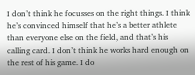I don’t think he focusses on the right things. I think he’s convinced himself that he’s a better athlete than everyone else on the field, and that’s his calling card. I don’t think he works hard enough on the rest of his game. I do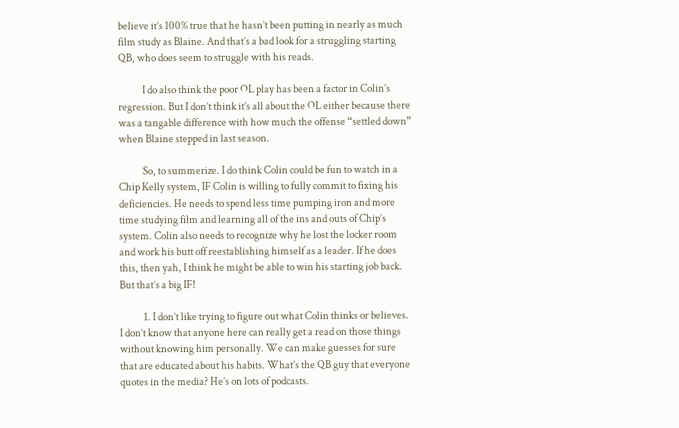believe it’s 100% true that he hasn’t been putting in nearly as much film study as Blaine. And that’s a bad look for a struggling starting QB, who does seem to struggle with his reads.

            I do also think the poor OL play has been a factor in Colin’s regression. But I don’t think it’s all about the OL either because there was a tangable difference with how much the offense “settled down” when Blaine stepped in last season.

            So, to summerize. I do think Colin could be fun to watch in a Chip Kelly system, IF Colin is willing to fully commit to fixing his deficiencies. He needs to spend less time pumping iron and more time studying film and learning all of the ins and outs of Chip’s system. Colin also needs to recognize why he lost the locker room and work his butt off reestablishing himself as a leader. If he does this, then yah, I think he might be able to win his starting job back. But that’s a big IF!

            1. I don’t like trying to figure out what Colin thinks or believes. I don’t know that anyone here can really get a read on those things without knowing him personally. We can make guesses for sure that are educated about his habits. What’s the QB guy that everyone quotes in the media? He’s on lots of podcasts.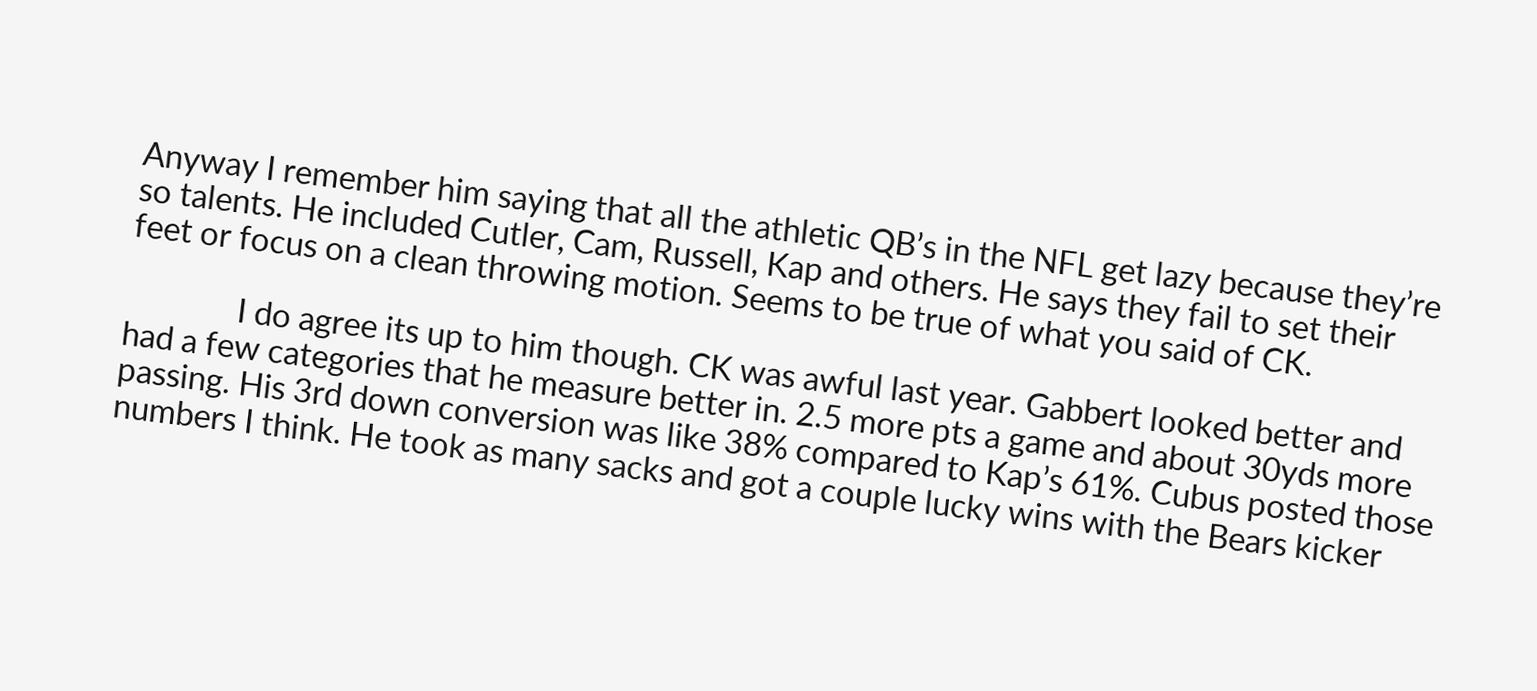Anyway I remember him saying that all the athletic QB’s in the NFL get lazy because they’re so talents. He included Cutler, Cam, Russell, Kap and others. He says they fail to set their feet or focus on a clean throwing motion. Seems to be true of what you said of CK.

              I do agree its up to him though. CK was awful last year. Gabbert looked better and had a few categories that he measure better in. 2.5 more pts a game and about 30yds more passing. His 3rd down conversion was like 38% compared to Kap’s 61%. Cubus posted those numbers I think. He took as many sacks and got a couple lucky wins with the Bears kicker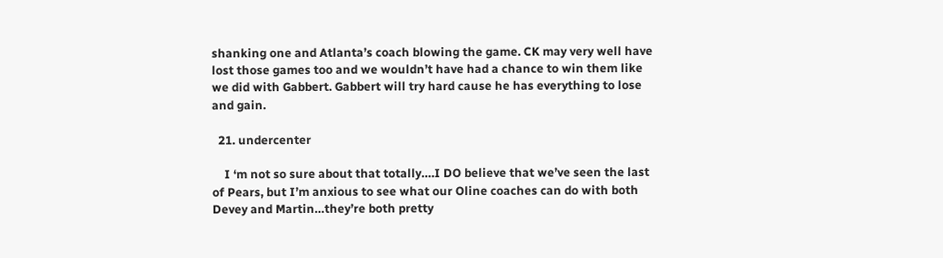shanking one and Atlanta’s coach blowing the game. CK may very well have lost those games too and we wouldn’t have had a chance to win them like we did with Gabbert. Gabbert will try hard cause he has everything to lose and gain.

  21. undercenter

    I ‘m not so sure about that totally….I DO believe that we’ve seen the last of Pears, but I’m anxious to see what our Oline coaches can do with both Devey and Martin…they’re both pretty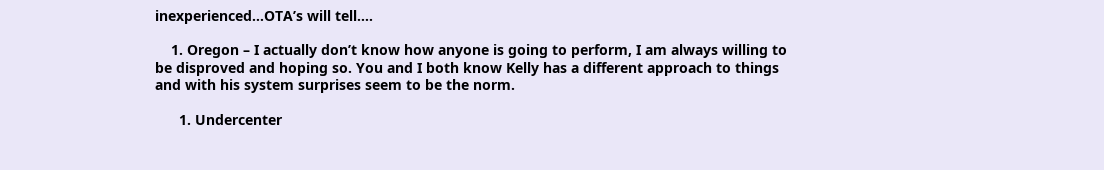inexperienced…OTA’s will tell….

    1. Oregon – I actually don’t know how anyone is going to perform, I am always willing to be disproved and hoping so. You and I both know Kelly has a different approach to things and with his system surprises seem to be the norm.

      1. Undercenter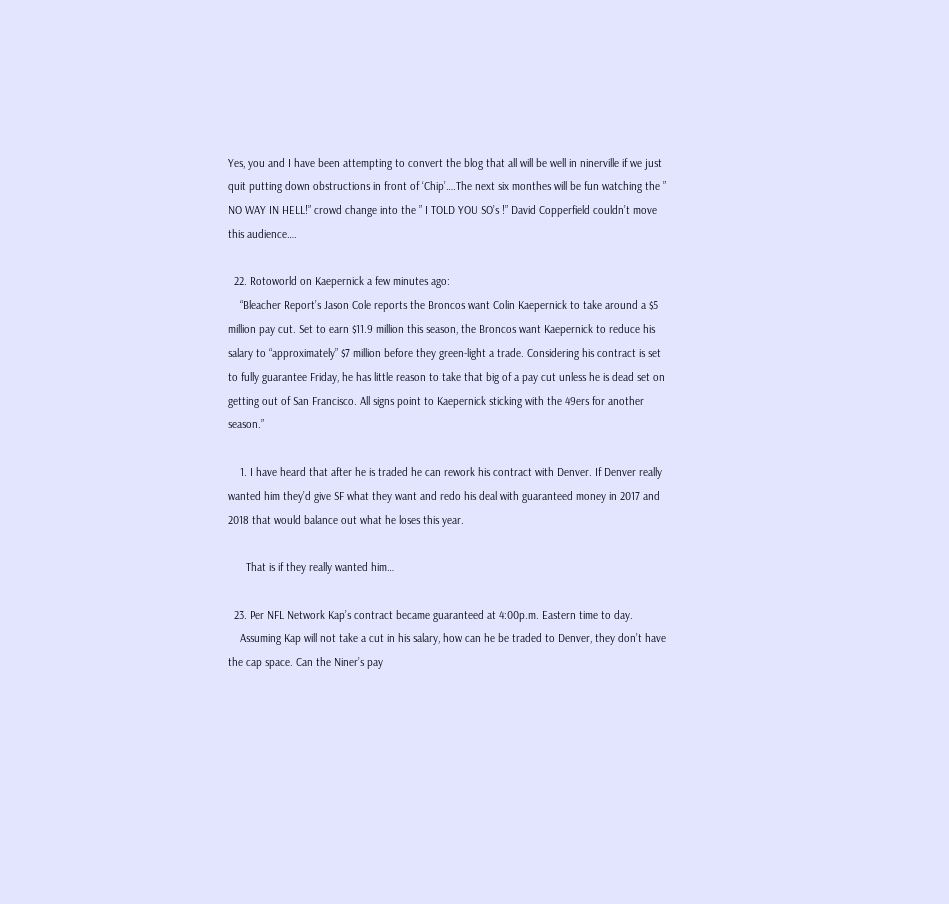Yes, you and I have been attempting to convert the blog that all will be well in ninerville if we just quit putting down obstructions in front of ‘Chip’….The next six monthes will be fun watching the ” NO WAY IN HELL!” crowd change into the ” I TOLD YOU SO’s !” David Copperfield couldn’t move this audience….

  22. Rotoworld on Kaepernick a few minutes ago:
    “Bleacher Report’s Jason Cole reports the Broncos want Colin Kaepernick to take around a $5 million pay cut. Set to earn $11.9 million this season, the Broncos want Kaepernick to reduce his salary to “approximately” $7 million before they green-light a trade. Considering his contract is set to fully guarantee Friday, he has little reason to take that big of a pay cut unless he is dead set on getting out of San Francisco. All signs point to Kaepernick sticking with the 49ers for another season.”

    1. I have heard that after he is traded he can rework his contract with Denver. If Denver really wanted him they’d give SF what they want and redo his deal with guaranteed money in 2017 and 2018 that would balance out what he loses this year.

      That is if they really wanted him…

  23. Per NFL Network Kap’s contract became guaranteed at 4:00p.m. Eastern time to day.
    Assuming Kap will not take a cut in his salary, how can he be traded to Denver, they don’t have the cap space. Can the Niner’s pay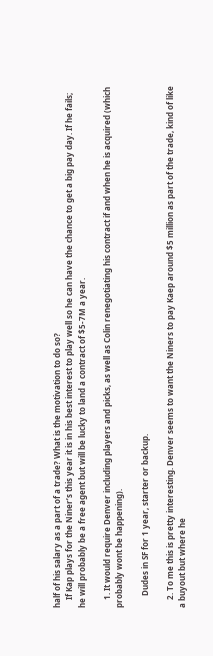half of his salary as a part of a trade? What is the motivation to do so?
    If Kap plays for the Niner’s this year it is in his best interest to play well so he can have the chance to get a big pay day. If he fails; he will probably be a free agent but will be lucky to land a contract of $5-7M a year.

    1. It would require Denver including players and picks, as well as Colin renegotiating his contract if and when he is acquired (which probably wont be happening).

      Dudes in SF for 1 year, starter or backup.

    2. To me this is pretty interesting. Denver seems to want the Niners to pay Kaep around $5 million as part of the trade, kind of like a buyout but where he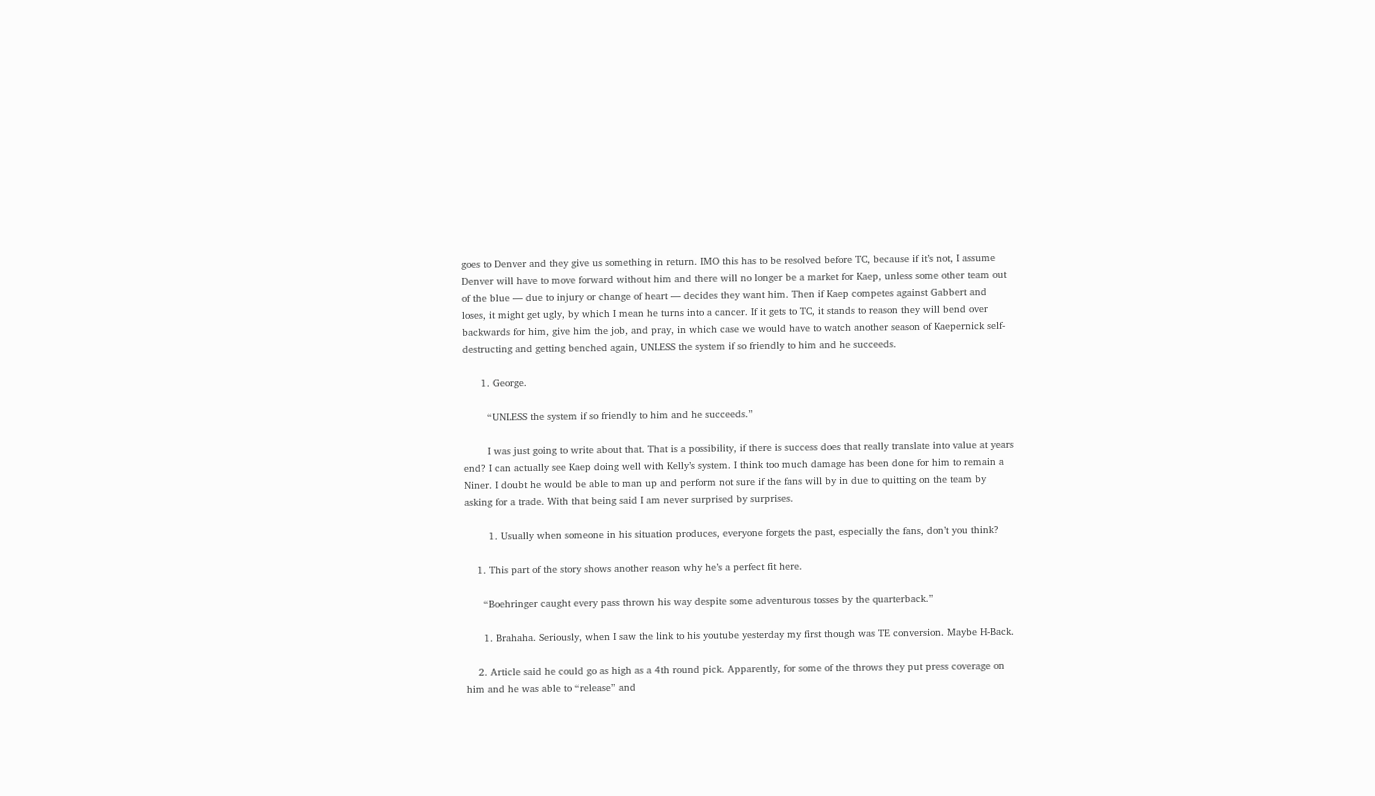goes to Denver and they give us something in return. IMO this has to be resolved before TC, because if it’s not, I assume Denver will have to move forward without him and there will no longer be a market for Kaep, unless some other team out of the blue — due to injury or change of heart — decides they want him. Then if Kaep competes against Gabbert and loses, it might get ugly, by which I mean he turns into a cancer. If it gets to TC, it stands to reason they will bend over backwards for him, give him the job, and pray, in which case we would have to watch another season of Kaepernick self-destructing and getting benched again, UNLESS the system if so friendly to him and he succeeds.

      1. George.

        “UNLESS the system if so friendly to him and he succeeds.”

        I was just going to write about that. That is a possibility, if there is success does that really translate into value at years end? I can actually see Kaep doing well with Kelly’s system. I think too much damage has been done for him to remain a Niner. I doubt he would be able to man up and perform not sure if the fans will by in due to quitting on the team by asking for a trade. With that being said I am never surprised by surprises.

        1. Usually when someone in his situation produces, everyone forgets the past, especially the fans, don’t you think?

    1. This part of the story shows another reason why he’s a perfect fit here.

      “Boehringer caught every pass thrown his way despite some adventurous tosses by the quarterback.”

      1. Brahaha. Seriously, when I saw the link to his youtube yesterday my first though was TE conversion. Maybe H-Back.

    2. Article said he could go as high as a 4th round pick. Apparently, for some of the throws they put press coverage on him and he was able to “release” and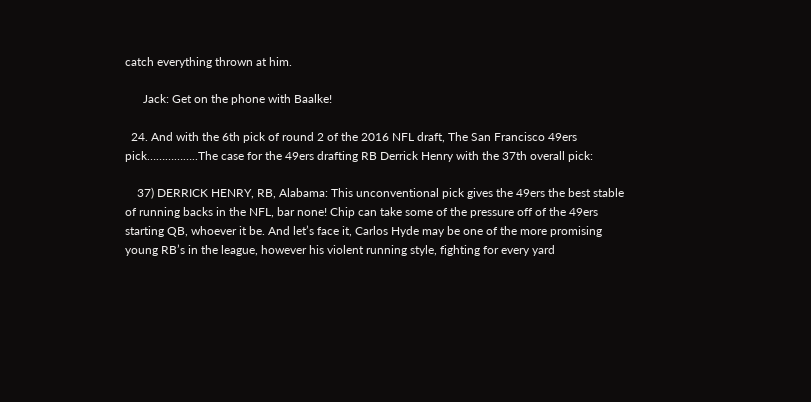catch everything thrown at him.

      Jack: Get on the phone with Baalke!

  24. And with the 6th pick of round 2 of the 2016 NFL draft, The San Francisco 49ers pick……………..The case for the 49ers drafting RB Derrick Henry with the 37th overall pick:

    37) DERRICK HENRY, RB, Alabama: This unconventional pick gives the 49ers the best stable of running backs in the NFL, bar none! Chip can take some of the pressure off of the 49ers starting QB, whoever it be. And let’s face it, Carlos Hyde may be one of the more promising young RB’s in the league, however his violent running style, fighting for every yard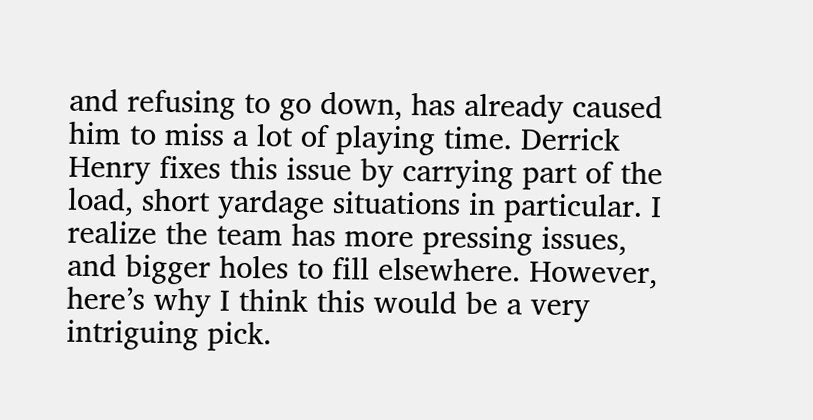and refusing to go down, has already caused him to miss a lot of playing time. Derrick Henry fixes this issue by carrying part of the load, short yardage situations in particular. I realize the team has more pressing issues, and bigger holes to fill elsewhere. However, here’s why I think this would be a very intriguing pick.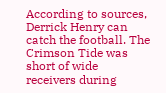According to sources, Derrick Henry can catch the football. The Crimson Tide was short of wide receivers during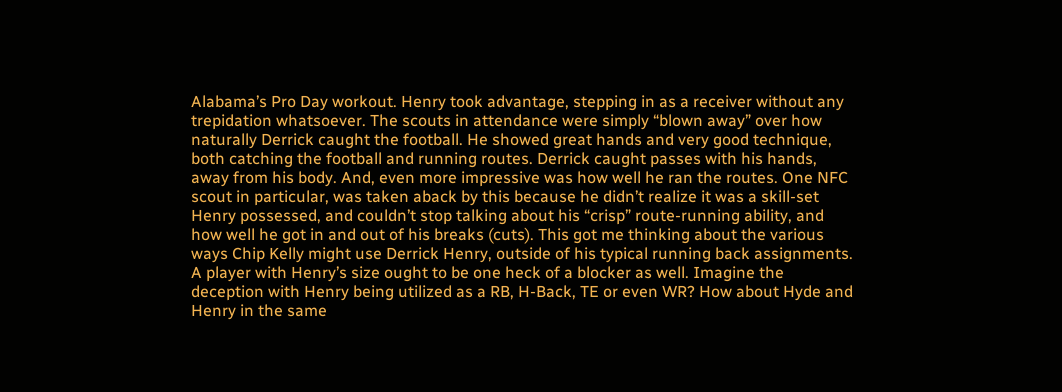Alabama’s Pro Day workout. Henry took advantage, stepping in as a receiver without any trepidation whatsoever. The scouts in attendance were simply “blown away” over how naturally Derrick caught the football. He showed great hands and very good technique, both catching the football and running routes. Derrick caught passes with his hands, away from his body. And, even more impressive was how well he ran the routes. One NFC scout in particular, was taken aback by this because he didn’t realize it was a skill-set Henry possessed, and couldn’t stop talking about his “crisp” route-running ability, and how well he got in and out of his breaks (cuts). This got me thinking about the various ways Chip Kelly might use Derrick Henry, outside of his typical running back assignments. A player with Henry’s size ought to be one heck of a blocker as well. Imagine the deception with Henry being utilized as a RB, H-Back, TE or even WR? How about Hyde and Henry in the same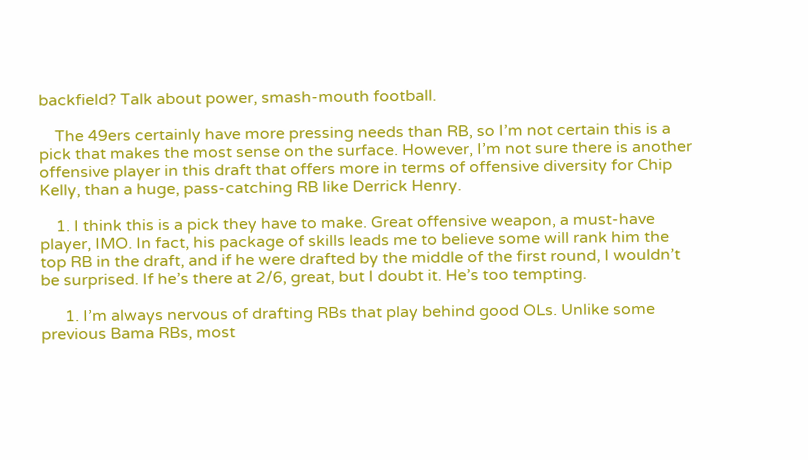backfield? Talk about power, smash-mouth football.

    The 49ers certainly have more pressing needs than RB, so I’m not certain this is a pick that makes the most sense on the surface. However, I’m not sure there is another offensive player in this draft that offers more in terms of offensive diversity for Chip Kelly, than a huge, pass-catching RB like Derrick Henry.

    1. I think this is a pick they have to make. Great offensive weapon, a must-have player, IMO. In fact, his package of skills leads me to believe some will rank him the top RB in the draft, and if he were drafted by the middle of the first round, I wouldn’t be surprised. If he’s there at 2/6, great, but I doubt it. He’s too tempting.

      1. I’m always nervous of drafting RBs that play behind good OLs. Unlike some previous Bama RBs, most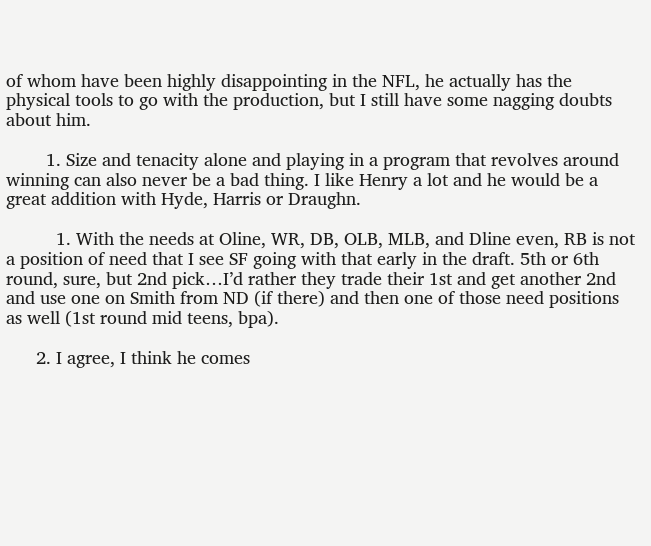of whom have been highly disappointing in the NFL, he actually has the physical tools to go with the production, but I still have some nagging doubts about him.

        1. Size and tenacity alone and playing in a program that revolves around winning can also never be a bad thing. I like Henry a lot and he would be a great addition with Hyde, Harris or Draughn.

          1. With the needs at Oline, WR, DB, OLB, MLB, and Dline even, RB is not a position of need that I see SF going with that early in the draft. 5th or 6th round, sure, but 2nd pick…I’d rather they trade their 1st and get another 2nd and use one on Smith from ND (if there) and then one of those need positions as well (1st round mid teens, bpa).

      2. I agree, I think he comes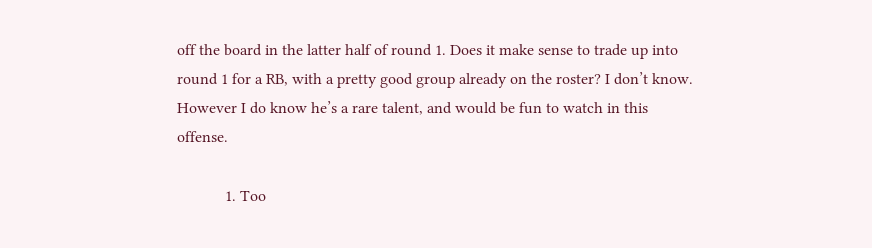off the board in the latter half of round 1. Does it make sense to trade up into round 1 for a RB, with a pretty good group already on the roster? I don’t know. However I do know he’s a rare talent, and would be fun to watch in this offense.

            1. Too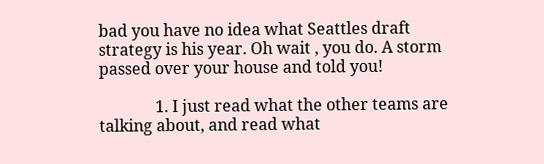bad you have no idea what Seattles draft strategy is his year. Oh wait , you do. A storm passed over your house and told you!

              1. I just read what the other teams are talking about, and read what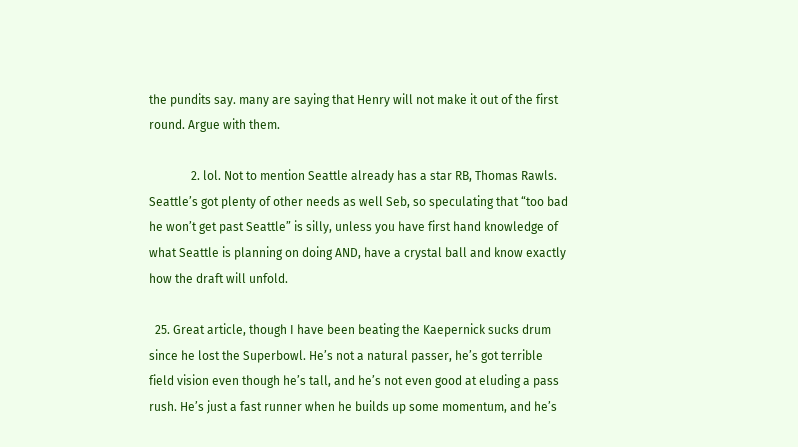the pundits say. many are saying that Henry will not make it out of the first round. Argue with them.

              2. lol. Not to mention Seattle already has a star RB, Thomas Rawls. Seattle’s got plenty of other needs as well Seb, so speculating that “too bad he won’t get past Seattle” is silly, unless you have first hand knowledge of what Seattle is planning on doing AND, have a crystal ball and know exactly how the draft will unfold.

  25. Great article, though I have been beating the Kaepernick sucks drum since he lost the Superbowl. He’s not a natural passer, he’s got terrible field vision even though he’s tall, and he’s not even good at eluding a pass rush. He’s just a fast runner when he builds up some momentum, and he’s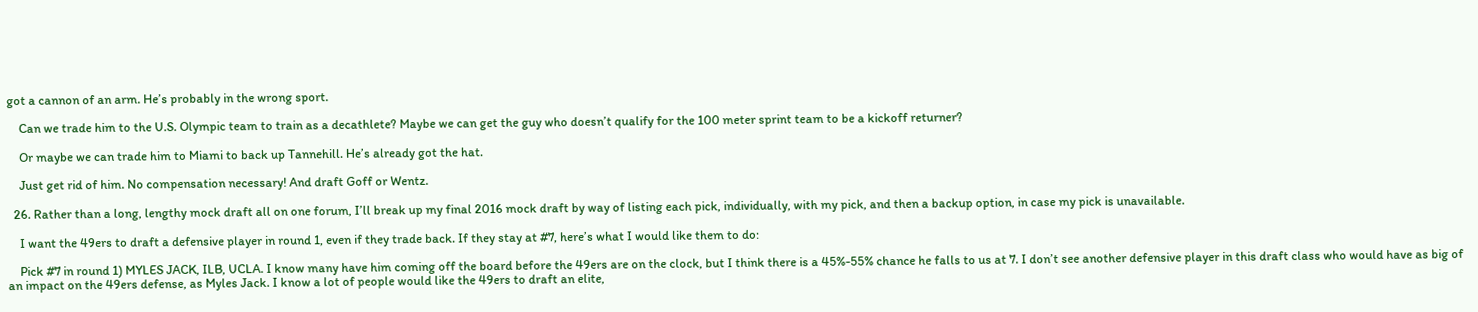got a cannon of an arm. He’s probably in the wrong sport.

    Can we trade him to the U.S. Olympic team to train as a decathlete? Maybe we can get the guy who doesn’t qualify for the 100 meter sprint team to be a kickoff returner?

    Or maybe we can trade him to Miami to back up Tannehill. He’s already got the hat.

    Just get rid of him. No compensation necessary! And draft Goff or Wentz.

  26. Rather than a long, lengthy mock draft all on one forum, I’ll break up my final 2016 mock draft by way of listing each pick, individually, with my pick, and then a backup option, in case my pick is unavailable.

    I want the 49ers to draft a defensive player in round 1, even if they trade back. If they stay at #7, here’s what I would like them to do:

    Pick #7 in round 1) MYLES JACK, ILB, UCLA. I know many have him coming off the board before the 49ers are on the clock, but I think there is a 45%-55% chance he falls to us at 7. I don’t see another defensive player in this draft class who would have as big of an impact on the 49ers defense, as Myles Jack. I know a lot of people would like the 49ers to draft an elite,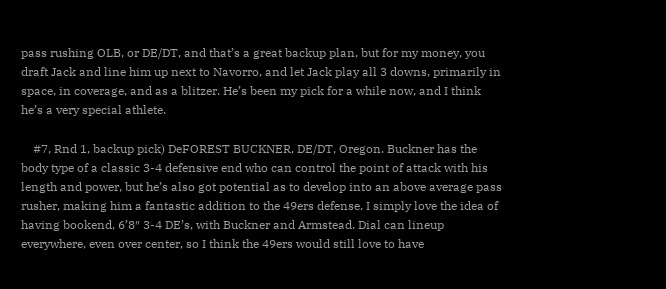pass rushing OLB, or DE/DT, and that’s a great backup plan, but for my money, you draft Jack and line him up next to Navorro, and let Jack play all 3 downs, primarily in space, in coverage, and as a blitzer. He’s been my pick for a while now, and I think he’s a very special athlete.

    #7, Rnd 1, backup pick) DeFOREST BUCKNER, DE/DT, Oregon. Buckner has the body type of a classic 3-4 defensive end who can control the point of attack with his length and power, but he’s also got potential as to develop into an above average pass rusher, making him a fantastic addition to the 49ers defense. I simply love the idea of having bookend, 6’8″ 3-4 DE’s, with Buckner and Armstead. Dial can lineup everywhere, even over center, so I think the 49ers would still love to have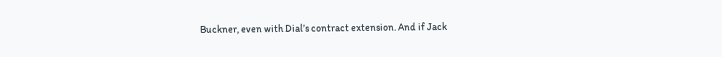Buckner, even with Dial’s contract extension. And if Jack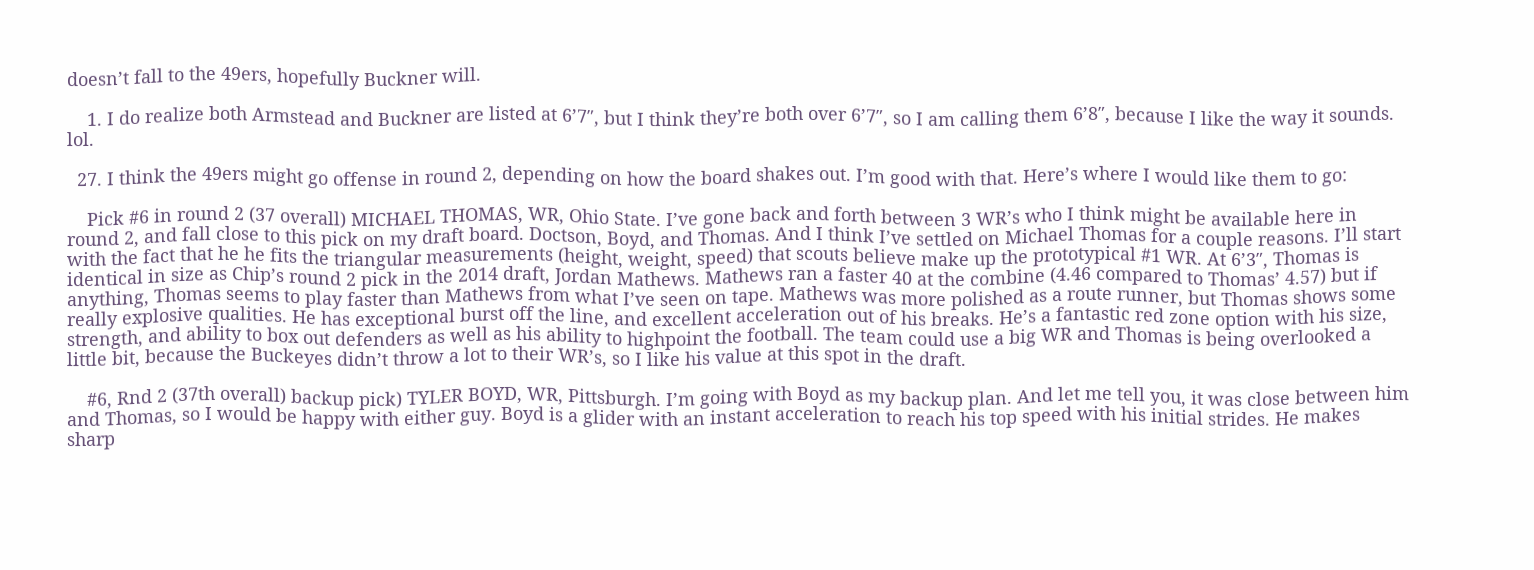doesn’t fall to the 49ers, hopefully Buckner will.

    1. I do realize both Armstead and Buckner are listed at 6’7″, but I think they’re both over 6’7″, so I am calling them 6’8″, because I like the way it sounds. lol.

  27. I think the 49ers might go offense in round 2, depending on how the board shakes out. I’m good with that. Here’s where I would like them to go:

    Pick #6 in round 2 (37 overall) MICHAEL THOMAS, WR, Ohio State. I’ve gone back and forth between 3 WR’s who I think might be available here in round 2, and fall close to this pick on my draft board. Doctson, Boyd, and Thomas. And I think I’ve settled on Michael Thomas for a couple reasons. I’ll start with the fact that he he fits the triangular measurements (height, weight, speed) that scouts believe make up the prototypical #1 WR. At 6’3″, Thomas is identical in size as Chip’s round 2 pick in the 2014 draft, Jordan Mathews. Mathews ran a faster 40 at the combine (4.46 compared to Thomas’ 4.57) but if anything, Thomas seems to play faster than Mathews from what I’ve seen on tape. Mathews was more polished as a route runner, but Thomas shows some really explosive qualities. He has exceptional burst off the line, and excellent acceleration out of his breaks. He’s a fantastic red zone option with his size, strength, and ability to box out defenders as well as his ability to highpoint the football. The team could use a big WR and Thomas is being overlooked a little bit, because the Buckeyes didn’t throw a lot to their WR’s, so I like his value at this spot in the draft.

    #6, Rnd 2 (37th overall) backup pick) TYLER BOYD, WR, Pittsburgh. I’m going with Boyd as my backup plan. And let me tell you, it was close between him and Thomas, so I would be happy with either guy. Boyd is a glider with an instant acceleration to reach his top speed with his initial strides. He makes sharp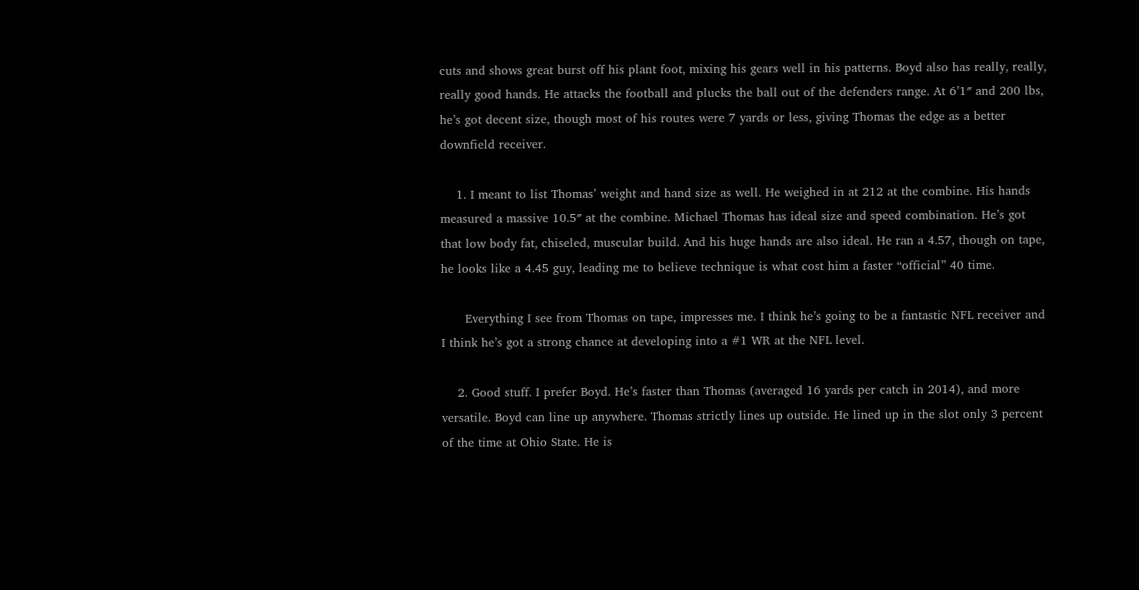cuts and shows great burst off his plant foot, mixing his gears well in his patterns. Boyd also has really, really, really good hands. He attacks the football and plucks the ball out of the defenders range. At 6’1″ and 200 lbs, he’s got decent size, though most of his routes were 7 yards or less, giving Thomas the edge as a better downfield receiver.

    1. I meant to list Thomas’ weight and hand size as well. He weighed in at 212 at the combine. His hands measured a massive 10.5″ at the combine. Michael Thomas has ideal size and speed combination. He’s got that low body fat, chiseled, muscular build. And his huge hands are also ideal. He ran a 4.57, though on tape, he looks like a 4.45 guy, leading me to believe technique is what cost him a faster “official” 40 time.

      Everything I see from Thomas on tape, impresses me. I think he’s going to be a fantastic NFL receiver and I think he’s got a strong chance at developing into a #1 WR at the NFL level.

    2. Good stuff. I prefer Boyd. He’s faster than Thomas (averaged 16 yards per catch in 2014), and more versatile. Boyd can line up anywhere. Thomas strictly lines up outside. He lined up in the slot only 3 percent of the time at Ohio State. He is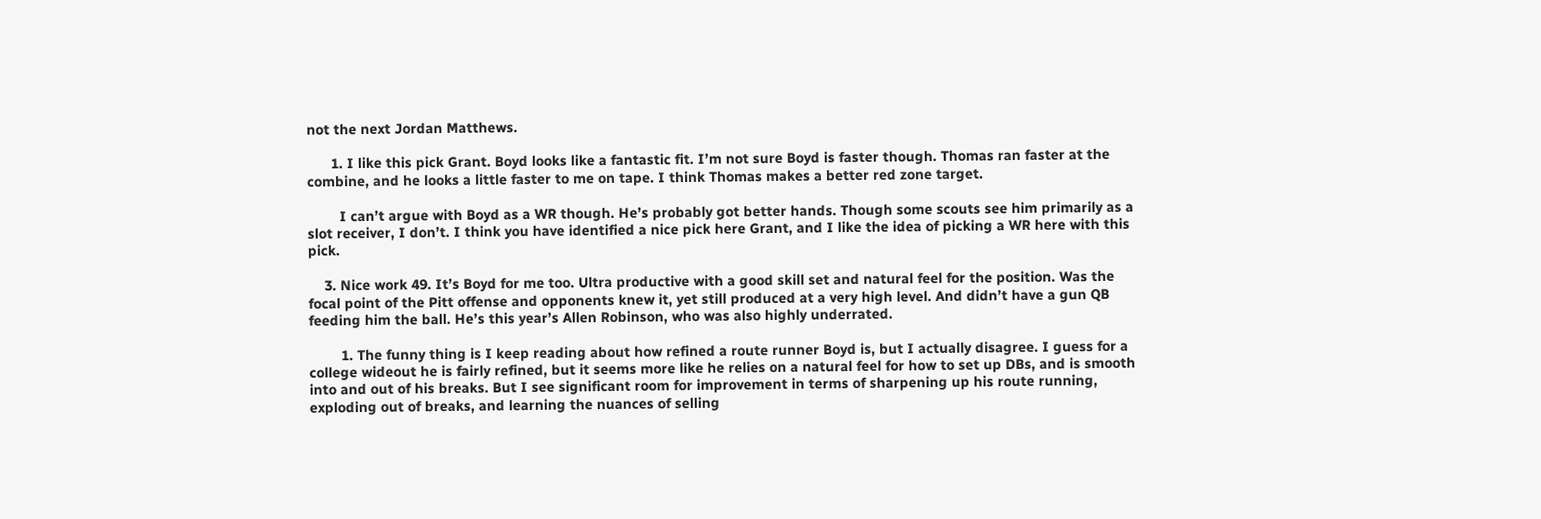not the next Jordan Matthews.

      1. I like this pick Grant. Boyd looks like a fantastic fit. I’m not sure Boyd is faster though. Thomas ran faster at the combine, and he looks a little faster to me on tape. I think Thomas makes a better red zone target.

        I can’t argue with Boyd as a WR though. He’s probably got better hands. Though some scouts see him primarily as a slot receiver, I don’t. I think you have identified a nice pick here Grant, and I like the idea of picking a WR here with this pick.

    3. Nice work 49. It’s Boyd for me too. Ultra productive with a good skill set and natural feel for the position. Was the focal point of the Pitt offense and opponents knew it, yet still produced at a very high level. And didn’t have a gun QB feeding him the ball. He’s this year’s Allen Robinson, who was also highly underrated.

        1. The funny thing is I keep reading about how refined a route runner Boyd is, but I actually disagree. I guess for a college wideout he is fairly refined, but it seems more like he relies on a natural feel for how to set up DBs, and is smooth into and out of his breaks. But I see significant room for improvement in terms of sharpening up his route running, exploding out of breaks, and learning the nuances of selling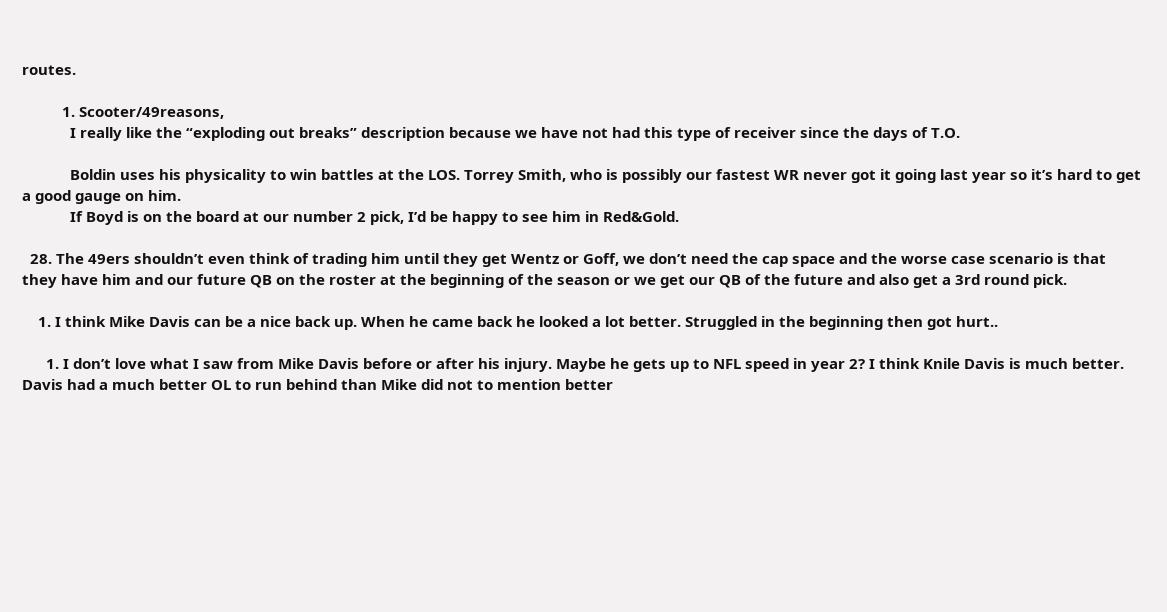routes.

          1. Scooter/49reasons,
            I really like the “exploding out breaks” description because we have not had this type of receiver since the days of T.O.

            Boldin uses his physicality to win battles at the LOS. Torrey Smith, who is possibly our fastest WR never got it going last year so it’s hard to get a good gauge on him.
            If Boyd is on the board at our number 2 pick, I’d be happy to see him in Red&Gold.

  28. The 49ers shouldn’t even think of trading him until they get Wentz or Goff, we don’t need the cap space and the worse case scenario is that they have him and our future QB on the roster at the beginning of the season or we get our QB of the future and also get a 3rd round pick.

    1. I think Mike Davis can be a nice back up. When he came back he looked a lot better. Struggled in the beginning then got hurt..

      1. I don’t love what I saw from Mike Davis before or after his injury. Maybe he gets up to NFL speed in year 2? I think Knile Davis is much better. Davis had a much better OL to run behind than Mike did not to mention better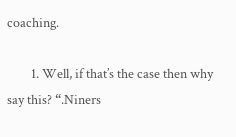coaching.

        1. Well, if that’s the case then why say this? “.Niners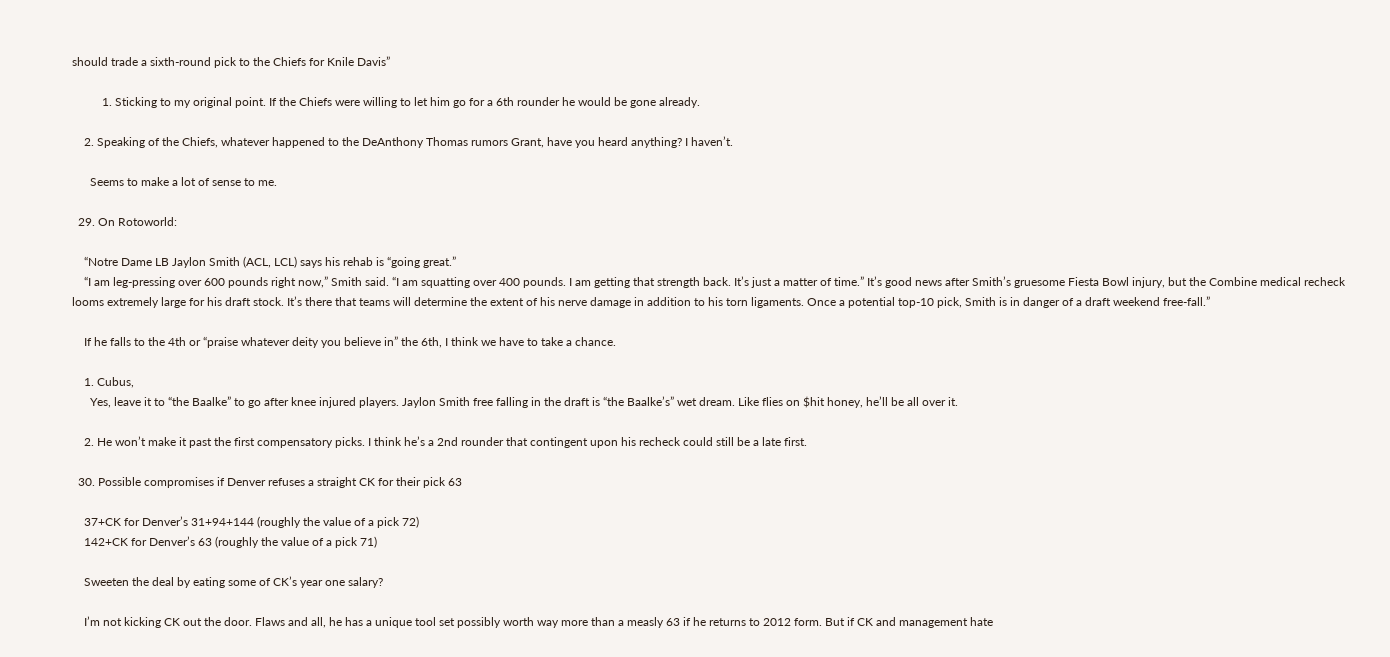should trade a sixth-round pick to the Chiefs for Knile Davis”

          1. Sticking to my original point. If the Chiefs were willing to let him go for a 6th rounder he would be gone already.

    2. Speaking of the Chiefs, whatever happened to the DeAnthony Thomas rumors Grant, have you heard anything? I haven’t.

      Seems to make a lot of sense to me.

  29. On Rotoworld:

    “Notre Dame LB Jaylon Smith (ACL, LCL) says his rehab is “going great.”
    “I am leg-pressing over 600 pounds right now,” Smith said. “I am squatting over 400 pounds. I am getting that strength back. It’s just a matter of time.” It’s good news after Smith’s gruesome Fiesta Bowl injury, but the Combine medical recheck looms extremely large for his draft stock. It’s there that teams will determine the extent of his nerve damage in addition to his torn ligaments. Once a potential top-10 pick, Smith is in danger of a draft weekend free-fall.”

    If he falls to the 4th or “praise whatever deity you believe in” the 6th, I think we have to take a chance.

    1. Cubus,
      Yes, leave it to “the Baalke” to go after knee injured players. Jaylon Smith free falling in the draft is “the Baalke’s” wet dream. Like flies on $hit honey, he’ll be all over it.

    2. He won’t make it past the first compensatory picks. I think he’s a 2nd rounder that contingent upon his recheck could still be a late first.

  30. Possible compromises if Denver refuses a straight CK for their pick 63

    37+CK for Denver’s 31+94+144 (roughly the value of a pick 72)
    142+CK for Denver’s 63 (roughly the value of a pick 71)

    Sweeten the deal by eating some of CK’s year one salary?

    I’m not kicking CK out the door. Flaws and all, he has a unique tool set possibly worth way more than a measly 63 if he returns to 2012 form. But if CK and management hate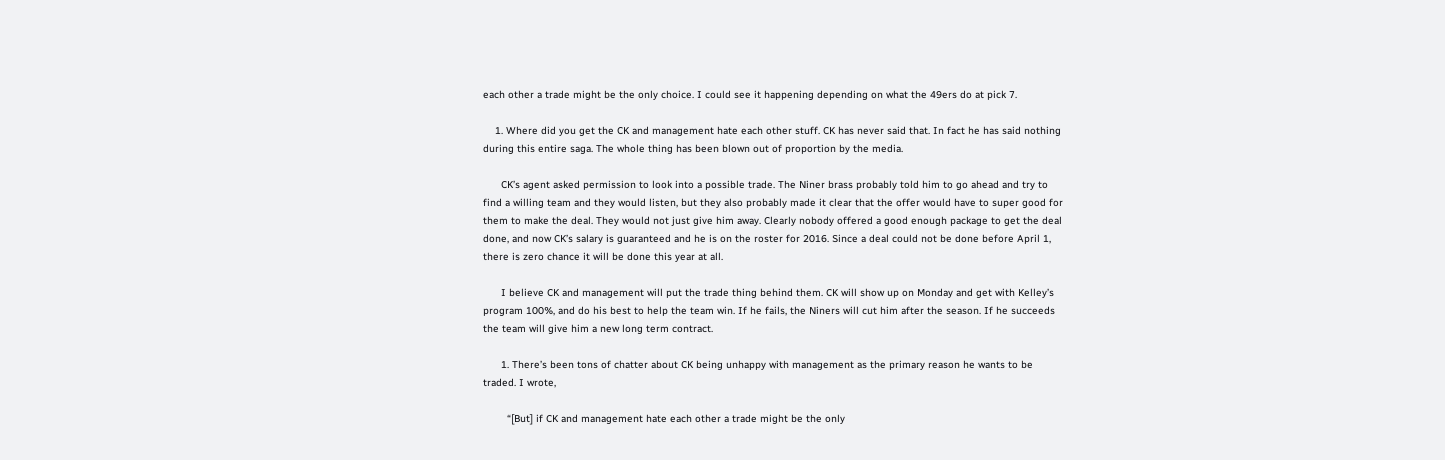each other a trade might be the only choice. I could see it happening depending on what the 49ers do at pick 7.

    1. Where did you get the CK and management hate each other stuff. CK has never said that. In fact he has said nothing during this entire saga. The whole thing has been blown out of proportion by the media.

      CK’s agent asked permission to look into a possible trade. The Niner brass probably told him to go ahead and try to find a willing team and they would listen, but they also probably made it clear that the offer would have to super good for them to make the deal. They would not just give him away. Clearly nobody offered a good enough package to get the deal done, and now CK’s salary is guaranteed and he is on the roster for 2016. Since a deal could not be done before April 1, there is zero chance it will be done this year at all.

      I believe CK and management will put the trade thing behind them. CK will show up on Monday and get with Kelley’s program 100%, and do his best to help the team win. If he fails, the Niners will cut him after the season. If he succeeds the team will give him a new long term contract.

      1. There’s been tons of chatter about CK being unhappy with management as the primary reason he wants to be traded. I wrote,

        “[But] if CK and management hate each other a trade might be the only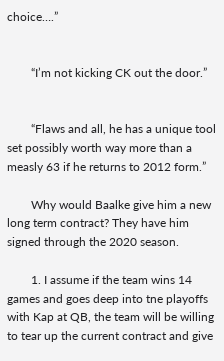choice….”


        “I’m not kicking CK out the door.”


        “Flaws and all, he has a unique tool set possibly worth way more than a measly 63 if he returns to 2012 form.”

        Why would Baalke give him a new long term contract? They have him signed through the 2020 season.

        1. I assume if the team wins 14 games and goes deep into tne playoffs with Kap at QB, the team will be willing to tear up the current contract and give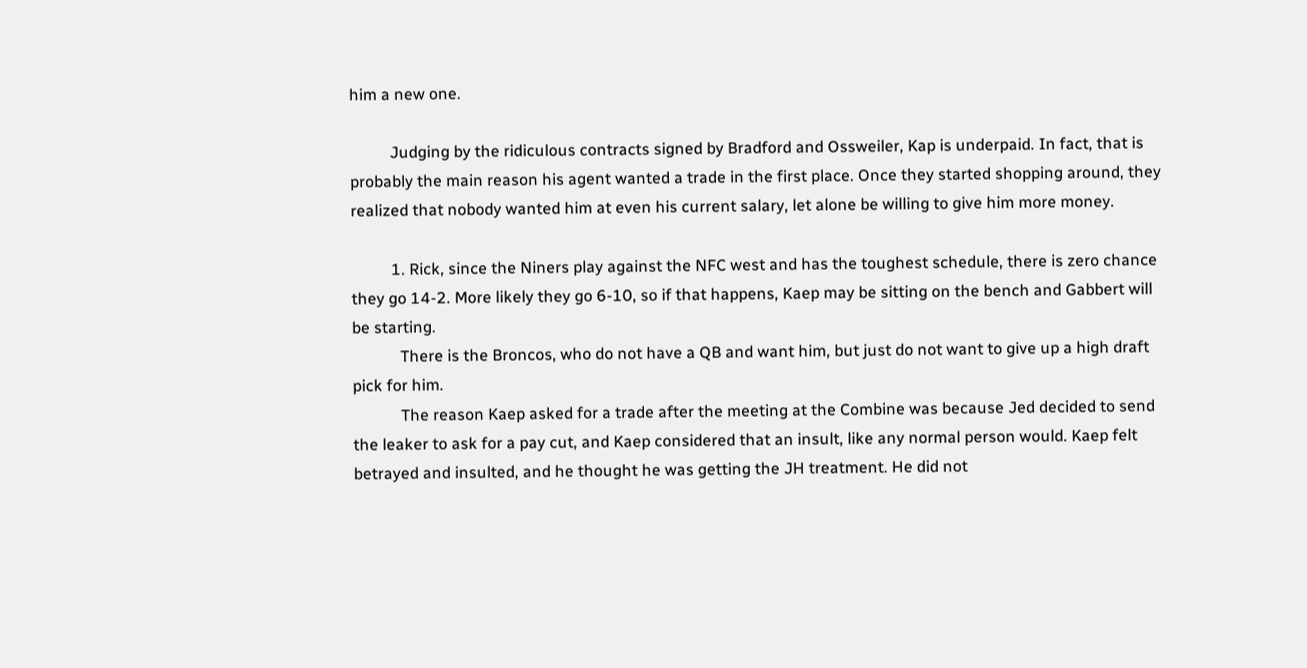him a new one.

          Judging by the ridiculous contracts signed by Bradford and Ossweiler, Kap is underpaid. In fact, that is probably the main reason his agent wanted a trade in the first place. Once they started shopping around, they realized that nobody wanted him at even his current salary, let alone be willing to give him more money.

          1. Rick, since the Niners play against the NFC west and has the toughest schedule, there is zero chance they go 14-2. More likely they go 6-10, so if that happens, Kaep may be sitting on the bench and Gabbert will be starting.
            There is the Broncos, who do not have a QB and want him, but just do not want to give up a high draft pick for him.
            The reason Kaep asked for a trade after the meeting at the Combine was because Jed decided to send the leaker to ask for a pay cut, and Kaep considered that an insult, like any normal person would. Kaep felt betrayed and insulted, and he thought he was getting the JH treatment. He did not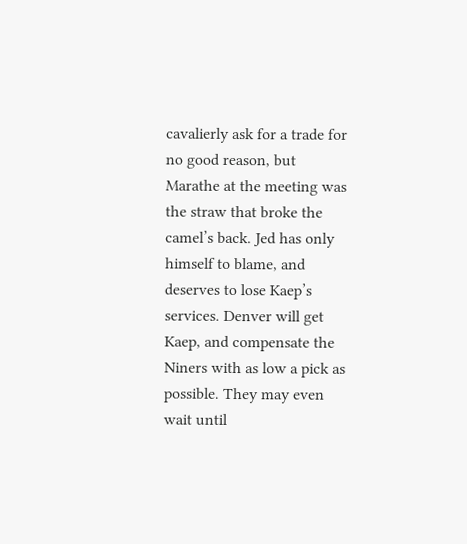cavalierly ask for a trade for no good reason, but Marathe at the meeting was the straw that broke the camel’s back. Jed has only himself to blame, and deserves to lose Kaep’s services. Denver will get Kaep, and compensate the Niners with as low a pick as possible. They may even wait until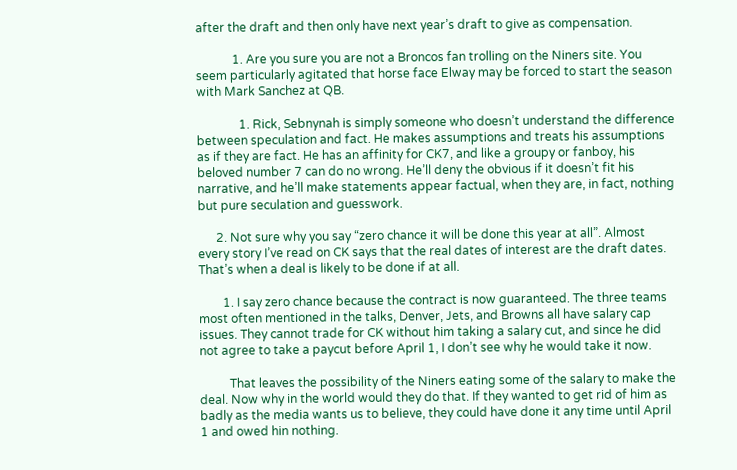after the draft and then only have next year’s draft to give as compensation.

            1. Are you sure you are not a Broncos fan trolling on the Niners site. You seem particularly agitated that horse face Elway may be forced to start the season with Mark Sanchez at QB.

              1. Rick, Sebnynah is simply someone who doesn’t understand the difference between speculation and fact. He makes assumptions and treats his assumptions as if they are fact. He has an affinity for CK7, and like a groupy or fanboy, his beloved number 7 can do no wrong. He’ll deny the obvious if it doesn’t fit his narrative, and he’ll make statements appear factual, when they are, in fact, nothing but pure seculation and guesswork.

      2. Not sure why you say “zero chance it will be done this year at all”. Almost every story I’ve read on CK says that the real dates of interest are the draft dates. That’s when a deal is likely to be done if at all.

        1. I say zero chance because the contract is now guaranteed. The three teams most often mentioned in the talks, Denver, Jets, and Browns all have salary cap issues. They cannot trade for CK without him taking a salary cut, and since he did not agree to take a paycut before April 1, I don’t see why he would take it now.

          That leaves the possibility of the Niners eating some of the salary to make the deal. Now why in the world would they do that. If they wanted to get rid of him as badly as the media wants us to believe, they could have done it any time until April 1 and owed hin nothing.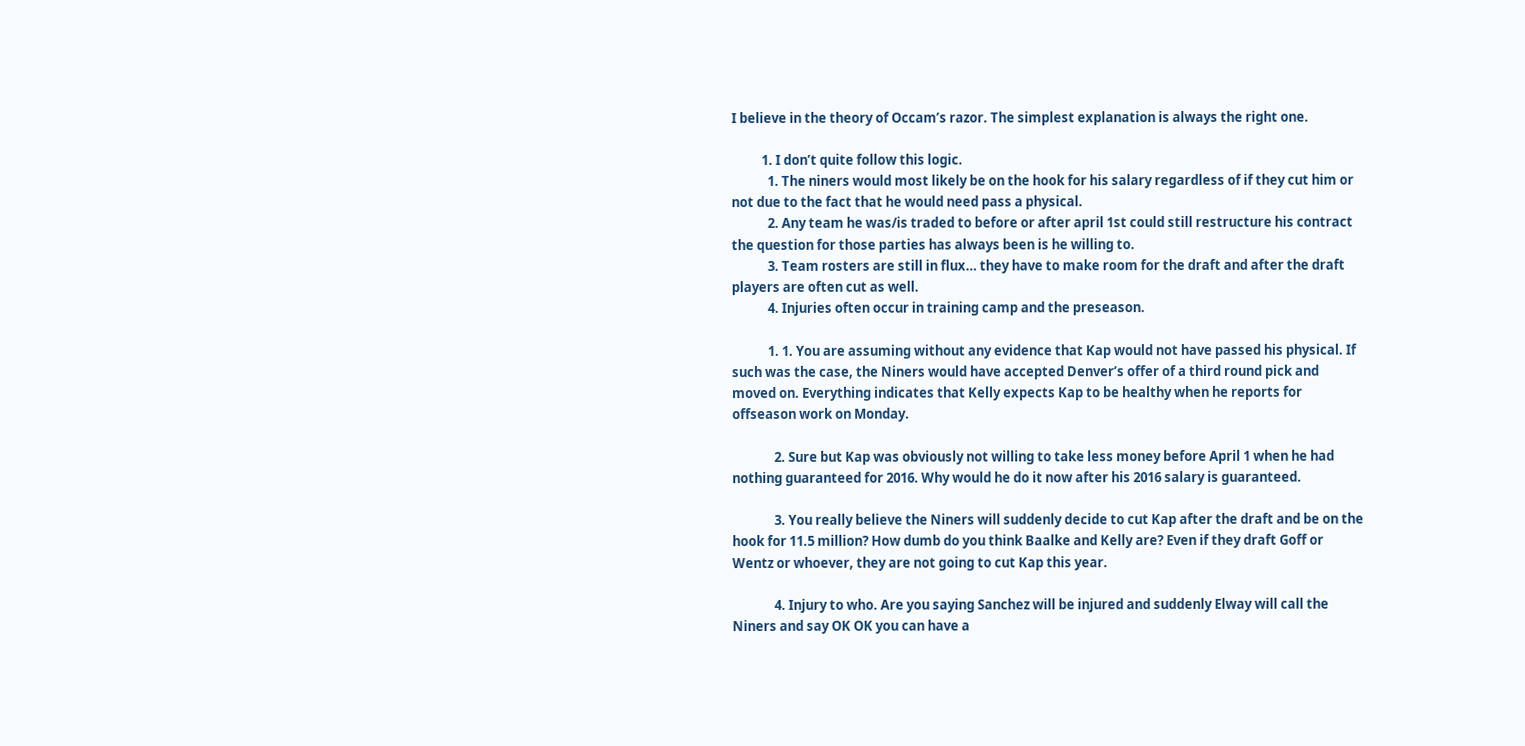I believe in the theory of Occam’s razor. The simplest explanation is always the right one.

          1. I don’t quite follow this logic.
            1. The niners would most likely be on the hook for his salary regardless of if they cut him or not due to the fact that he would need pass a physical.
            2. Any team he was/is traded to before or after april 1st could still restructure his contract the question for those parties has always been is he willing to.
            3. Team rosters are still in flux… they have to make room for the draft and after the draft players are often cut as well.
            4. Injuries often occur in training camp and the preseason.

            1. 1. You are assuming without any evidence that Kap would not have passed his physical. If such was the case, the Niners would have accepted Denver’s offer of a third round pick and moved on. Everything indicates that Kelly expects Kap to be healthy when he reports for offseason work on Monday.

              2. Sure but Kap was obviously not willing to take less money before April 1 when he had nothing guaranteed for 2016. Why would he do it now after his 2016 salary is guaranteed.

              3. You really believe the Niners will suddenly decide to cut Kap after the draft and be on the hook for 11.5 million? How dumb do you think Baalke and Kelly are? Even if they draft Goff or Wentz or whoever, they are not going to cut Kap this year.

              4. Injury to who. Are you saying Sanchez will be injured and suddenly Elway will call the Niners and say OK OK you can have a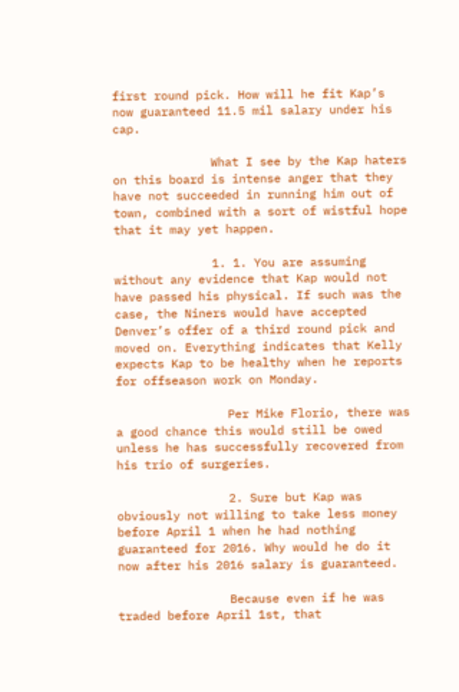first round pick. How will he fit Kap’s now guaranteed 11.5 mil salary under his cap.

              What I see by the Kap haters on this board is intense anger that they have not succeeded in running him out of town, combined with a sort of wistful hope that it may yet happen.

              1. 1. You are assuming without any evidence that Kap would not have passed his physical. If such was the case, the Niners would have accepted Denver’s offer of a third round pick and moved on. Everything indicates that Kelly expects Kap to be healthy when he reports for offseason work on Monday.

                Per Mike Florio, there was a good chance this would still be owed unless he has successfully recovered from his trio of surgeries.

                2. Sure but Kap was obviously not willing to take less money before April 1 when he had nothing guaranteed for 2016. Why would he do it now after his 2016 salary is guaranteed.

                Because even if he was traded before April 1st, that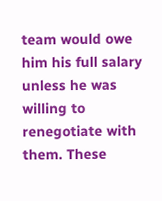team would owe him his full salary unless he was willing to renegotiate with them. These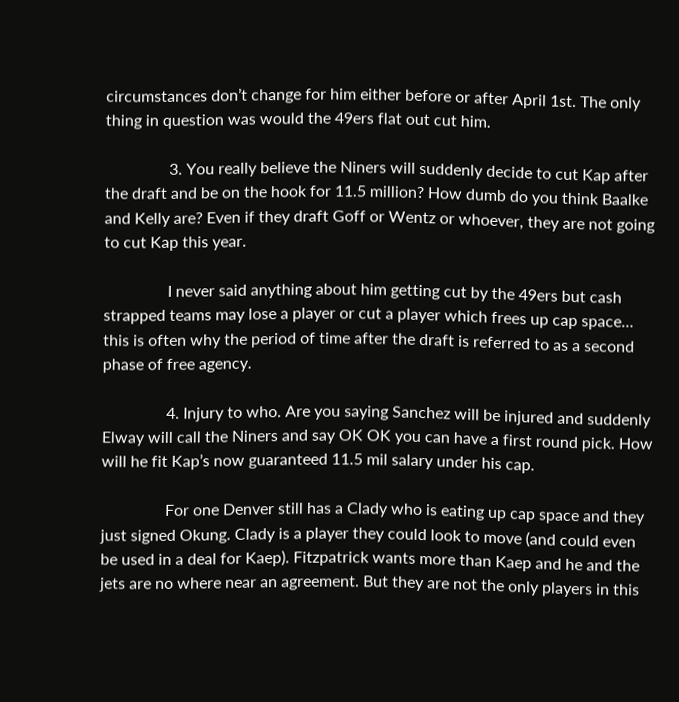circumstances don’t change for him either before or after April 1st. The only thing in question was would the 49ers flat out cut him.

                3. You really believe the Niners will suddenly decide to cut Kap after the draft and be on the hook for 11.5 million? How dumb do you think Baalke and Kelly are? Even if they draft Goff or Wentz or whoever, they are not going to cut Kap this year.

                I never said anything about him getting cut by the 49ers but cash strapped teams may lose a player or cut a player which frees up cap space… this is often why the period of time after the draft is referred to as a second phase of free agency.

                4. Injury to who. Are you saying Sanchez will be injured and suddenly Elway will call the Niners and say OK OK you can have a first round pick. How will he fit Kap’s now guaranteed 11.5 mil salary under his cap.

                For one Denver still has a Clady who is eating up cap space and they just signed Okung. Clady is a player they could look to move (and could even be used in a deal for Kaep). Fitzpatrick wants more than Kaep and he and the jets are no where near an agreement. But they are not the only players in this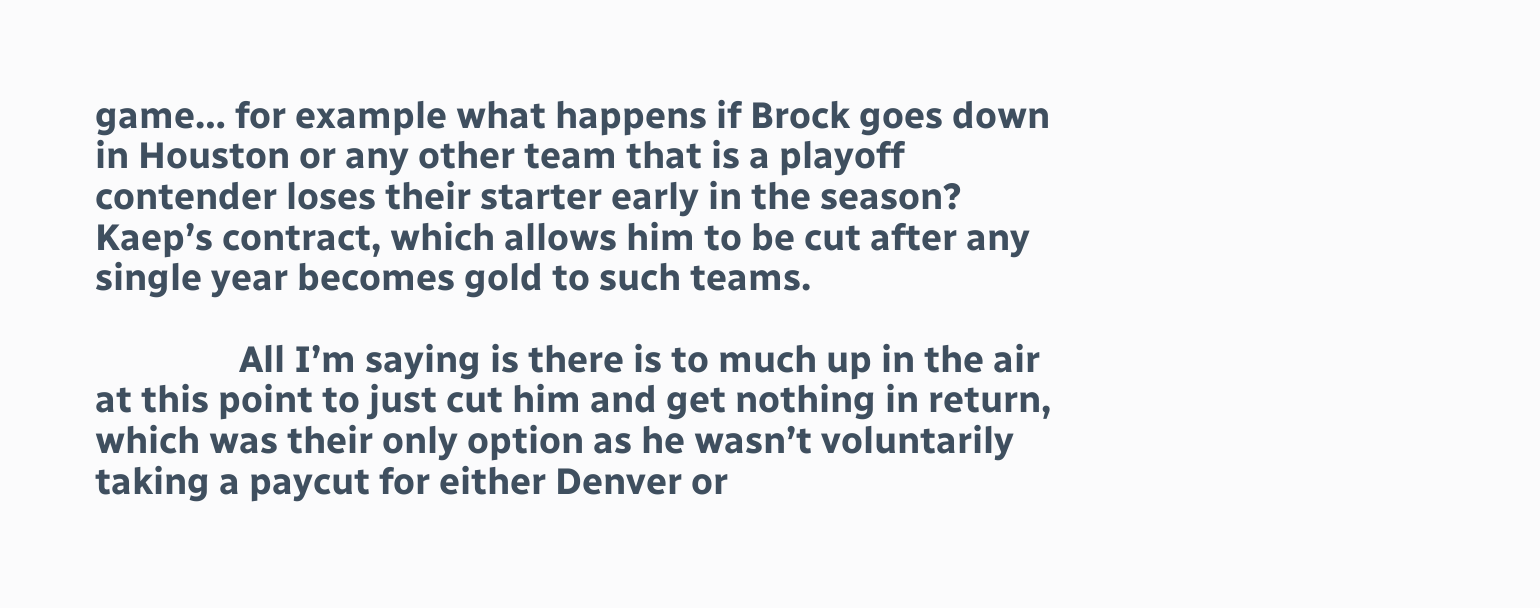game… for example what happens if Brock goes down in Houston or any other team that is a playoff contender loses their starter early in the season? Kaep’s contract, which allows him to be cut after any single year becomes gold to such teams.

                All I’m saying is there is to much up in the air at this point to just cut him and get nothing in return, which was their only option as he wasn’t voluntarily taking a paycut for either Denver or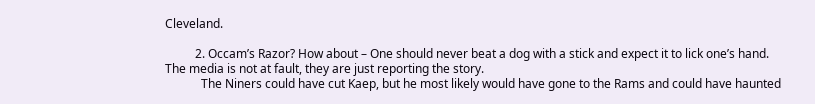Cleveland.

          2. Occam’s Razor? How about – One should never beat a dog with a stick and expect it to lick one’s hand. The media is not at fault, they are just reporting the story.
            The Niners could have cut Kaep, but he most likely would have gone to the Rams and could have haunted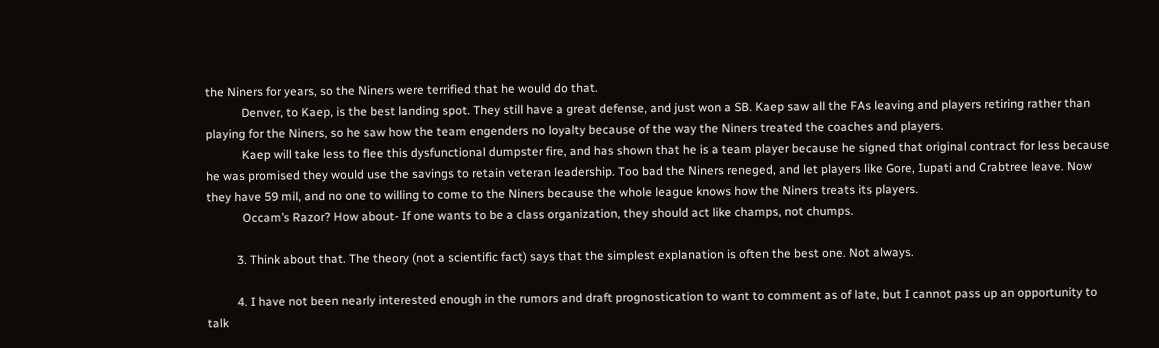the Niners for years, so the Niners were terrified that he would do that.
            Denver, to Kaep, is the best landing spot. They still have a great defense, and just won a SB. Kaep saw all the FAs leaving and players retiring rather than playing for the Niners, so he saw how the team engenders no loyalty because of the way the Niners treated the coaches and players.
            Kaep will take less to flee this dysfunctional dumpster fire, and has shown that he is a team player because he signed that original contract for less because he was promised they would use the savings to retain veteran leadership. Too bad the Niners reneged, and let players like Gore, Iupati and Crabtree leave. Now they have 59 mil, and no one to willing to come to the Niners because the whole league knows how the Niners treats its players.
            Occam’s Razor? How about- If one wants to be a class organization, they should act like champs, not chumps.

          3. Think about that. The theory (not a scientific fact) says that the simplest explanation is often the best one. Not always.

          4. I have not been nearly interested enough in the rumors and draft prognostication to want to comment as of late, but I cannot pass up an opportunity to talk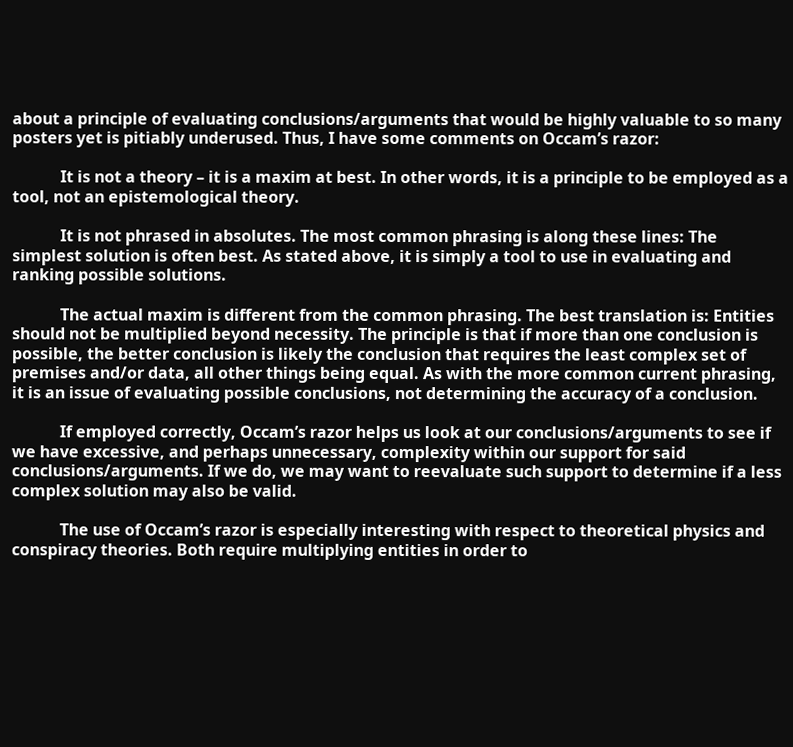about a principle of evaluating conclusions/arguments that would be highly valuable to so many posters yet is pitiably underused. Thus, I have some comments on Occam’s razor:

            It is not a theory – it is a maxim at best. In other words, it is a principle to be employed as a tool, not an epistemological theory.

            It is not phrased in absolutes. The most common phrasing is along these lines: The simplest solution is often best. As stated above, it is simply a tool to use in evaluating and ranking possible solutions.

            The actual maxim is different from the common phrasing. The best translation is: Entities should not be multiplied beyond necessity. The principle is that if more than one conclusion is possible, the better conclusion is likely the conclusion that requires the least complex set of premises and/or data, all other things being equal. As with the more common current phrasing, it is an issue of evaluating possible conclusions, not determining the accuracy of a conclusion.

            If employed correctly, Occam’s razor helps us look at our conclusions/arguments to see if we have excessive, and perhaps unnecessary, complexity within our support for said conclusions/arguments. If we do, we may want to reevaluate such support to determine if a less complex solution may also be valid.

            The use of Occam’s razor is especially interesting with respect to theoretical physics and conspiracy theories. Both require multiplying entities in order to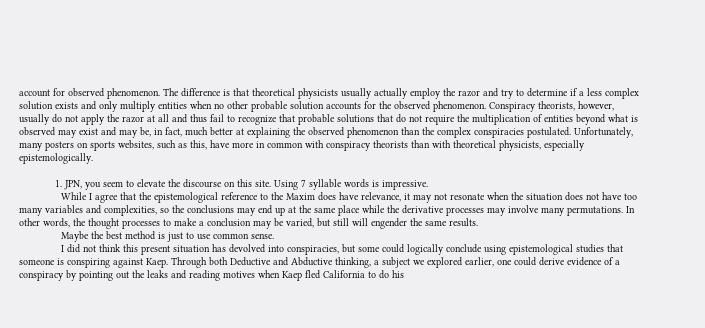account for observed phenomenon. The difference is that theoretical physicists usually actually employ the razor and try to determine if a less complex solution exists and only multiply entities when no other probable solution accounts for the observed phenomenon. Conspiracy theorists, however, usually do not apply the razor at all and thus fail to recognize that probable solutions that do not require the multiplication of entities beyond what is observed may exist and may be, in fact, much better at explaining the observed phenomenon than the complex conspiracies postulated. Unfortunately, many posters on sports websites, such as this, have more in common with conspiracy theorists than with theoretical physicists, especially epistemologically.

            1. JPN, you seem to elevate the discourse on this site. Using 7 syllable words is impressive.
              While I agree that the epistemological reference to the Maxim does have relevance, it may not resonate when the situation does not have too many variables and complexities, so the conclusions may end up at the same place while the derivative processes may involve many permutations. In other words, the thought processes to make a conclusion may be varied, but still will engender the same results.
              Maybe the best method is just to use common sense.
              I did not think this present situation has devolved into conspiracies, but some could logically conclude using epistemological studies that someone is conspiring against Kaep. Through both Deductive and Abductive thinking, a subject we explored earlier, one could derive evidence of a conspiracy by pointing out the leaks and reading motives when Kaep fled California to do his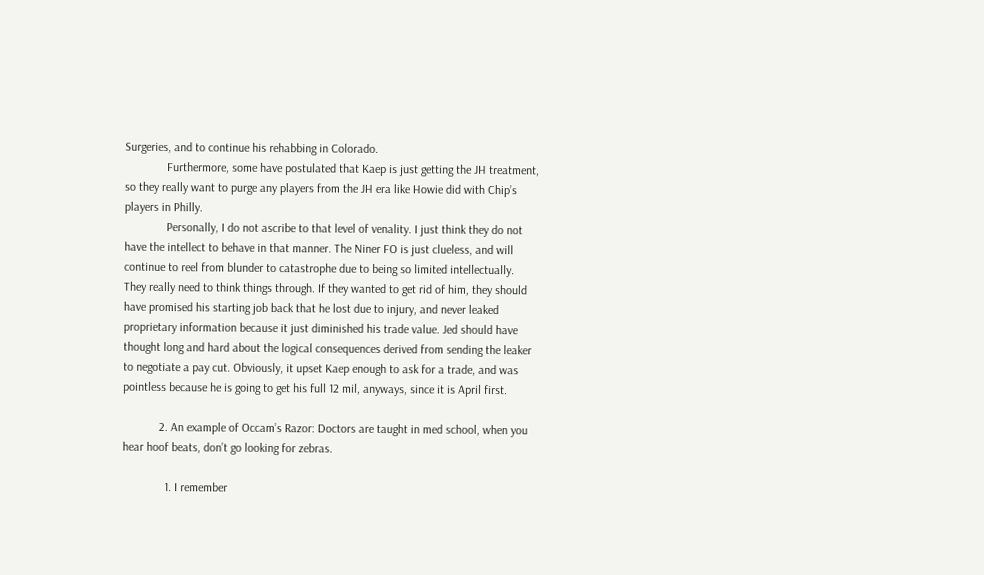Surgeries, and to continue his rehabbing in Colorado.
              Furthermore, some have postulated that Kaep is just getting the JH treatment, so they really want to purge any players from the JH era like Howie did with Chip’s players in Philly.
              Personally, I do not ascribe to that level of venality. I just think they do not have the intellect to behave in that manner. The Niner FO is just clueless, and will continue to reel from blunder to catastrophe due to being so limited intellectually. They really need to think things through. If they wanted to get rid of him, they should have promised his starting job back that he lost due to injury, and never leaked proprietary information because it just diminished his trade value. Jed should have thought long and hard about the logical consequences derived from sending the leaker to negotiate a pay cut. Obviously, it upset Kaep enough to ask for a trade, and was pointless because he is going to get his full 12 mil, anyways, since it is April first.

            2. An example of Occam’s Razor: Doctors are taught in med school, when you hear hoof beats, don’t go looking for zebras.

              1. I remember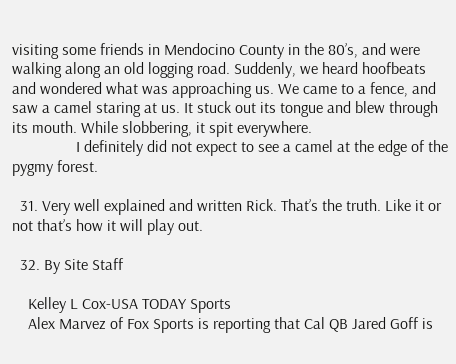visiting some friends in Mendocino County in the 80’s, and were walking along an old logging road. Suddenly, we heard hoofbeats and wondered what was approaching us. We came to a fence, and saw a camel staring at us. It stuck out its tongue and blew through its mouth. While slobbering, it spit everywhere.
                I definitely did not expect to see a camel at the edge of the pygmy forest.

  31. Very well explained and written Rick. That’s the truth. Like it or not that’s how it will play out.

  32. By Site Staff

    Kelley L Cox-USA TODAY Sports
    Alex Marvez of Fox Sports is reporting that Cal QB Jared Goff is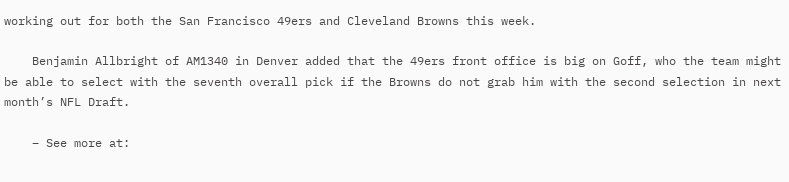working out for both the San Francisco 49ers and Cleveland Browns this week.

    Benjamin Allbright of AM1340 in Denver added that the 49ers front office is big on Goff, who the team might be able to select with the seventh overall pick if the Browns do not grab him with the second selection in next month’s NFL Draft.

    – See more at: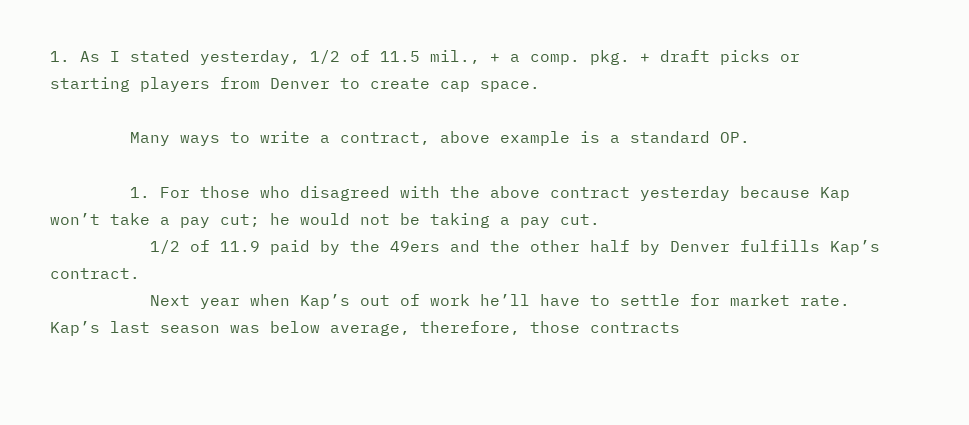1. As I stated yesterday, 1/2 of 11.5 mil., + a comp. pkg. + draft picks or starting players from Denver to create cap space.

        Many ways to write a contract, above example is a standard OP.

        1. For those who disagreed with the above contract yesterday because Kap won’t take a pay cut; he would not be taking a pay cut.
          1/2 of 11.9 paid by the 49ers and the other half by Denver fulfills Kap’s contract.
          Next year when Kap’s out of work he’ll have to settle for market rate. Kap’s last season was below average, therefore, those contracts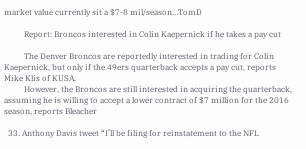market value currently sit a $7-8 mil/season…TomD

          Report: Broncos interested in Colin Kaepernick if he takes a pay cut

          The Denver Broncos are reportedly interested in trading for Colin Kaepernick, but only if the 49ers quarterback accepts a pay cut, reports Mike Klis of KUSA.
          However, the Broncos are still interested in acquiring the quarterback, assuming he is willing to accept a lower contract of $7 million for the 2016 season, reports Bleacher

  33. Anthony Davis tweet “I’ll be filing for reinstatement to the NFL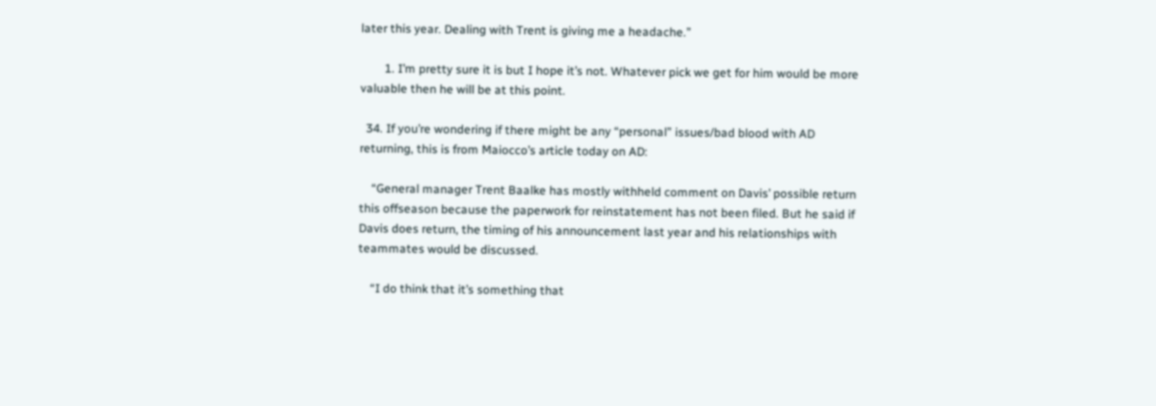later this year. Dealing with Trent is giving me a headache.”

        1. I’m pretty sure it is but I hope it’s not. Whatever pick we get for him would be more valuable then he will be at this point.

  34. If you’re wondering if there might be any “personal” issues/bad blood with AD returning, this is from Maiocco’s article today on AD:

    “General manager Trent Baalke has mostly withheld comment on Davis’ possible return this offseason because the paperwork for reinstatement has not been filed. But he said if Davis does return, the timing of his announcement last year and his relationships with teammates would be discussed.

    “I do think that it’s something that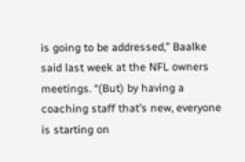is going to be addressed,” Baalke said last week at the NFL owners meetings. “(But) by having a coaching staff that’s new, everyone is starting on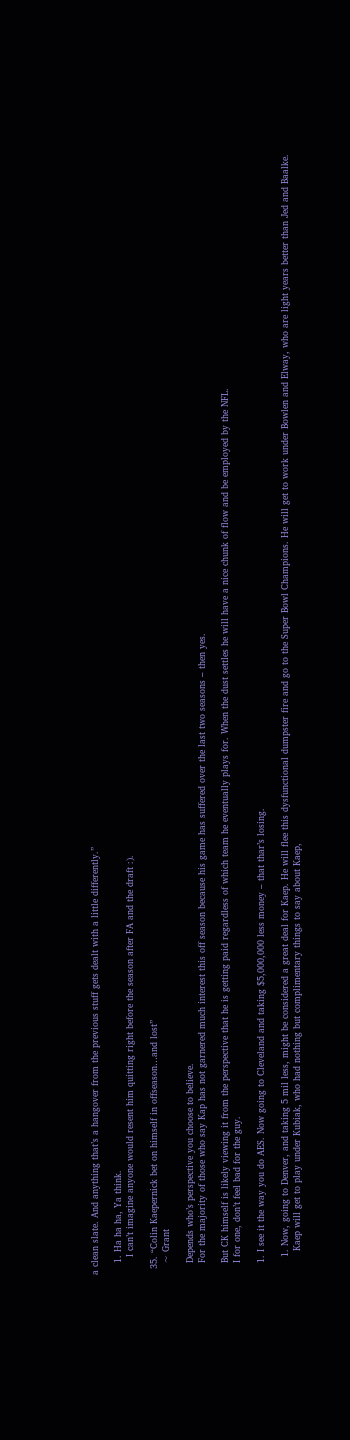a clean slate. And anything that’s a hangover from the previous stuff gets dealt with a little differently.”

    1. Ha ha ha, Ya think.
      I can’t imagine anyone would resent him quitting right before the season after FA and the draft :).

  35. “Colin Kaepernick bet on himself in offseason…and lost”
    ~ Grant

    Depends who’s perspective you choose to believe.
    For the majority of those who say Kap has not garnered much interest this off season because his game has suffered over the last two seasons – then yes.

    But CK himself is likely viewing it from the perspective that he is getting paid regardless of which team he eventually plays for. When the dust settles he will have a nice chunk of flow and be employed by the NFL.
    I for one, don’t feel bad for the guy.

    1. I see it the way you do AES. Now going to Cleveland and taking $5,000,000 less money – that thar’s losing.

      1. Now, going to Denver, and taking 5 mil less, might be considered a great deal for Kaep. He will flee this dysfunctional dumpster fire and go to the Super Bowl Champions. He will get to work under Bowlen and Elway, who are light years better than Jed and Baalke.
        Kaep will get to play under Kubiak, who had nothing but complimentary things to say about Kaep,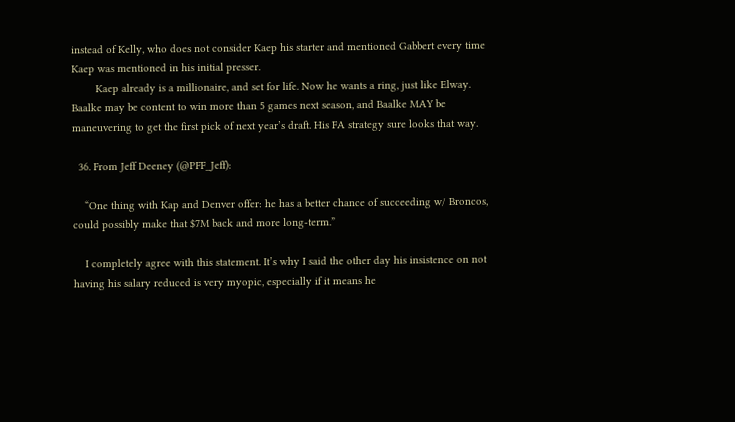instead of Kelly, who does not consider Kaep his starter and mentioned Gabbert every time Kaep was mentioned in his initial presser.
        Kaep already is a millionaire, and set for life. Now he wants a ring, just like Elway. Baalke may be content to win more than 5 games next season, and Baalke MAY be maneuvering to get the first pick of next year’s draft. His FA strategy sure looks that way.

  36. From Jeff Deeney (@PFF_Jeff):

    “One thing with Kap and Denver offer: he has a better chance of succeeding w/ Broncos, could possibly make that $7M back and more long-term.”

    I completely agree with this statement. It’s why I said the other day his insistence on not having his salary reduced is very myopic, especially if it means he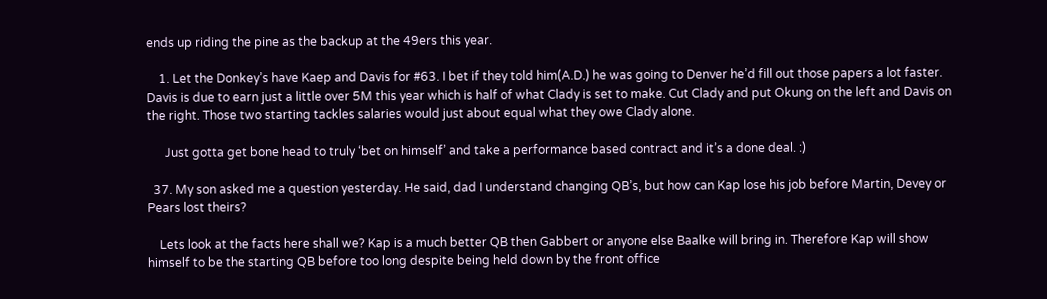ends up riding the pine as the backup at the 49ers this year.

    1. Let the Donkey’s have Kaep and Davis for #63. I bet if they told him(A.D.) he was going to Denver he’d fill out those papers a lot faster. Davis is due to earn just a little over 5M this year which is half of what Clady is set to make. Cut Clady and put Okung on the left and Davis on the right. Those two starting tackles salaries would just about equal what they owe Clady alone.

      Just gotta get bone head to truly ‘bet on himself’ and take a performance based contract and it’s a done deal. :)

  37. My son asked me a question yesterday. He said, dad I understand changing QB’s, but how can Kap lose his job before Martin, Devey or Pears lost theirs?

    Lets look at the facts here shall we? Kap is a much better QB then Gabbert or anyone else Baalke will bring in. Therefore Kap will show himself to be the starting QB before too long despite being held down by the front office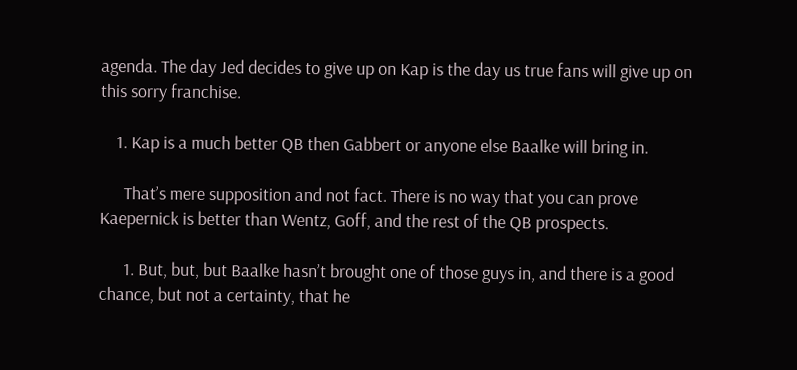agenda. The day Jed decides to give up on Kap is the day us true fans will give up on this sorry franchise.

    1. Kap is a much better QB then Gabbert or anyone else Baalke will bring in.

      That’s mere supposition and not fact. There is no way that you can prove Kaepernick is better than Wentz, Goff, and the rest of the QB prospects.

      1. But, but, but Baalke hasn’t brought one of those guys in, and there is a good chance, but not a certainty, that he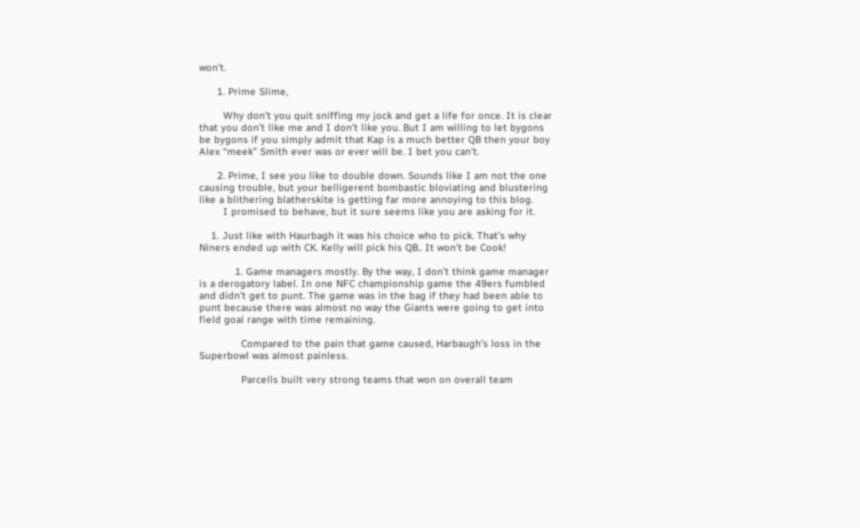won’t.

      1. Prime Slime,

        Why don’t you quit sniffing my jock and get a life for once. It is clear that you don’t like me and I don’t like you. But I am willing to let bygons be bygons if you simply admit that Kap is a much better QB then your boy Alex “meek” Smith ever was or ever will be. I bet you can’t.

      2. Prime, I see you like to double down. Sounds like I am not the one causing trouble, but your belligerent bombastic bloviating and blustering like a blithering blatherskite is getting far more annoying to this blog.
        I promised to behave, but it sure seems like you are asking for it.

    1. Just like with Haurbagh it was his choice who to pick. That’s why Niners ended up with CK. Kelly will pick his QB.. It won’t be Cook!

            1. Game managers mostly. By the way, I don’t think game manager is a derogatory label. In one NFC championship game the 49ers fumbled and didn’t get to punt. The game was in the bag if they had been able to punt because there was almost no way the Giants were going to get into field goal range with time remaining.

              Compared to the pain that game caused, Harbaugh’s loss in the Superbowl was almost painless.

              Parcells built very strong teams that won on overall team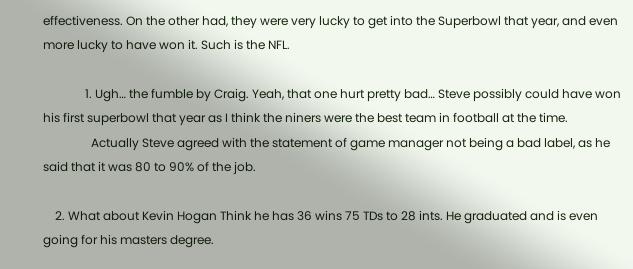effectiveness. On the other had, they were very lucky to get into the Superbowl that year, and even more lucky to have won it. Such is the NFL.

              1. Ugh… the fumble by Craig. Yeah, that one hurt pretty bad… Steve possibly could have won his first superbowl that year as I think the niners were the best team in football at the time.
                Actually Steve agreed with the statement of game manager not being a bad label, as he said that it was 80 to 90% of the job.

    2. What about Kevin Hogan Think he has 36 wins 75 TDs to 28 ints. He graduated and is even going for his masters degree.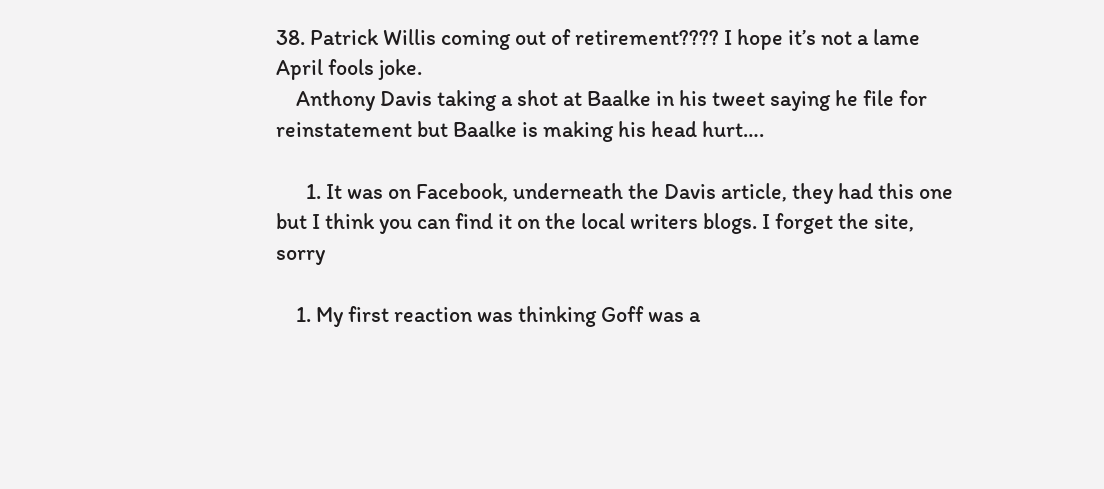38. Patrick Willis coming out of retirement???? I hope it’s not a lame April fools joke.
    Anthony Davis taking a shot at Baalke in his tweet saying he file for reinstatement but Baalke is making his head hurt….

      1. It was on Facebook, underneath the Davis article, they had this one but I think you can find it on the local writers blogs. I forget the site, sorry

    1. My first reaction was thinking Goff was a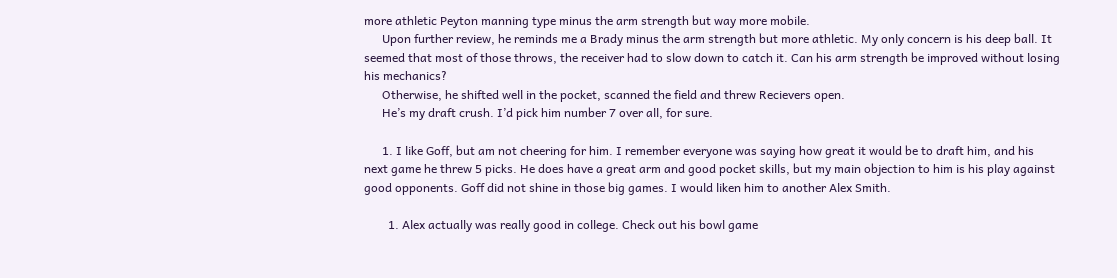more athletic Peyton manning type minus the arm strength but way more mobile.
      Upon further review, he reminds me a Brady minus the arm strength but more athletic. My only concern is his deep ball. It seemed that most of those throws, the receiver had to slow down to catch it. Can his arm strength be improved without losing his mechanics?
      Otherwise, he shifted well in the pocket, scanned the field and threw Recievers open.
      He’s my draft crush. I’d pick him number 7 over all, for sure.

      1. I like Goff, but am not cheering for him. I remember everyone was saying how great it would be to draft him, and his next game he threw 5 picks. He does have a great arm and good pocket skills, but my main objection to him is his play against good opponents. Goff did not shine in those big games. I would liken him to another Alex Smith.

        1. Alex actually was really good in college. Check out his bowl game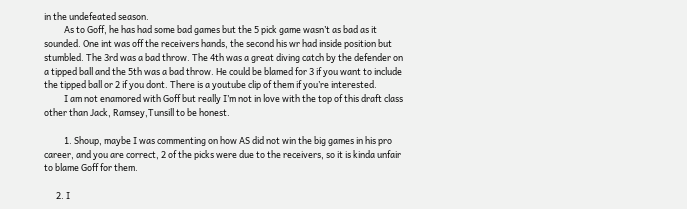in the undefeated season.
          As to Goff, he has had some bad games but the 5 pick game wasn’t as bad as it sounded. One int was off the receivers hands, the second his wr had inside position but stumbled. The 3rd was a bad throw. The 4th was a great diving catch by the defender on a tipped ball and the 5th was a bad throw. He could be blamed for 3 if you want to include the tipped ball or 2 if you dont. There is a youtube clip of them if you’re interested.
          I am not enamored with Goff but really I’m not in love with the top of this draft class other than Jack, Ramsey,Tunsill to be honest.

          1. Shoup, maybe I was commenting on how AS did not win the big games in his pro career, and you are correct, 2 of the picks were due to the receivers, so it is kinda unfair to blame Goff for them.

      2. I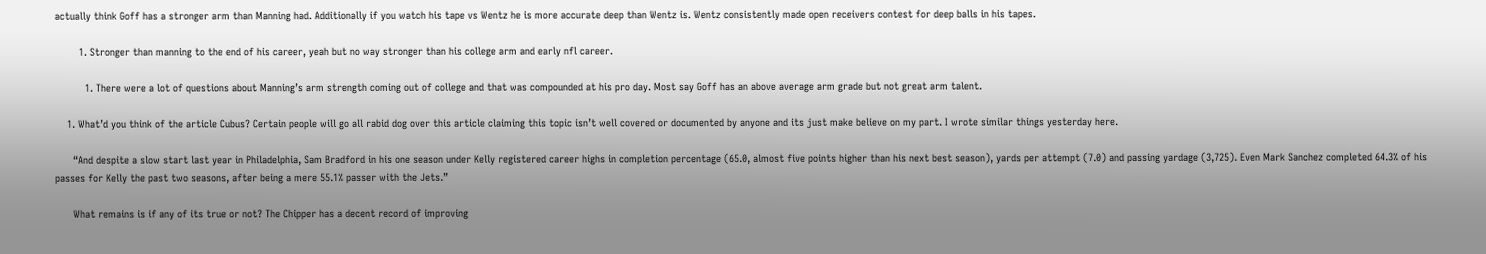actually think Goff has a stronger arm than Manning had. Additionally if you watch his tape vs Wentz he is more accurate deep than Wentz is. Wentz consistently made open receivers contest for deep balls in his tapes.

        1. Stronger than manning to the end of his career, yeah but no way stronger than his college arm and early nfl career.

          1. There were a lot of questions about Manning’s arm strength coming out of college and that was compounded at his pro day. Most say Goff has an above average arm grade but not great arm talent.

    1. What’d you think of the article Cubus? Certain people will go all rabid dog over this article claiming this topic isn’t well covered or documented by anyone and its just make believe on my part. I wrote similar things yesterday here.

      “And despite a slow start last year in Philadelphia, Sam Bradford in his one season under Kelly registered career highs in completion percentage (65.0, almost five points higher than his next best season), yards per attempt (7.0) and passing yardage (3,725). Even Mark Sanchez completed 64.3% of his passes for Kelly the past two seasons, after being a mere 55.1% passer with the Jets.”

      What remains is if any of its true or not? The Chipper has a decent record of improving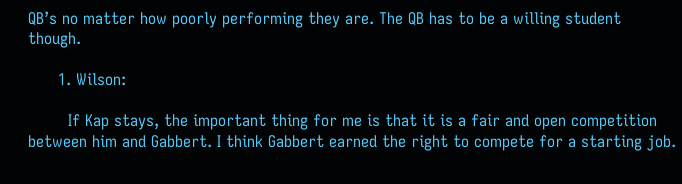QB’s no matter how poorly performing they are. The QB has to be a willing student though.

      1. Wilson:

        If Kap stays, the important thing for me is that it is a fair and open competition between him and Gabbert. I think Gabbert earned the right to compete for a starting job.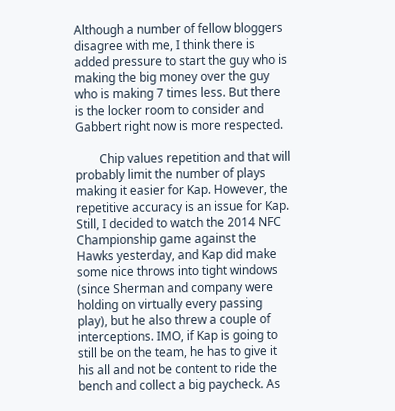Although a number of fellow bloggers disagree with me, I think there is added pressure to start the guy who is making the big money over the guy who is making 7 times less. But there is the locker room to consider and Gabbert right now is more respected.

        Chip values repetition and that will probably limit the number of plays making it easier for Kap. However, the repetitive accuracy is an issue for Kap. Still, I decided to watch the 2014 NFC Championship game against the Hawks yesterday, and Kap did make some nice throws into tight windows (since Sherman and company were holding on virtually every passing play), but he also threw a couple of interceptions. IMO, if Kap is going to still be on the team, he has to give it his all and not be content to ride the bench and collect a big paycheck. As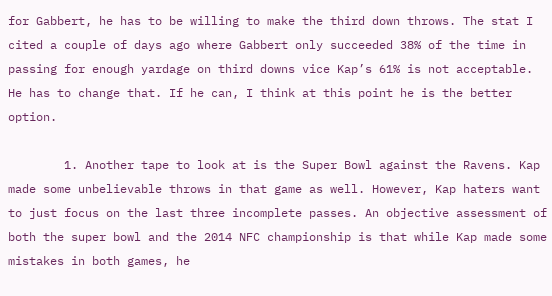for Gabbert, he has to be willing to make the third down throws. The stat I cited a couple of days ago where Gabbert only succeeded 38% of the time in passing for enough yardage on third downs vice Kap’s 61% is not acceptable. He has to change that. If he can, I think at this point he is the better option.

        1. Another tape to look at is the Super Bowl against the Ravens. Kap made some unbelievable throws in that game as well. However, Kap haters want to just focus on the last three incomplete passes. An objective assessment of both the super bowl and the 2014 NFC championship is that while Kap made some mistakes in both games, he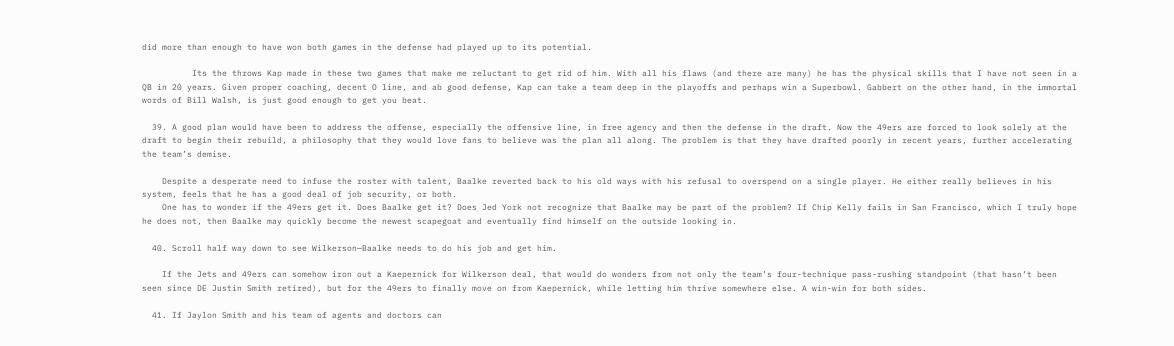did more than enough to have won both games in the defense had played up to its potential.

          Its the throws Kap made in these two games that make me reluctant to get rid of him. With all his flaws (and there are many) he has the physical skills that I have not seen in a QB in 20 years. Given proper coaching, decent O line, and ab good defense, Kap can take a team deep in the playoffs and perhaps win a Superbowl. Gabbert on the other hand, in the immortal words of Bill Walsh, is just good enough to get you beat.

  39. A good plan would have been to address the offense, especially the offensive line, in free agency and then the defense in the draft. Now the 49ers are forced to look solely at the draft to begin their rebuild, a philosophy that they would love fans to believe was the plan all along. The problem is that they have drafted poorly in recent years, further accelerating the team’s demise.

    Despite a desperate need to infuse the roster with talent, Baalke reverted back to his old ways with his refusal to overspend on a single player. He either really believes in his system, feels that he has a good deal of job security, or both.
    One has to wonder if the 49ers get it. Does Baalke get it? Does Jed York not recognize that Baalke may be part of the problem? If Chip Kelly fails in San Francisco, which I truly hope he does not, then Baalke may quickly become the newest scapegoat and eventually find himself on the outside looking in.

  40. Scroll half way down to see Wilkerson—Baalke needs to do his job and get him.

    If the Jets and 49ers can somehow iron out a Kaepernick for Wilkerson deal, that would do wonders from not only the team’s four-technique pass-rushing standpoint (that hasn’t been seen since DE Justin Smith retired), but for the 49ers to finally move on from Kaepernick, while letting him thrive somewhere else. A win-win for both sides.

  41. If Jaylon Smith and his team of agents and doctors can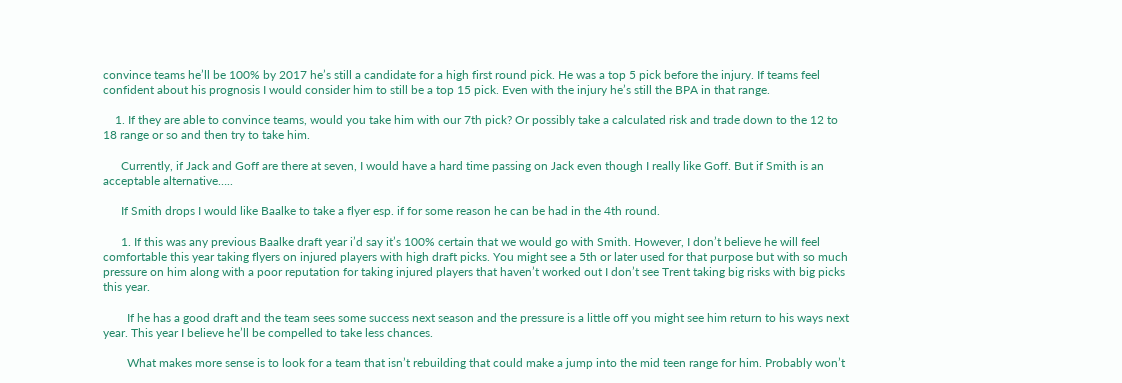convince teams he’ll be 100% by 2017 he’s still a candidate for a high first round pick. He was a top 5 pick before the injury. If teams feel confident about his prognosis I would consider him to still be a top 15 pick. Even with the injury he’s still the BPA in that range.

    1. If they are able to convince teams, would you take him with our 7th pick? Or possibly take a calculated risk and trade down to the 12 to 18 range or so and then try to take him.

      Currently, if Jack and Goff are there at seven, I would have a hard time passing on Jack even though I really like Goff. But if Smith is an acceptable alternative…..

      If Smith drops I would like Baalke to take a flyer esp. if for some reason he can be had in the 4th round.

      1. If this was any previous Baalke draft year i’d say it’s 100% certain that we would go with Smith. However, I don’t believe he will feel comfortable this year taking flyers on injured players with high draft picks. You might see a 5th or later used for that purpose but with so much pressure on him along with a poor reputation for taking injured players that haven’t worked out I don’t see Trent taking big risks with big picks this year.

        If he has a good draft and the team sees some success next season and the pressure is a little off you might see him return to his ways next year. This year I believe he’ll be compelled to take less chances.

        What makes more sense is to look for a team that isn’t rebuilding that could make a jump into the mid teen range for him. Probably won’t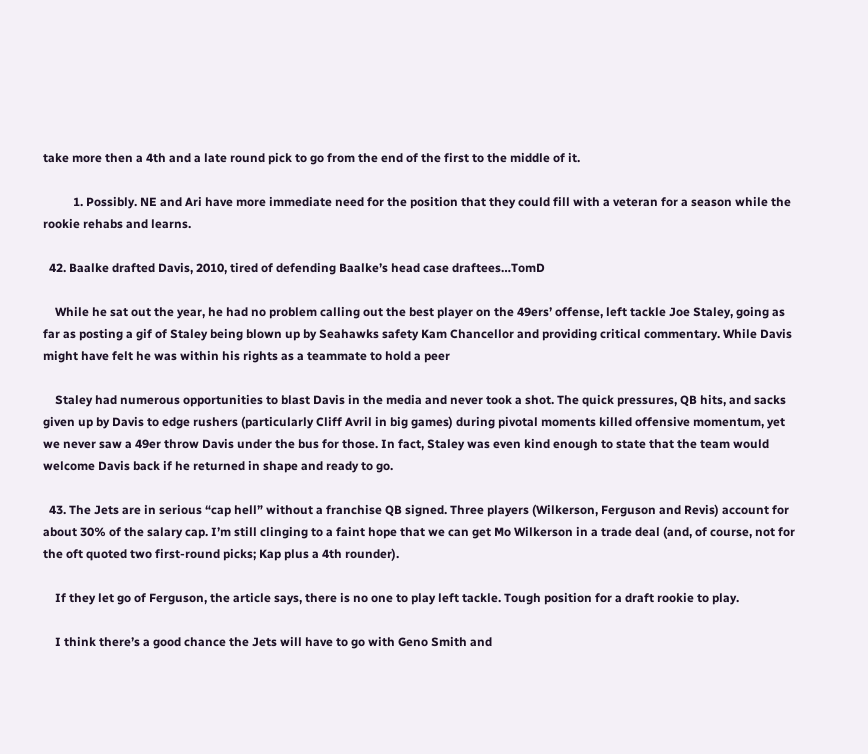take more then a 4th and a late round pick to go from the end of the first to the middle of it.

          1. Possibly. NE and Ari have more immediate need for the position that they could fill with a veteran for a season while the rookie rehabs and learns.

  42. Baalke drafted Davis, 2010, tired of defending Baalke’s head case draftees…TomD

    While he sat out the year, he had no problem calling out the best player on the 49ers’ offense, left tackle Joe Staley, going as far as posting a gif of Staley being blown up by Seahawks safety Kam Chancellor and providing critical commentary. While Davis might have felt he was within his rights as a teammate to hold a peer

    Staley had numerous opportunities to blast Davis in the media and never took a shot. The quick pressures, QB hits, and sacks given up by Davis to edge rushers (particularly Cliff Avril in big games) during pivotal moments killed offensive momentum, yet we never saw a 49er throw Davis under the bus for those. In fact, Staley was even kind enough to state that the team would welcome Davis back if he returned in shape and ready to go.

  43. The Jets are in serious “cap hell” without a franchise QB signed. Three players (Wilkerson, Ferguson and Revis) account for about 30% of the salary cap. I’m still clinging to a faint hope that we can get Mo Wilkerson in a trade deal (and, of course, not for the oft quoted two first-round picks; Kap plus a 4th rounder).

    If they let go of Ferguson, the article says, there is no one to play left tackle. Tough position for a draft rookie to play.

    I think there’s a good chance the Jets will have to go with Geno Smith and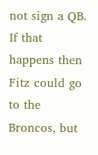not sign a QB. If that happens then Fitz could go to the Broncos, but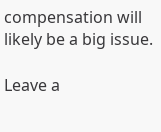compensation will likely be a big issue.

Leave a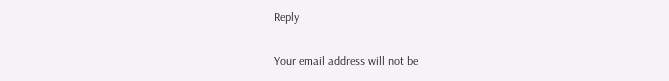Reply

Your email address will not be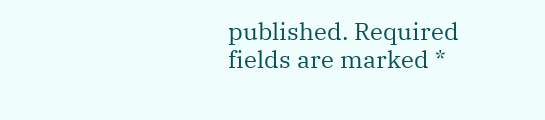published. Required fields are marked *